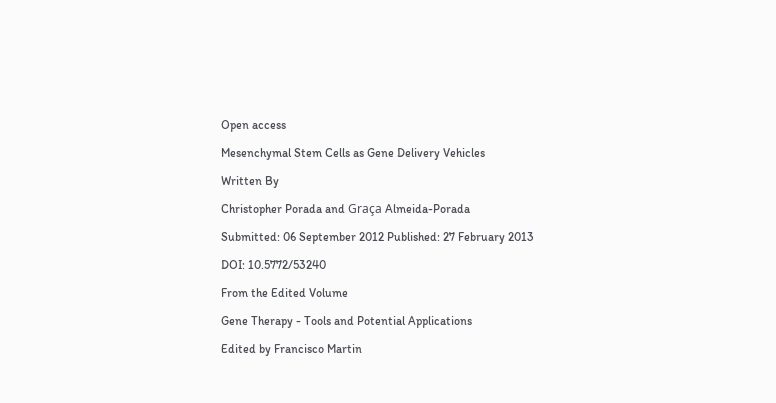Open access

Mesenchymal Stem Cells as Gene Delivery Vehicles

Written By

Christopher Porada and Graça Almeida-Porada

Submitted: 06 September 2012 Published: 27 February 2013

DOI: 10.5772/53240

From the Edited Volume

Gene Therapy - Tools and Potential Applications

Edited by Francisco Martin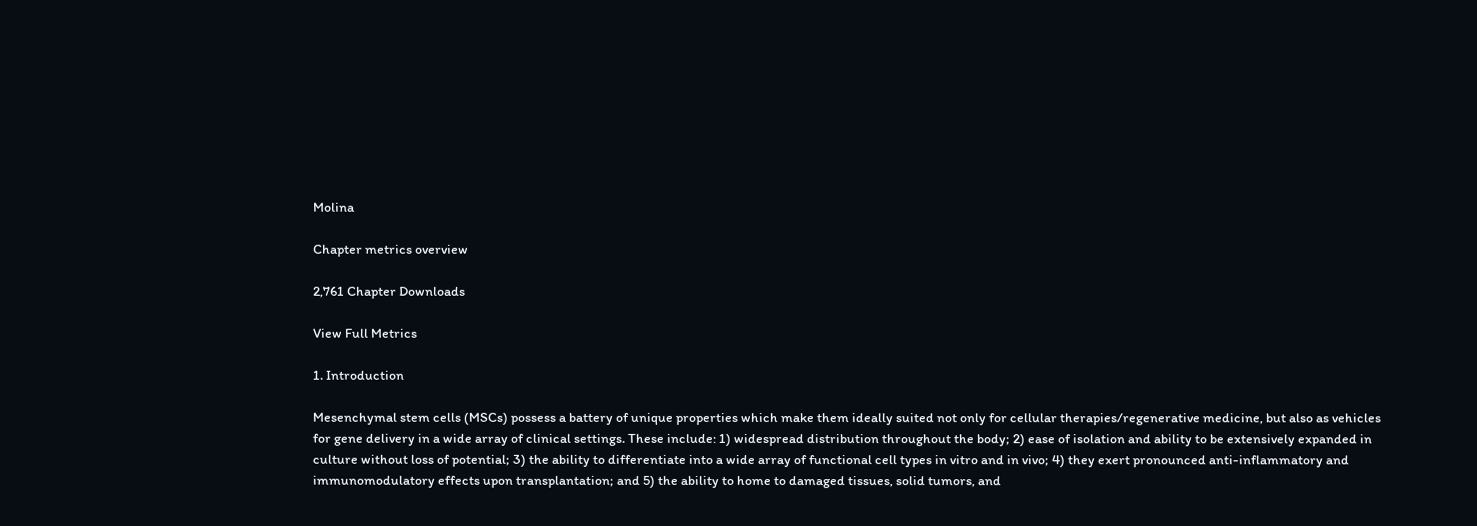Molina

Chapter metrics overview

2,761 Chapter Downloads

View Full Metrics

1. Introduction

Mesenchymal stem cells (MSCs) possess a battery of unique properties which make them ideally suited not only for cellular therapies/regenerative medicine, but also as vehicles for gene delivery in a wide array of clinical settings. These include: 1) widespread distribution throughout the body; 2) ease of isolation and ability to be extensively expanded in culture without loss of potential; 3) the ability to differentiate into a wide array of functional cell types in vitro and in vivo; 4) they exert pronounced anti-inflammatory and immunomodulatory effects upon transplantation; and 5) the ability to home to damaged tissues, solid tumors, and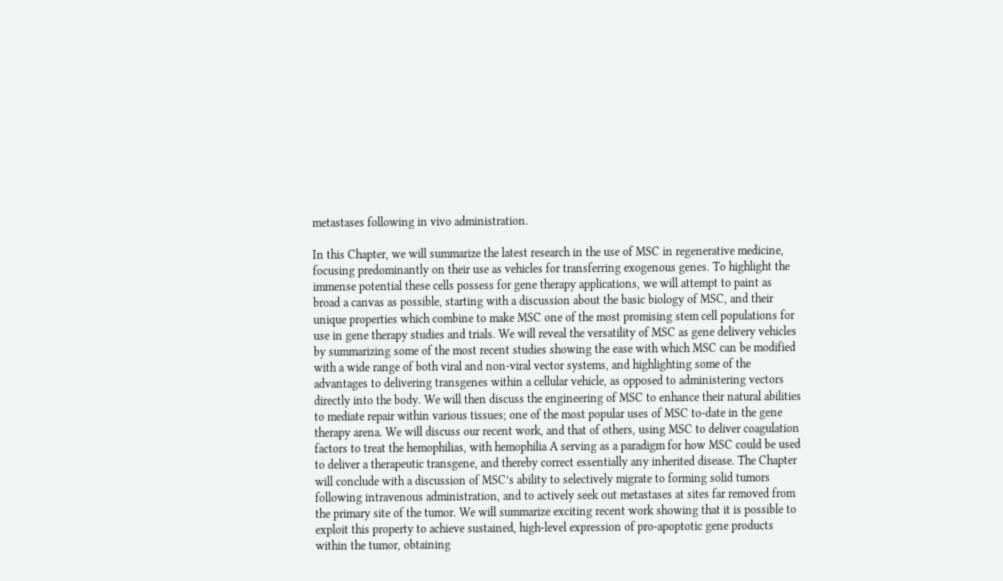metastases following in vivo administration.

In this Chapter, we will summarize the latest research in the use of MSC in regenerative medicine, focusing predominantly on their use as vehicles for transferring exogenous genes. To highlight the immense potential these cells possess for gene therapy applications, we will attempt to paint as broad a canvas as possible, starting with a discussion about the basic biology of MSC, and their unique properties which combine to make MSC one of the most promising stem cell populations for use in gene therapy studies and trials. We will reveal the versatility of MSC as gene delivery vehicles by summarizing some of the most recent studies showing the ease with which MSC can be modified with a wide range of both viral and non-viral vector systems, and highlighting some of the advantages to delivering transgenes within a cellular vehicle, as opposed to administering vectors directly into the body. We will then discuss the engineering of MSC to enhance their natural abilities to mediate repair within various tissues; one of the most popular uses of MSC to-date in the gene therapy arena. We will discuss our recent work, and that of others, using MSC to deliver coagulation factors to treat the hemophilias, with hemophilia A serving as a paradigm for how MSC could be used to deliver a therapeutic transgene, and thereby correct essentially any inherited disease. The Chapter will conclude with a discussion of MSC’s ability to selectively migrate to forming solid tumors following intravenous administration, and to actively seek out metastases at sites far removed from the primary site of the tumor. We will summarize exciting recent work showing that it is possible to exploit this property to achieve sustained, high-level expression of pro-apoptotic gene products within the tumor, obtaining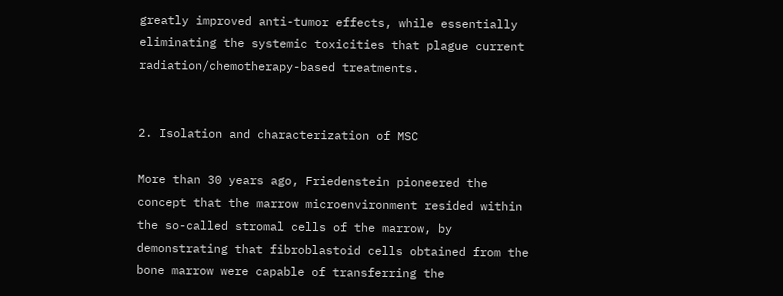greatly improved anti-tumor effects, while essentially eliminating the systemic toxicities that plague current radiation/chemotherapy-based treatments.


2. Isolation and characterization of MSC

More than 30 years ago, Friedenstein pioneered the concept that the marrow microenvironment resided within the so-called stromal cells of the marrow, by demonstrating that fibroblastoid cells obtained from the bone marrow were capable of transferring the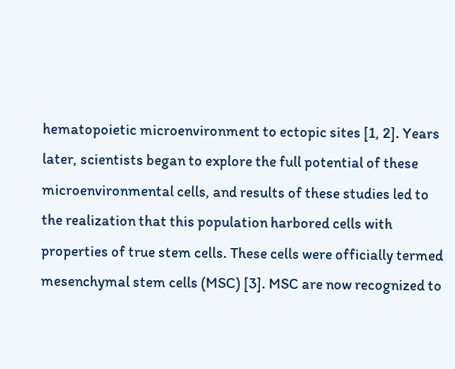hematopoietic microenvironment to ectopic sites [1, 2]. Years later, scientists began to explore the full potential of these microenvironmental cells, and results of these studies led to the realization that this population harbored cells with properties of true stem cells. These cells were officially termed mesenchymal stem cells (MSC) [3]. MSC are now recognized to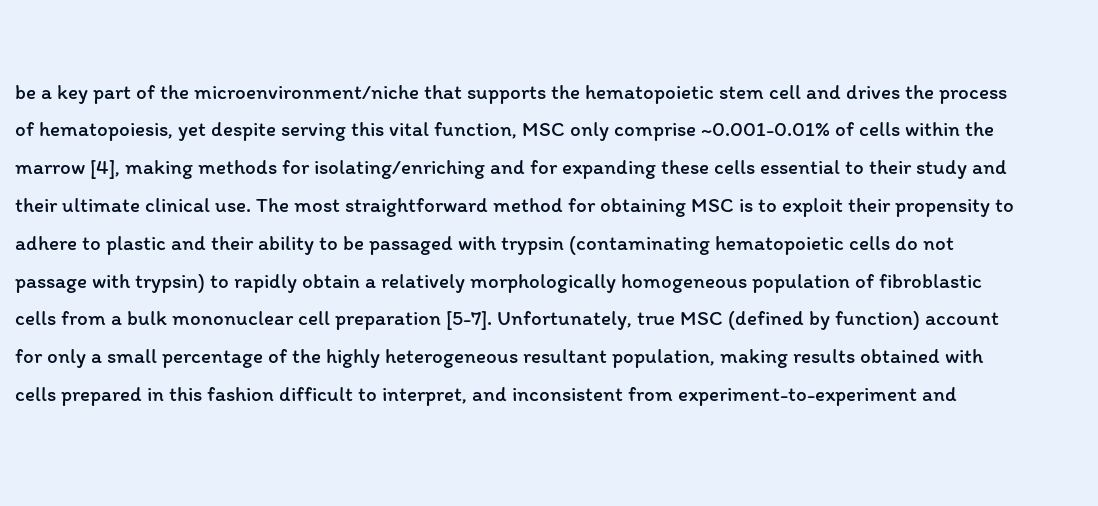be a key part of the microenvironment/niche that supports the hematopoietic stem cell and drives the process of hematopoiesis, yet despite serving this vital function, MSC only comprise ~0.001-0.01% of cells within the marrow [4], making methods for isolating/enriching and for expanding these cells essential to their study and their ultimate clinical use. The most straightforward method for obtaining MSC is to exploit their propensity to adhere to plastic and their ability to be passaged with trypsin (contaminating hematopoietic cells do not passage with trypsin) to rapidly obtain a relatively morphologically homogeneous population of fibroblastic cells from a bulk mononuclear cell preparation [5-7]. Unfortunately, true MSC (defined by function) account for only a small percentage of the highly heterogeneous resultant population, making results obtained with cells prepared in this fashion difficult to interpret, and inconsistent from experiment-to-experiment and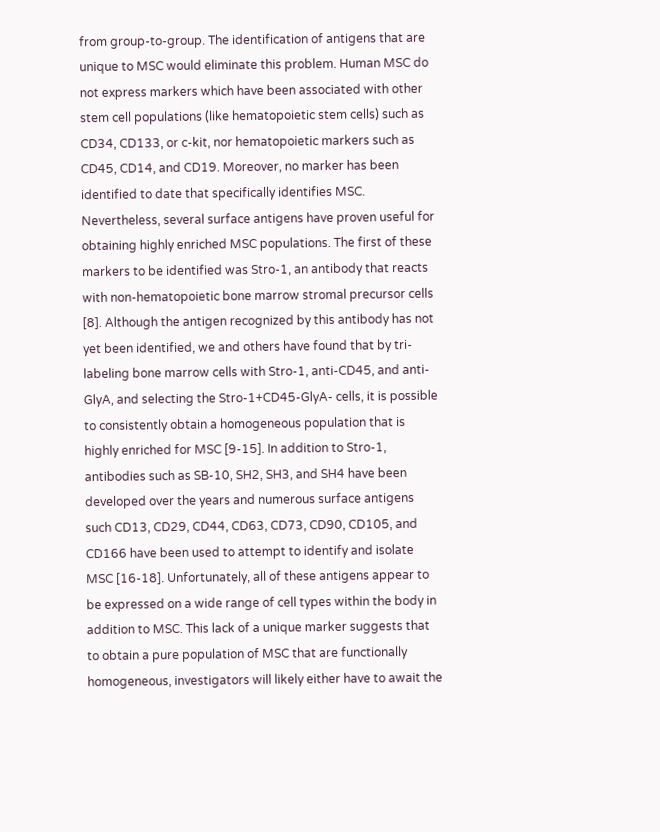from group-to-group. The identification of antigens that are unique to MSC would eliminate this problem. Human MSC do not express markers which have been associated with other stem cell populations (like hematopoietic stem cells) such as CD34, CD133, or c-kit, nor hematopoietic markers such as CD45, CD14, and CD19. Moreover, no marker has been identified to date that specifically identifies MSC. Nevertheless, several surface antigens have proven useful for obtaining highly enriched MSC populations. The first of these markers to be identified was Stro-1, an antibody that reacts with non-hematopoietic bone marrow stromal precursor cells [8]. Although the antigen recognized by this antibody has not yet been identified, we and others have found that by tri-labeling bone marrow cells with Stro-1, anti-CD45, and anti-GlyA, and selecting the Stro-1+CD45-GlyA- cells, it is possible to consistently obtain a homogeneous population that is highly enriched for MSC [9-15]. In addition to Stro-1, antibodies such as SB-10, SH2, SH3, and SH4 have been developed over the years and numerous surface antigens such CD13, CD29, CD44, CD63, CD73, CD90, CD105, and CD166 have been used to attempt to identify and isolate MSC [16-18]. Unfortunately, all of these antigens appear to be expressed on a wide range of cell types within the body in addition to MSC. This lack of a unique marker suggests that to obtain a pure population of MSC that are functionally homogeneous, investigators will likely either have to await the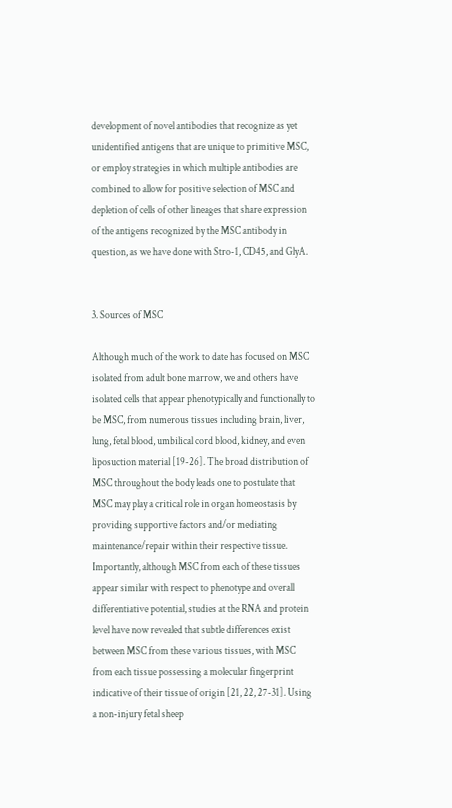development of novel antibodies that recognize as yet unidentified antigens that are unique to primitive MSC, or employ strategies in which multiple antibodies are combined to allow for positive selection of MSC and depletion of cells of other lineages that share expression of the antigens recognized by the MSC antibody in question, as we have done with Stro-1, CD45, and GlyA.


3. Sources of MSC

Although much of the work to date has focused on MSC isolated from adult bone marrow, we and others have isolated cells that appear phenotypically and functionally to be MSC, from numerous tissues including brain, liver, lung, fetal blood, umbilical cord blood, kidney, and even liposuction material [19-26]. The broad distribution of MSC throughout the body leads one to postulate that MSC may play a critical role in organ homeostasis by providing supportive factors and/or mediating maintenance/repair within their respective tissue. Importantly, although MSC from each of these tissues appear similar with respect to phenotype and overall differentiative potential, studies at the RNA and protein level have now revealed that subtle differences exist between MSC from these various tissues, with MSC from each tissue possessing a molecular fingerprint indicative of their tissue of origin [21, 22, 27-31]. Using a non-injury fetal sheep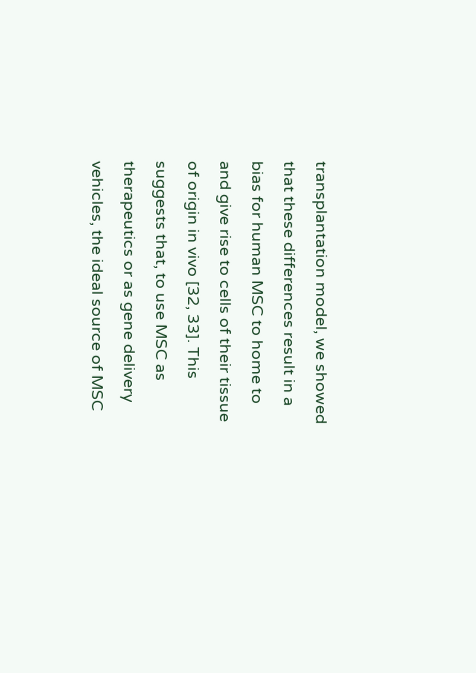transplantation model, we showed that these differences result in a bias for human MSC to home to and give rise to cells of their tissue of origin in vivo [32, 33]. This suggests that, to use MSC as therapeutics or as gene delivery vehicles, the ideal source of MSC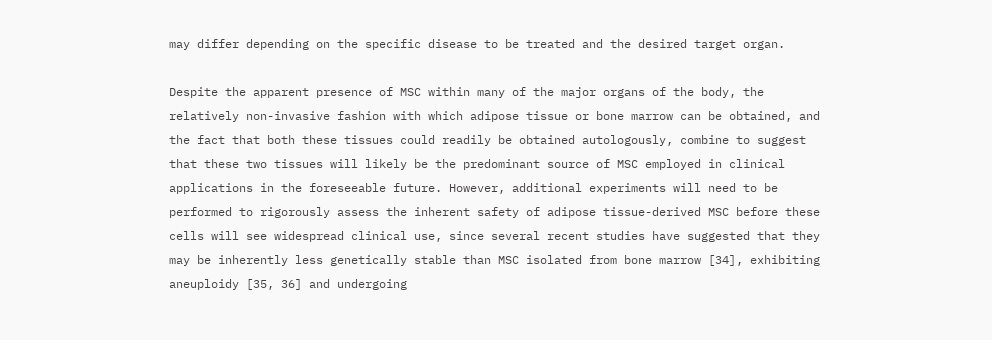may differ depending on the specific disease to be treated and the desired target organ.

Despite the apparent presence of MSC within many of the major organs of the body, the relatively non-invasive fashion with which adipose tissue or bone marrow can be obtained, and the fact that both these tissues could readily be obtained autologously, combine to suggest that these two tissues will likely be the predominant source of MSC employed in clinical applications in the foreseeable future. However, additional experiments will need to be performed to rigorously assess the inherent safety of adipose tissue-derived MSC before these cells will see widespread clinical use, since several recent studies have suggested that they may be inherently less genetically stable than MSC isolated from bone marrow [34], exhibiting aneuploidy [35, 36] and undergoing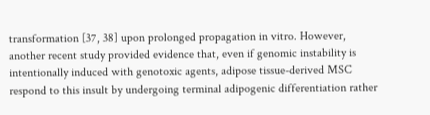transformation [37, 38] upon prolonged propagation in vitro. However, another recent study provided evidence that, even if genomic instability is intentionally induced with genotoxic agents, adipose tissue-derived MSC respond to this insult by undergoing terminal adipogenic differentiation rather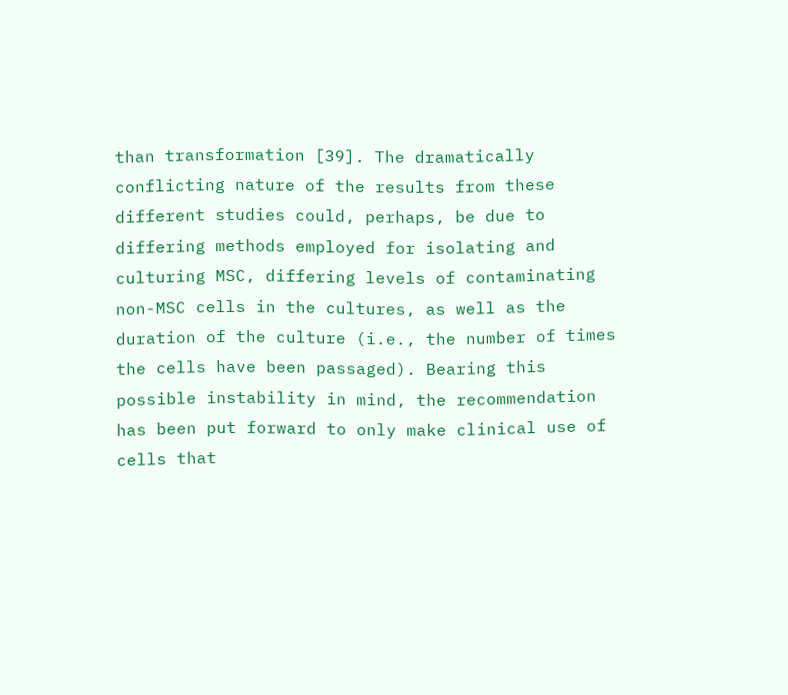than transformation [39]. The dramatically conflicting nature of the results from these different studies could, perhaps, be due to differing methods employed for isolating and culturing MSC, differing levels of contaminating non-MSC cells in the cultures, as well as the duration of the culture (i.e., the number of times the cells have been passaged). Bearing this possible instability in mind, the recommendation has been put forward to only make clinical use of cells that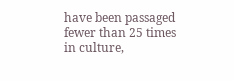have been passaged fewer than 25 times in culture,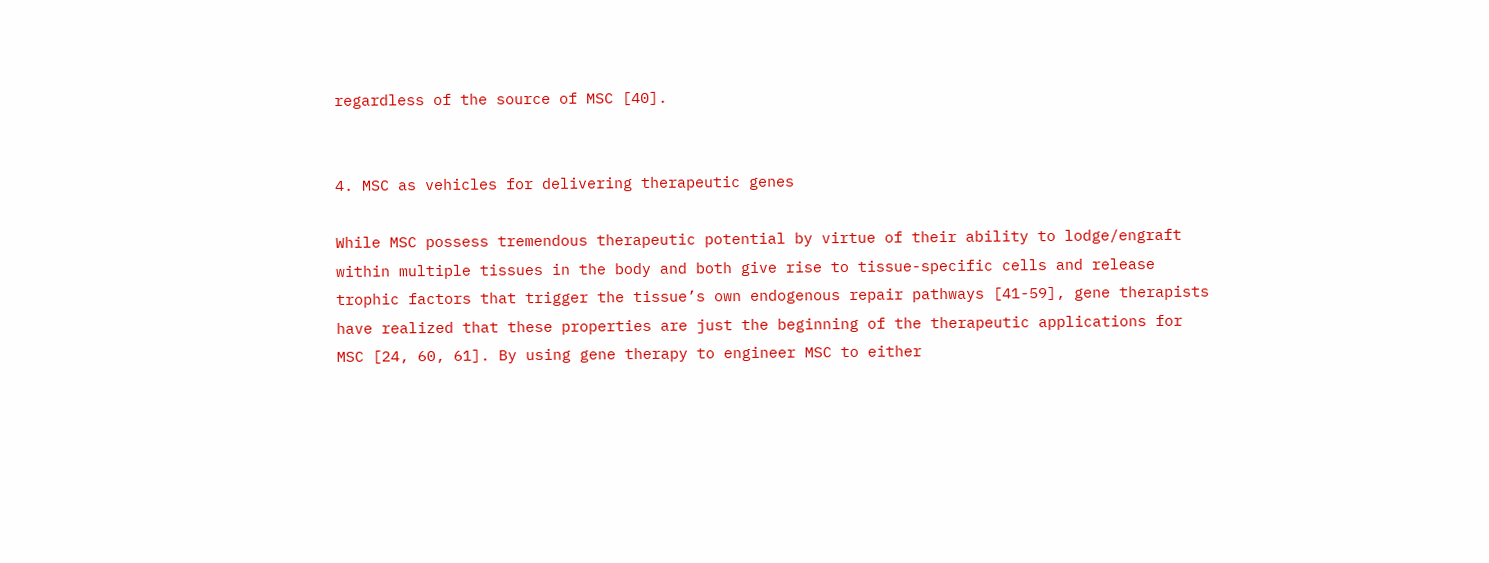regardless of the source of MSC [40].


4. MSC as vehicles for delivering therapeutic genes

While MSC possess tremendous therapeutic potential by virtue of their ability to lodge/engraft within multiple tissues in the body and both give rise to tissue-specific cells and release trophic factors that trigger the tissue’s own endogenous repair pathways [41-59], gene therapists have realized that these properties are just the beginning of the therapeutic applications for MSC [24, 60, 61]. By using gene therapy to engineer MSC to either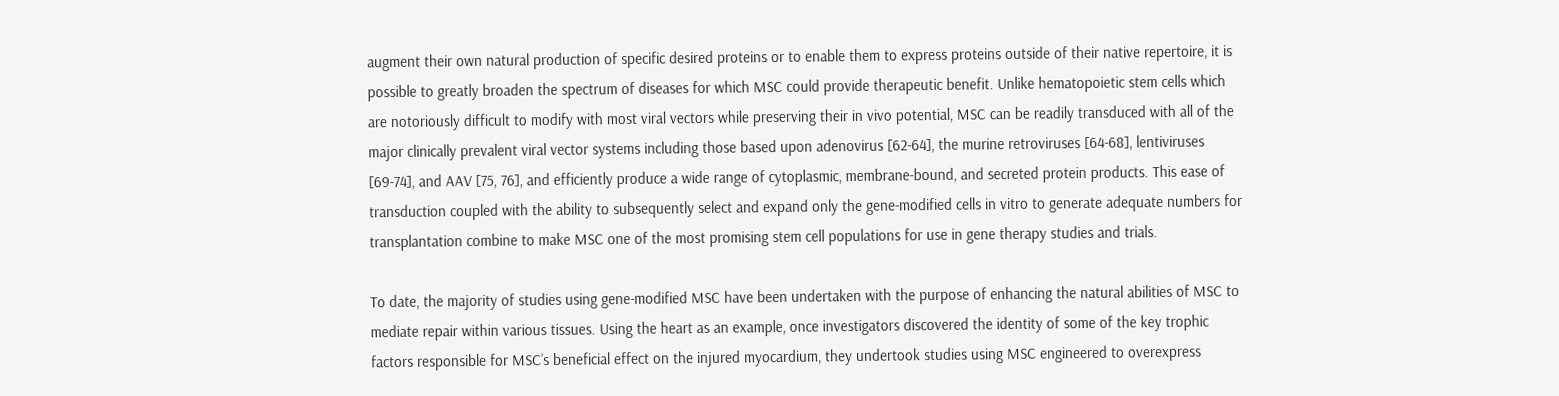augment their own natural production of specific desired proteins or to enable them to express proteins outside of their native repertoire, it is possible to greatly broaden the spectrum of diseases for which MSC could provide therapeutic benefit. Unlike hematopoietic stem cells which are notoriously difficult to modify with most viral vectors while preserving their in vivo potential, MSC can be readily transduced with all of the major clinically prevalent viral vector systems including those based upon adenovirus [62-64], the murine retroviruses [64-68], lentiviruses [69-74], and AAV [75, 76], and efficiently produce a wide range of cytoplasmic, membrane-bound, and secreted protein products. This ease of transduction coupled with the ability to subsequently select and expand only the gene-modified cells in vitro to generate adequate numbers for transplantation combine to make MSC one of the most promising stem cell populations for use in gene therapy studies and trials.

To date, the majority of studies using gene-modified MSC have been undertaken with the purpose of enhancing the natural abilities of MSC to mediate repair within various tissues. Using the heart as an example, once investigators discovered the identity of some of the key trophic factors responsible for MSC’s beneficial effect on the injured myocardium, they undertook studies using MSC engineered to overexpress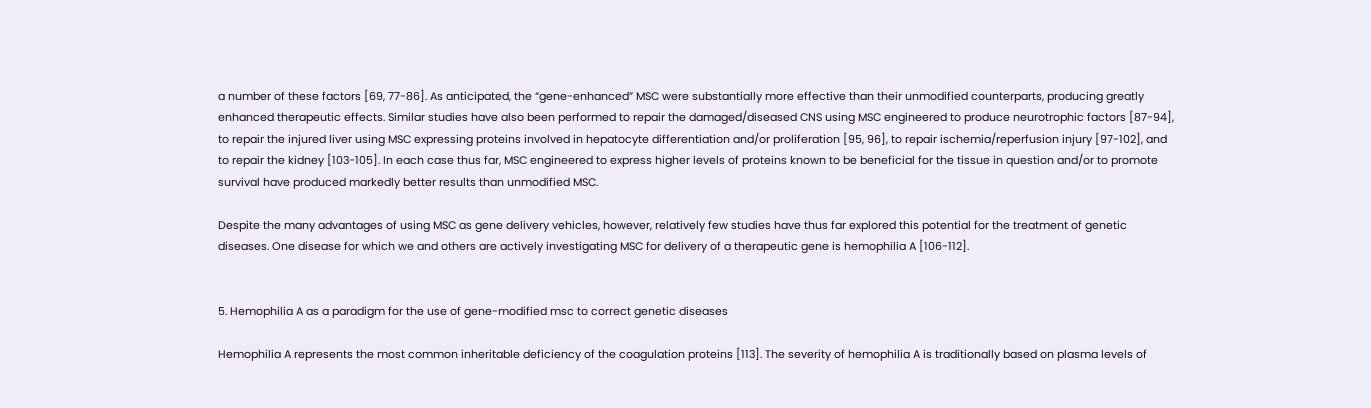a number of these factors [69, 77-86]. As anticipated, the “gene-enhanced” MSC were substantially more effective than their unmodified counterparts, producing greatly enhanced therapeutic effects. Similar studies have also been performed to repair the damaged/diseased CNS using MSC engineered to produce neurotrophic factors [87-94], to repair the injured liver using MSC expressing proteins involved in hepatocyte differentiation and/or proliferation [95, 96], to repair ischemia/reperfusion injury [97-102], and to repair the kidney [103-105]. In each case thus far, MSC engineered to express higher levels of proteins known to be beneficial for the tissue in question and/or to promote survival have produced markedly better results than unmodified MSC.

Despite the many advantages of using MSC as gene delivery vehicles, however, relatively few studies have thus far explored this potential for the treatment of genetic diseases. One disease for which we and others are actively investigating MSC for delivery of a therapeutic gene is hemophilia A [106-112].


5. Hemophilia A as a paradigm for the use of gene-modified msc to correct genetic diseases

Hemophilia A represents the most common inheritable deficiency of the coagulation proteins [113]. The severity of hemophilia A is traditionally based on plasma levels of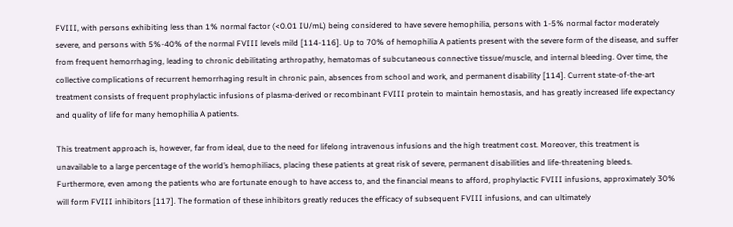FVIII, with persons exhibiting less than 1% normal factor (<0.01 IU/mL) being considered to have severe hemophilia, persons with 1-5% normal factor moderately severe, and persons with 5%-40% of the normal FVIII levels mild [114-116]. Up to 70% of hemophilia A patients present with the severe form of the disease, and suffer from frequent hemorrhaging, leading to chronic debilitating arthropathy, hematomas of subcutaneous connective tissue/muscle, and internal bleeding. Over time, the collective complications of recurrent hemorrhaging result in chronic pain, absences from school and work, and permanent disability [114]. Current state-of-the-art treatment consists of frequent prophylactic infusions of plasma-derived or recombinant FVIII protein to maintain hemostasis, and has greatly increased life expectancy and quality of life for many hemophilia A patients.

This treatment approach is, however, far from ideal, due to the need for lifelong intravenous infusions and the high treatment cost. Moreover, this treatment is unavailable to a large percentage of the world’s hemophiliacs, placing these patients at great risk of severe, permanent disabilities and life-threatening bleeds. Furthermore, even among the patients who are fortunate enough to have access to, and the financial means to afford, prophylactic FVIII infusions, approximately 30% will form FVIII inhibitors [117]. The formation of these inhibitors greatly reduces the efficacy of subsequent FVIII infusions, and can ultimately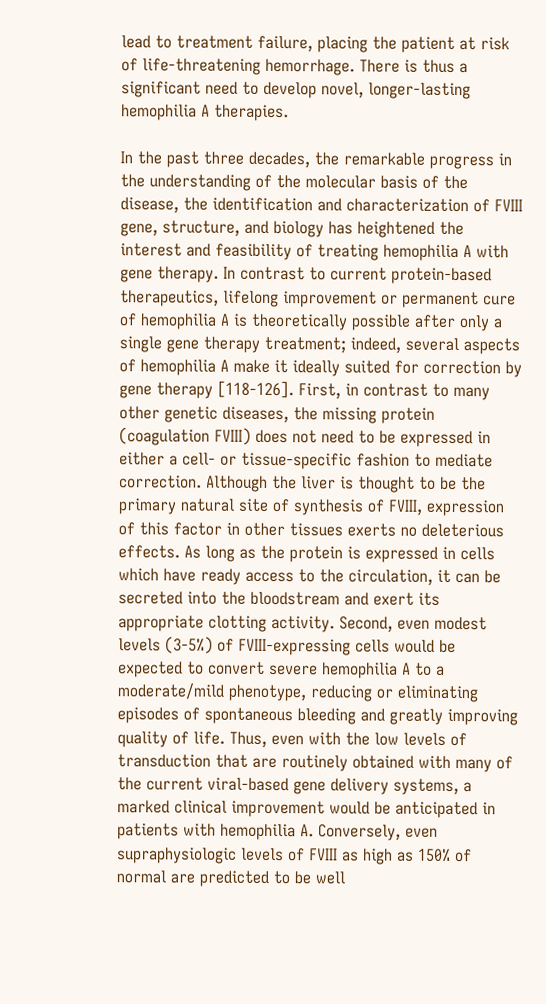lead to treatment failure, placing the patient at risk of life-threatening hemorrhage. There is thus a significant need to develop novel, longer-lasting hemophilia A therapies.

In the past three decades, the remarkable progress in the understanding of the molecular basis of the disease, the identification and characterization of FVIII gene, structure, and biology has heightened the interest and feasibility of treating hemophilia A with gene therapy. In contrast to current protein-based therapeutics, lifelong improvement or permanent cure of hemophilia A is theoretically possible after only a single gene therapy treatment; indeed, several aspects of hemophilia A make it ideally suited for correction by gene therapy [118-126]. First, in contrast to many other genetic diseases, the missing protein (coagulation FVIII) does not need to be expressed in either a cell- or tissue-specific fashion to mediate correction. Although the liver is thought to be the primary natural site of synthesis of FVIII, expression of this factor in other tissues exerts no deleterious effects. As long as the protein is expressed in cells which have ready access to the circulation, it can be secreted into the bloodstream and exert its appropriate clotting activity. Second, even modest levels (3-5%) of FVIII-expressing cells would be expected to convert severe hemophilia A to a moderate/mild phenotype, reducing or eliminating episodes of spontaneous bleeding and greatly improving quality of life. Thus, even with the low levels of transduction that are routinely obtained with many of the current viral-based gene delivery systems, a marked clinical improvement would be anticipated in patients with hemophilia A. Conversely, even supraphysiologic levels of FVIII as high as 150% of normal are predicted to be well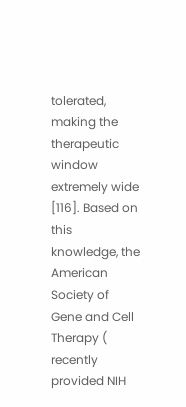tolerated, making the therapeutic window extremely wide [116]. Based on this knowledge, the American Society of Gene and Cell Therapy ( recently provided NIH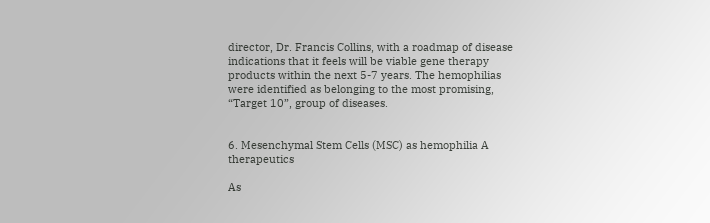director, Dr. Francis Collins, with a roadmap of disease indications that it feels will be viable gene therapy products within the next 5-7 years. The hemophilias were identified as belonging to the most promising, “Target 10”, group of diseases.


6. Mesenchymal Stem Cells (MSC) as hemophilia A therapeutics

As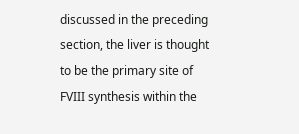discussed in the preceding section, the liver is thought to be the primary site of FVIII synthesis within the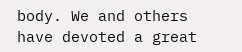body. We and others have devoted a great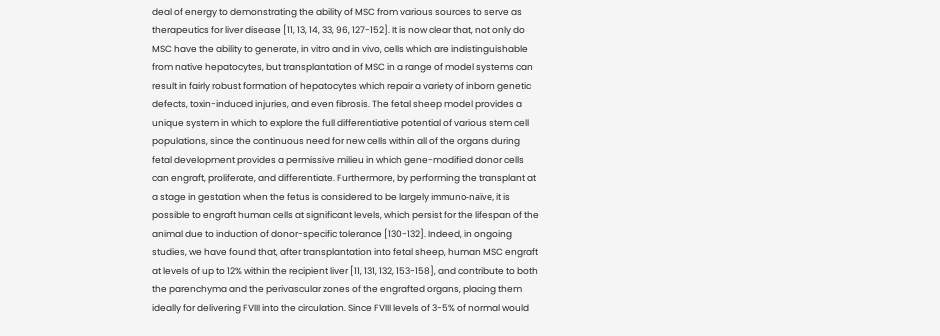deal of energy to demonstrating the ability of MSC from various sources to serve as therapeutics for liver disease [11, 13, 14, 33, 96, 127-152]. It is now clear that, not only do MSC have the ability to generate, in vitro and in vivo, cells which are indistinguishable from native hepatocytes, but transplantation of MSC in a range of model systems can result in fairly robust formation of hepatocytes which repair a variety of inborn genetic defects, toxin-induced injuries, and even fibrosis. The fetal sheep model provides a unique system in which to explore the full differentiative potential of various stem cell populations, since the continuous need for new cells within all of the organs during fetal development provides a permissive milieu in which gene-modified donor cells can engraft, proliferate, and differentiate. Furthermore, by performing the transplant at a stage in gestation when the fetus is considered to be largely immuno-naïve, it is possible to engraft human cells at significant levels, which persist for the lifespan of the animal due to induction of donor-specific tolerance [130-132]. Indeed, in ongoing studies, we have found that, after transplantation into fetal sheep, human MSC engraft at levels of up to 12% within the recipient liver [11, 131, 132, 153-158], and contribute to both the parenchyma and the perivascular zones of the engrafted organs, placing them ideally for delivering FVIII into the circulation. Since FVIII levels of 3-5% of normal would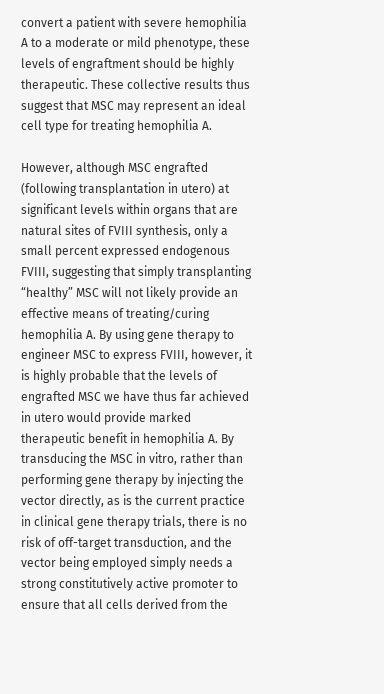convert a patient with severe hemophilia A to a moderate or mild phenotype, these levels of engraftment should be highly therapeutic. These collective results thus suggest that MSC may represent an ideal cell type for treating hemophilia A.

However, although MSC engrafted (following transplantation in utero) at significant levels within organs that are natural sites of FVIII synthesis, only a small percent expressed endogenous FVIII, suggesting that simply transplanting “healthy” MSC will not likely provide an effective means of treating/curing hemophilia A. By using gene therapy to engineer MSC to express FVIII, however, it is highly probable that the levels of engrafted MSC we have thus far achieved in utero would provide marked therapeutic benefit in hemophilia A. By transducing the MSC in vitro, rather than performing gene therapy by injecting the vector directly, as is the current practice in clinical gene therapy trials, there is no risk of off-target transduction, and the vector being employed simply needs a strong constitutively active promoter to ensure that all cells derived from the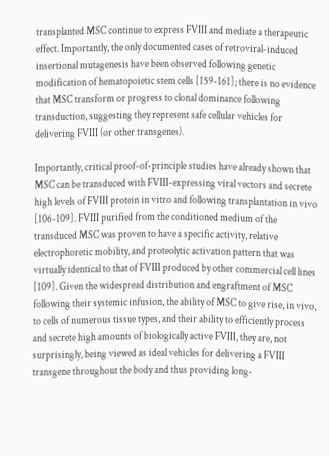transplanted MSC continue to express FVIII and mediate a therapeutic effect. Importantly, the only documented cases of retroviral-induced insertional mutagenesis have been observed following genetic modification of hematopoietic stem cells [159-161]; there is no evidence that MSC transform or progress to clonal dominance following transduction, suggesting they represent safe cellular vehicles for delivering FVIII (or other transgenes).

Importantly, critical proof-of-principle studies have already shown that MSC can be transduced with FVIII-expressing viral vectors and secrete high levels of FVIII protein in vitro and following transplantation in vivo [106-109]. FVIII purified from the conditioned medium of the transduced MSC was proven to have a specific activity, relative electrophoretic mobility, and proteolytic activation pattern that was virtually identical to that of FVIII produced by other commercial cell lines [109]. Given the widespread distribution and engraftment of MSC following their systemic infusion, the ability of MSC to give rise, in vivo, to cells of numerous tissue types, and their ability to efficiently process and secrete high amounts of biologically active FVIII, they are, not surprisingly, being viewed as ideal vehicles for delivering a FVIII transgene throughout the body and thus providing long-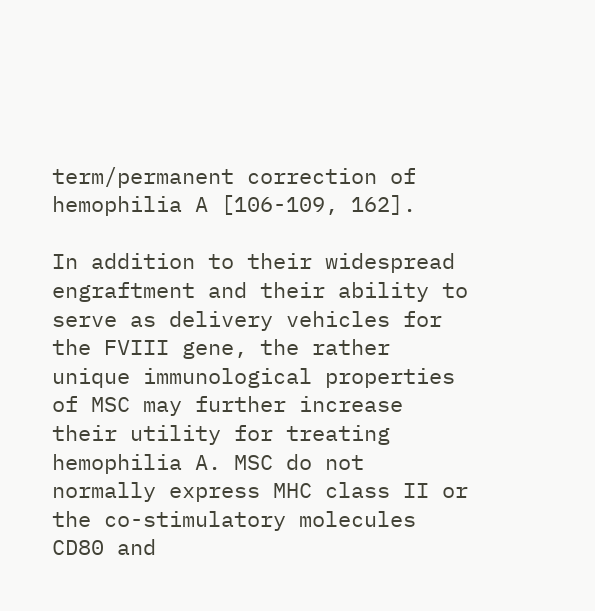term/permanent correction of hemophilia A [106-109, 162].

In addition to their widespread engraftment and their ability to serve as delivery vehicles for the FVIII gene, the rather unique immunological properties of MSC may further increase their utility for treating hemophilia A. MSC do not normally express MHC class II or the co-stimulatory molecules CD80 and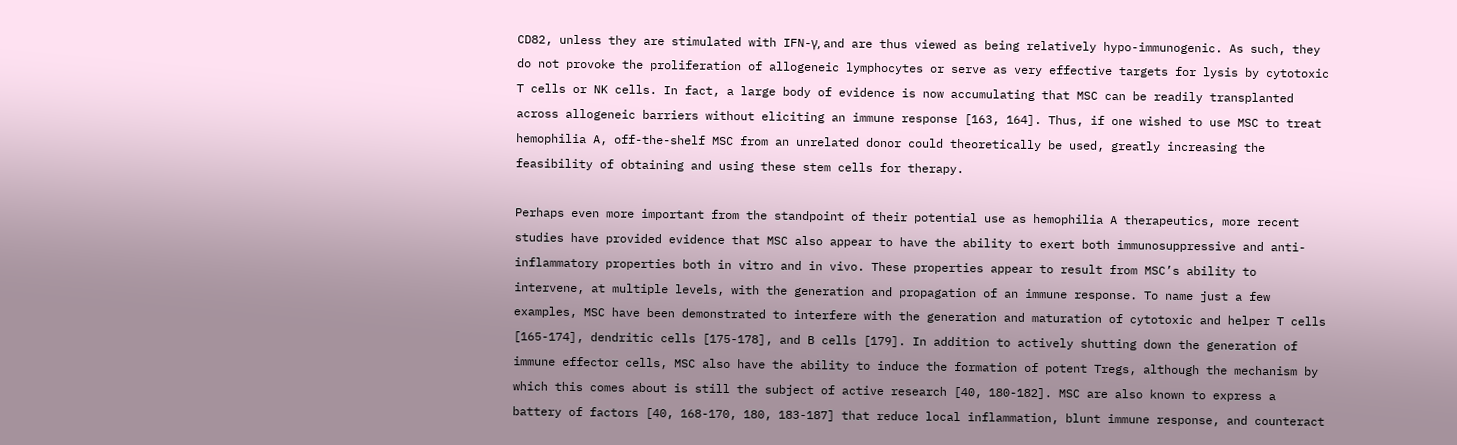CD82, unless they are stimulated with IFN-γ, and are thus viewed as being relatively hypo-immunogenic. As such, they do not provoke the proliferation of allogeneic lymphocytes or serve as very effective targets for lysis by cytotoxic T cells or NK cells. In fact, a large body of evidence is now accumulating that MSC can be readily transplanted across allogeneic barriers without eliciting an immune response [163, 164]. Thus, if one wished to use MSC to treat hemophilia A, off-the-shelf MSC from an unrelated donor could theoretically be used, greatly increasing the feasibility of obtaining and using these stem cells for therapy.

Perhaps even more important from the standpoint of their potential use as hemophilia A therapeutics, more recent studies have provided evidence that MSC also appear to have the ability to exert both immunosuppressive and anti-inflammatory properties both in vitro and in vivo. These properties appear to result from MSC’s ability to intervene, at multiple levels, with the generation and propagation of an immune response. To name just a few examples, MSC have been demonstrated to interfere with the generation and maturation of cytotoxic and helper T cells [165-174], dendritic cells [175-178], and B cells [179]. In addition to actively shutting down the generation of immune effector cells, MSC also have the ability to induce the formation of potent Tregs, although the mechanism by which this comes about is still the subject of active research [40, 180-182]. MSC are also known to express a battery of factors [40, 168-170, 180, 183-187] that reduce local inflammation, blunt immune response, and counteract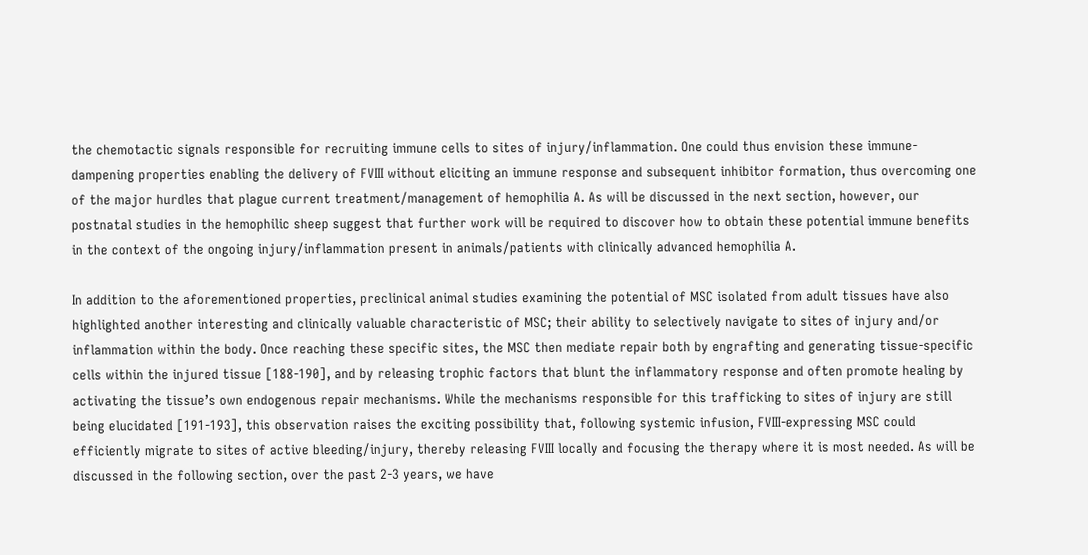the chemotactic signals responsible for recruiting immune cells to sites of injury/inflammation. One could thus envision these immune-dampening properties enabling the delivery of FVIII without eliciting an immune response and subsequent inhibitor formation, thus overcoming one of the major hurdles that plague current treatment/management of hemophilia A. As will be discussed in the next section, however, our postnatal studies in the hemophilic sheep suggest that further work will be required to discover how to obtain these potential immune benefits in the context of the ongoing injury/inflammation present in animals/patients with clinically advanced hemophilia A.

In addition to the aforementioned properties, preclinical animal studies examining the potential of MSC isolated from adult tissues have also highlighted another interesting and clinically valuable characteristic of MSC; their ability to selectively navigate to sites of injury and/or inflammation within the body. Once reaching these specific sites, the MSC then mediate repair both by engrafting and generating tissue-specific cells within the injured tissue [188-190], and by releasing trophic factors that blunt the inflammatory response and often promote healing by activating the tissue’s own endogenous repair mechanisms. While the mechanisms responsible for this trafficking to sites of injury are still being elucidated [191-193], this observation raises the exciting possibility that, following systemic infusion, FVIII-expressing MSC could efficiently migrate to sites of active bleeding/injury, thereby releasing FVIII locally and focusing the therapy where it is most needed. As will be discussed in the following section, over the past 2-3 years, we have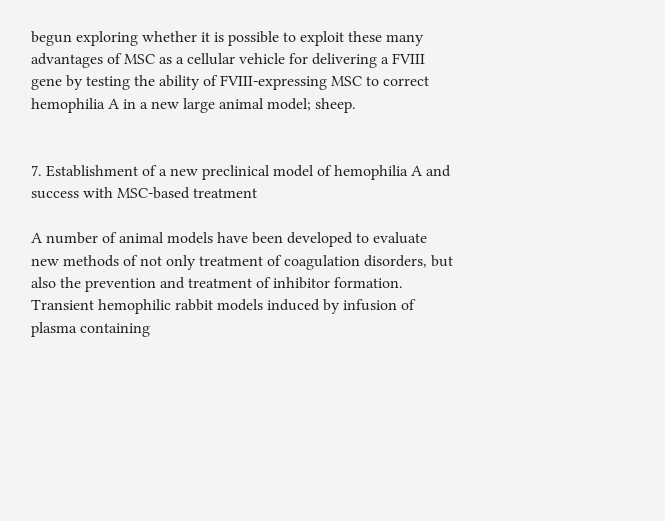begun exploring whether it is possible to exploit these many advantages of MSC as a cellular vehicle for delivering a FVIII gene by testing the ability of FVIII-expressing MSC to correct hemophilia A in a new large animal model; sheep.


7. Establishment of a new preclinical model of hemophilia A and success with MSC-based treatment

A number of animal models have been developed to evaluate new methods of not only treatment of coagulation disorders, but also the prevention and treatment of inhibitor formation. Transient hemophilic rabbit models induced by infusion of plasma containing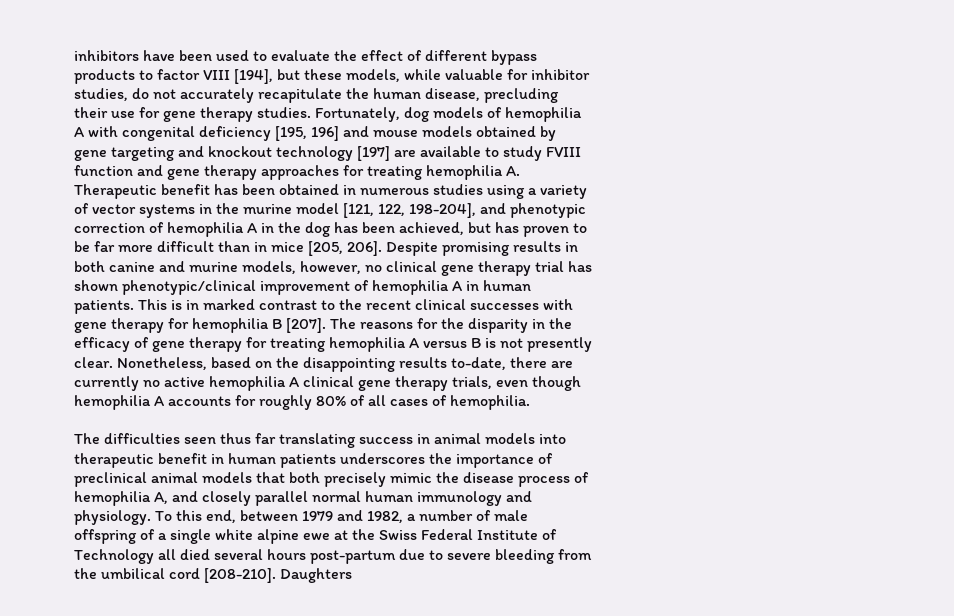inhibitors have been used to evaluate the effect of different bypass products to factor VIII [194], but these models, while valuable for inhibitor studies, do not accurately recapitulate the human disease, precluding their use for gene therapy studies. Fortunately, dog models of hemophilia A with congenital deficiency [195, 196] and mouse models obtained by gene targeting and knockout technology [197] are available to study FVIII function and gene therapy approaches for treating hemophilia A. Therapeutic benefit has been obtained in numerous studies using a variety of vector systems in the murine model [121, 122, 198-204], and phenotypic correction of hemophilia A in the dog has been achieved, but has proven to be far more difficult than in mice [205, 206]. Despite promising results in both canine and murine models, however, no clinical gene therapy trial has shown phenotypic/clinical improvement of hemophilia A in human patients. This is in marked contrast to the recent clinical successes with gene therapy for hemophilia B [207]. The reasons for the disparity in the efficacy of gene therapy for treating hemophilia A versus B is not presently clear. Nonetheless, based on the disappointing results to-date, there are currently no active hemophilia A clinical gene therapy trials, even though hemophilia A accounts for roughly 80% of all cases of hemophilia.

The difficulties seen thus far translating success in animal models into therapeutic benefit in human patients underscores the importance of preclinical animal models that both precisely mimic the disease process of hemophilia A, and closely parallel normal human immunology and physiology. To this end, between 1979 and 1982, a number of male offspring of a single white alpine ewe at the Swiss Federal Institute of Technology all died several hours post-partum due to severe bleeding from the umbilical cord [208-210]. Daughters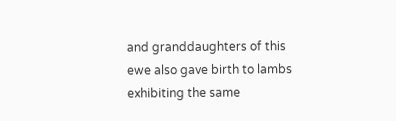and granddaughters of this ewe also gave birth to lambs exhibiting the same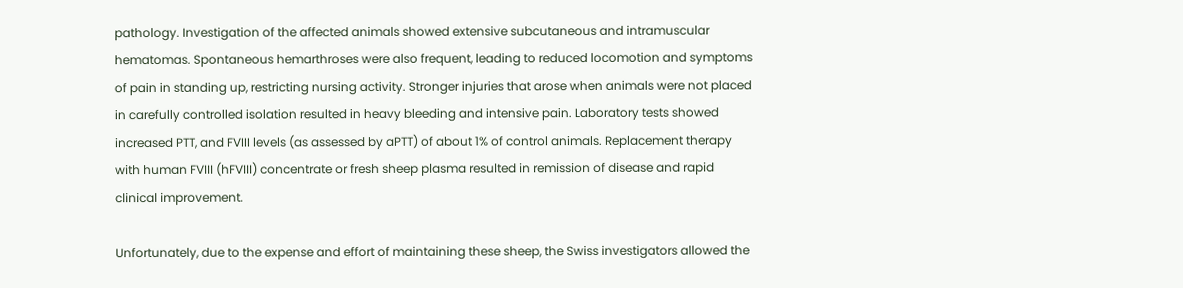pathology. Investigation of the affected animals showed extensive subcutaneous and intramuscular hematomas. Spontaneous hemarthroses were also frequent, leading to reduced locomotion and symptoms of pain in standing up, restricting nursing activity. Stronger injuries that arose when animals were not placed in carefully controlled isolation resulted in heavy bleeding and intensive pain. Laboratory tests showed increased PTT, and FVIII levels (as assessed by aPTT) of about 1% of control animals. Replacement therapy with human FVIII (hFVIII) concentrate or fresh sheep plasma resulted in remission of disease and rapid clinical improvement.

Unfortunately, due to the expense and effort of maintaining these sheep, the Swiss investigators allowed the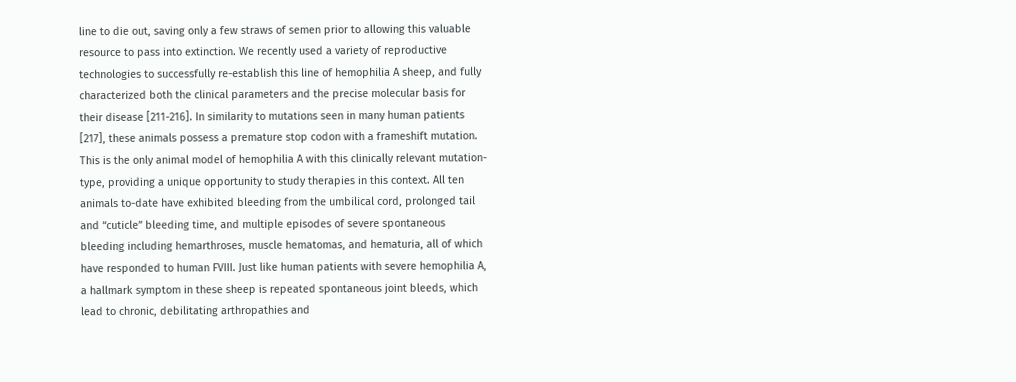line to die out, saving only a few straws of semen prior to allowing this valuable resource to pass into extinction. We recently used a variety of reproductive technologies to successfully re-establish this line of hemophilia A sheep, and fully characterized both the clinical parameters and the precise molecular basis for their disease [211-216]. In similarity to mutations seen in many human patients [217], these animals possess a premature stop codon with a frameshift mutation. This is the only animal model of hemophilia A with this clinically relevant mutation-type, providing a unique opportunity to study therapies in this context. All ten animals to-date have exhibited bleeding from the umbilical cord, prolonged tail and “cuticle” bleeding time, and multiple episodes of severe spontaneous bleeding including hemarthroses, muscle hematomas, and hematuria, all of which have responded to human FVIII. Just like human patients with severe hemophilia A, a hallmark symptom in these sheep is repeated spontaneous joint bleeds, which lead to chronic, debilitating arthropathies and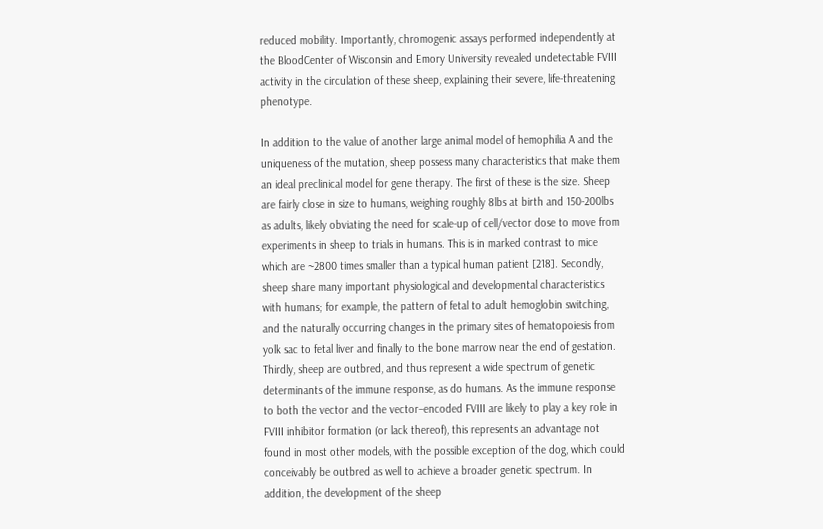reduced mobility. Importantly, chromogenic assays performed independently at the BloodCenter of Wisconsin and Emory University revealed undetectable FVIII activity in the circulation of these sheep, explaining their severe, life-threatening phenotype.

In addition to the value of another large animal model of hemophilia A and the uniqueness of the mutation, sheep possess many characteristics that make them an ideal preclinical model for gene therapy. The first of these is the size. Sheep are fairly close in size to humans, weighing roughly 8lbs at birth and 150-200lbs as adults, likely obviating the need for scale-up of cell/vector dose to move from experiments in sheep to trials in humans. This is in marked contrast to mice which are ~2800 times smaller than a typical human patient [218]. Secondly, sheep share many important physiological and developmental characteristics with humans; for example, the pattern of fetal to adult hemoglobin switching, and the naturally occurring changes in the primary sites of hematopoiesis from yolk sac to fetal liver and finally to the bone marrow near the end of gestation. Thirdly, sheep are outbred, and thus represent a wide spectrum of genetic determinants of the immune response, as do humans. As the immune response to both the vector and the vector–encoded FVIII are likely to play a key role in FVIII inhibitor formation (or lack thereof), this represents an advantage not found in most other models, with the possible exception of the dog, which could conceivably be outbred as well to achieve a broader genetic spectrum. In addition, the development of the sheep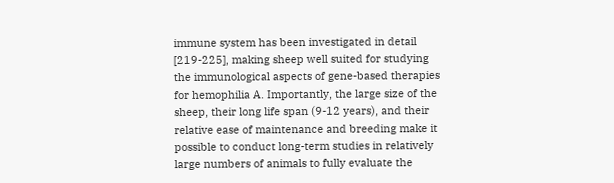immune system has been investigated in detail [219-225], making sheep well suited for studying the immunological aspects of gene-based therapies for hemophilia A. Importantly, the large size of the sheep, their long life span (9-12 years), and their relative ease of maintenance and breeding make it possible to conduct long-term studies in relatively large numbers of animals to fully evaluate the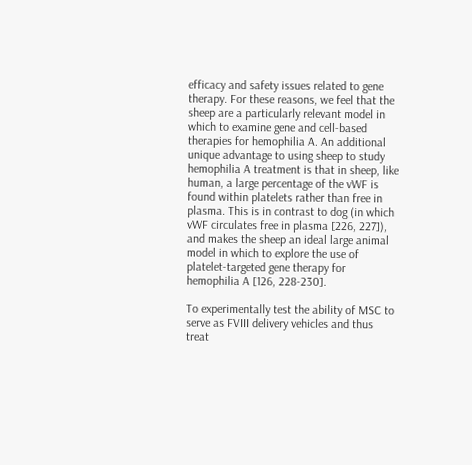efficacy and safety issues related to gene therapy. For these reasons, we feel that the sheep are a particularly relevant model in which to examine gene and cell-based therapies for hemophilia A. An additional unique advantage to using sheep to study hemophilia A treatment is that in sheep, like human, a large percentage of the vWF is found within platelets rather than free in plasma. This is in contrast to dog (in which vWF circulates free in plasma [226, 227]), and makes the sheep an ideal large animal model in which to explore the use of platelet-targeted gene therapy for hemophilia A [126, 228-230].

To experimentally test the ability of MSC to serve as FVIII delivery vehicles and thus treat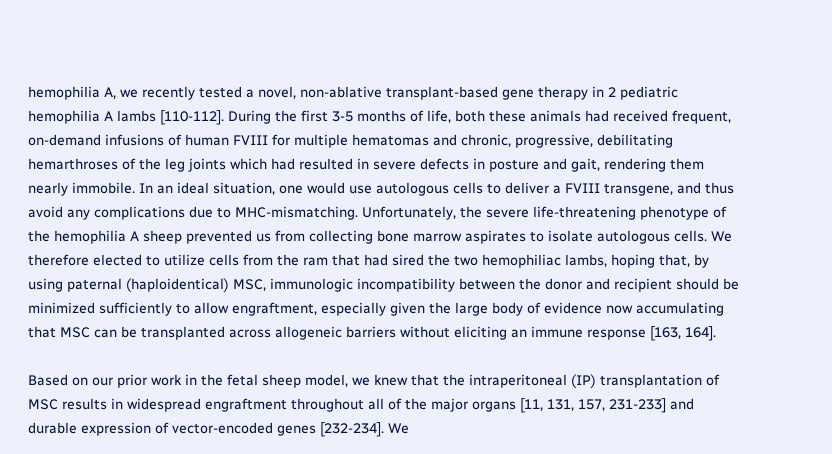hemophilia A, we recently tested a novel, non-ablative transplant-based gene therapy in 2 pediatric hemophilia A lambs [110-112]. During the first 3-5 months of life, both these animals had received frequent, on-demand infusions of human FVIII for multiple hematomas and chronic, progressive, debilitating hemarthroses of the leg joints which had resulted in severe defects in posture and gait, rendering them nearly immobile. In an ideal situation, one would use autologous cells to deliver a FVIII transgene, and thus avoid any complications due to MHC-mismatching. Unfortunately, the severe life-threatening phenotype of the hemophilia A sheep prevented us from collecting bone marrow aspirates to isolate autologous cells. We therefore elected to utilize cells from the ram that had sired the two hemophiliac lambs, hoping that, by using paternal (haploidentical) MSC, immunologic incompatibility between the donor and recipient should be minimized sufficiently to allow engraftment, especially given the large body of evidence now accumulating that MSC can be transplanted across allogeneic barriers without eliciting an immune response [163, 164].

Based on our prior work in the fetal sheep model, we knew that the intraperitoneal (IP) transplantation of MSC results in widespread engraftment throughout all of the major organs [11, 131, 157, 231-233] and durable expression of vector-encoded genes [232-234]. We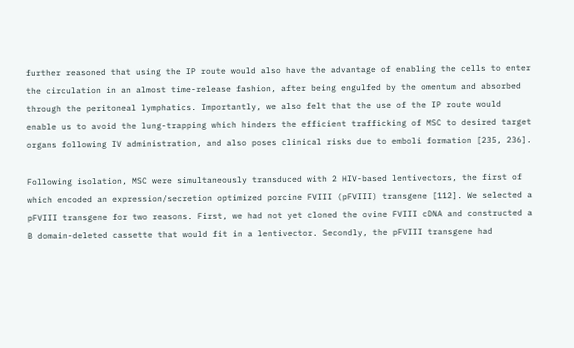further reasoned that using the IP route would also have the advantage of enabling the cells to enter the circulation in an almost time-release fashion, after being engulfed by the omentum and absorbed through the peritoneal lymphatics. Importantly, we also felt that the use of the IP route would enable us to avoid the lung-trapping which hinders the efficient trafficking of MSC to desired target organs following IV administration, and also poses clinical risks due to emboli formation [235, 236].

Following isolation, MSC were simultaneously transduced with 2 HIV-based lentivectors, the first of which encoded an expression/secretion optimized porcine FVIII (pFVIII) transgene [112]. We selected a pFVIII transgene for two reasons. First, we had not yet cloned the ovine FVIII cDNA and constructed a B domain-deleted cassette that would fit in a lentivector. Secondly, the pFVIII transgene had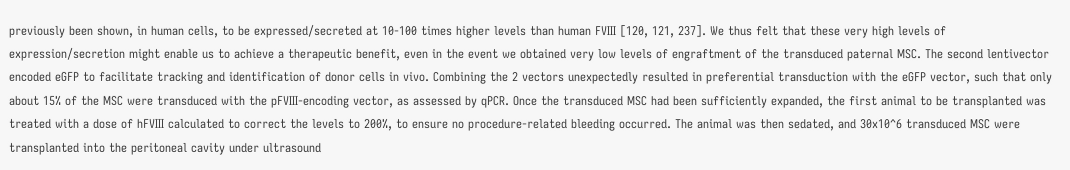previously been shown, in human cells, to be expressed/secreted at 10-100 times higher levels than human FVIII [120, 121, 237]. We thus felt that these very high levels of expression/secretion might enable us to achieve a therapeutic benefit, even in the event we obtained very low levels of engraftment of the transduced paternal MSC. The second lentivector encoded eGFP to facilitate tracking and identification of donor cells in vivo. Combining the 2 vectors unexpectedly resulted in preferential transduction with the eGFP vector, such that only about 15% of the MSC were transduced with the pFVIII-encoding vector, as assessed by qPCR. Once the transduced MSC had been sufficiently expanded, the first animal to be transplanted was treated with a dose of hFVIII calculated to correct the levels to 200%, to ensure no procedure-related bleeding occurred. The animal was then sedated, and 30x10^6 transduced MSC were transplanted into the peritoneal cavity under ultrasound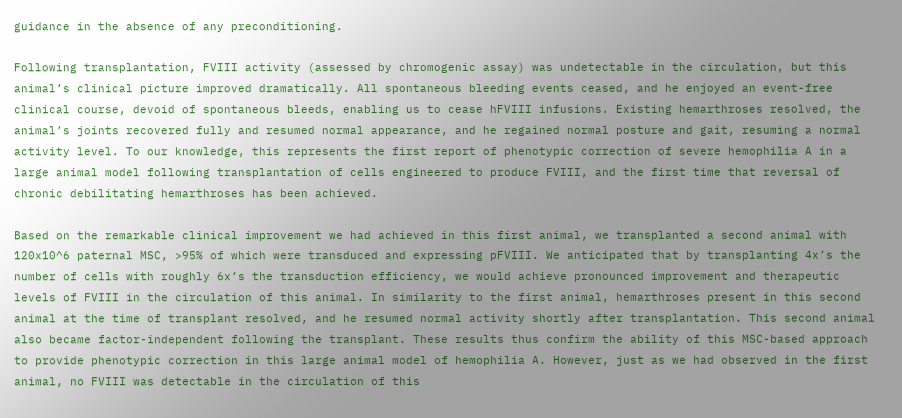guidance in the absence of any preconditioning.

Following transplantation, FVIII activity (assessed by chromogenic assay) was undetectable in the circulation, but this animal’s clinical picture improved dramatically. All spontaneous bleeding events ceased, and he enjoyed an event-free clinical course, devoid of spontaneous bleeds, enabling us to cease hFVIII infusions. Existing hemarthroses resolved, the animal’s joints recovered fully and resumed normal appearance, and he regained normal posture and gait, resuming a normal activity level. To our knowledge, this represents the first report of phenotypic correction of severe hemophilia A in a large animal model following transplantation of cells engineered to produce FVIII, and the first time that reversal of chronic debilitating hemarthroses has been achieved.

Based on the remarkable clinical improvement we had achieved in this first animal, we transplanted a second animal with 120x10^6 paternal MSC, >95% of which were transduced and expressing pFVIII. We anticipated that by transplanting 4x’s the number of cells with roughly 6x’s the transduction efficiency, we would achieve pronounced improvement and therapeutic levels of FVIII in the circulation of this animal. In similarity to the first animal, hemarthroses present in this second animal at the time of transplant resolved, and he resumed normal activity shortly after transplantation. This second animal also became factor-independent following the transplant. These results thus confirm the ability of this MSC-based approach to provide phenotypic correction in this large animal model of hemophilia A. However, just as we had observed in the first animal, no FVIII was detectable in the circulation of this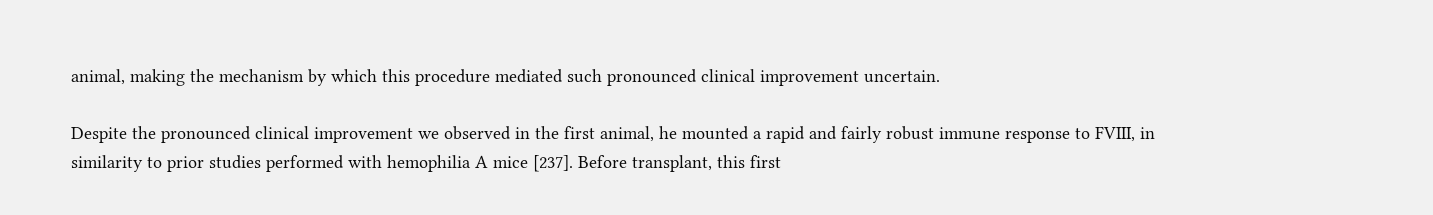animal, making the mechanism by which this procedure mediated such pronounced clinical improvement uncertain.

Despite the pronounced clinical improvement we observed in the first animal, he mounted a rapid and fairly robust immune response to FVIII, in similarity to prior studies performed with hemophilia A mice [237]. Before transplant, this first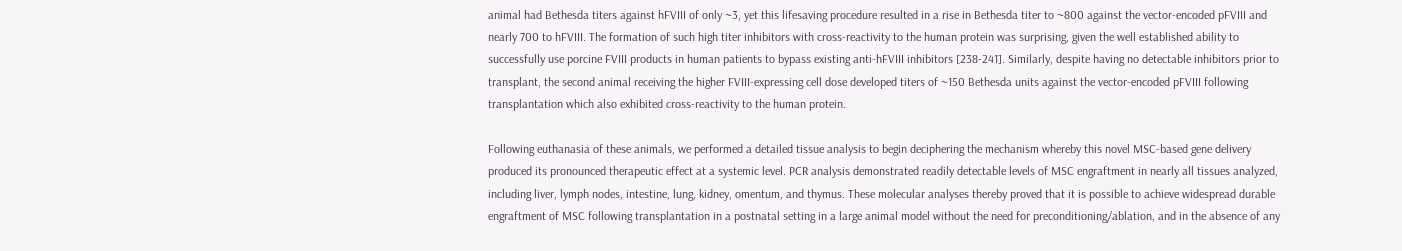animal had Bethesda titers against hFVIII of only ~3, yet this lifesaving procedure resulted in a rise in Bethesda titer to ~800 against the vector-encoded pFVIII and nearly 700 to hFVIII. The formation of such high titer inhibitors with cross-reactivity to the human protein was surprising, given the well established ability to successfully use porcine FVIII products in human patients to bypass existing anti-hFVIII inhibitors [238-241]. Similarly, despite having no detectable inhibitors prior to transplant, the second animal receiving the higher FVIII-expressing cell dose developed titers of ~150 Bethesda units against the vector-encoded pFVIII following transplantation which also exhibited cross-reactivity to the human protein.

Following euthanasia of these animals, we performed a detailed tissue analysis to begin deciphering the mechanism whereby this novel MSC-based gene delivery produced its pronounced therapeutic effect at a systemic level. PCR analysis demonstrated readily detectable levels of MSC engraftment in nearly all tissues analyzed, including liver, lymph nodes, intestine, lung, kidney, omentum, and thymus. These molecular analyses thereby proved that it is possible to achieve widespread durable engraftment of MSC following transplantation in a postnatal setting in a large animal model without the need for preconditioning/ablation, and in the absence of any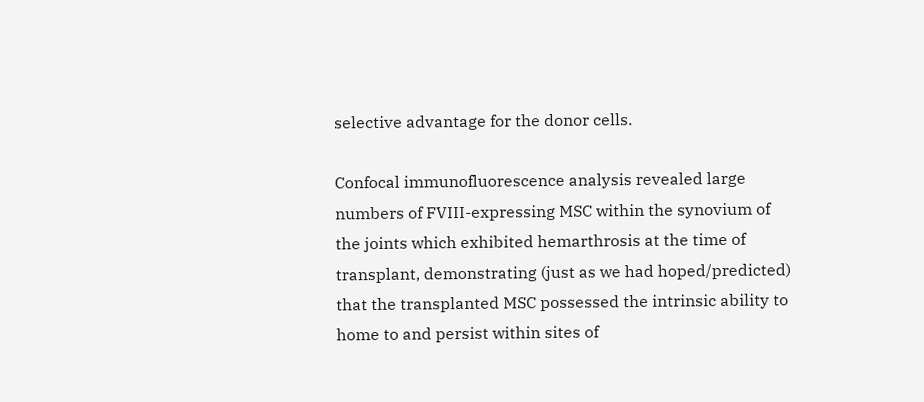selective advantage for the donor cells.

Confocal immunofluorescence analysis revealed large numbers of FVIII-expressing MSC within the synovium of the joints which exhibited hemarthrosis at the time of transplant, demonstrating (just as we had hoped/predicted) that the transplanted MSC possessed the intrinsic ability to home to and persist within sites of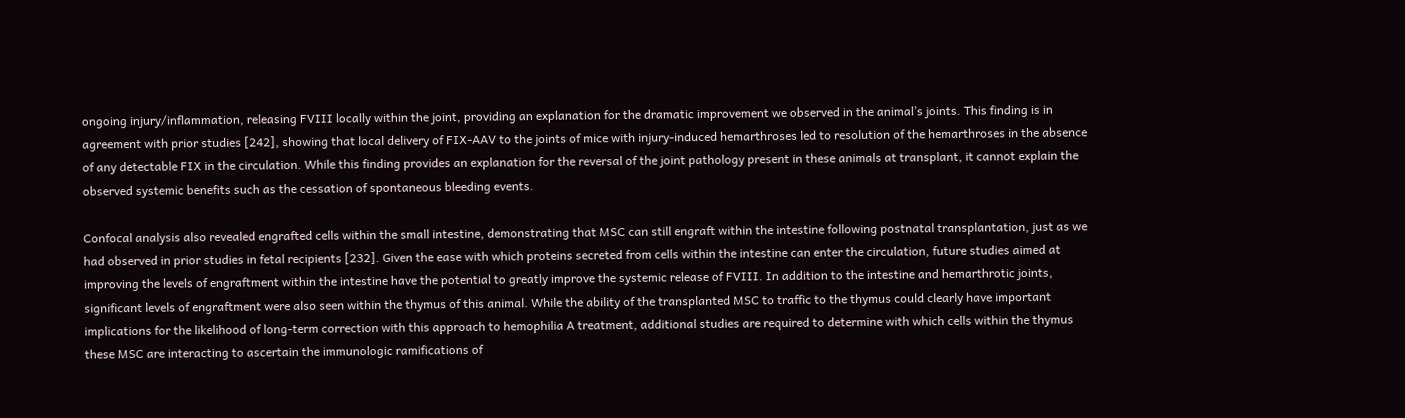ongoing injury/inflammation, releasing FVIII locally within the joint, providing an explanation for the dramatic improvement we observed in the animal’s joints. This finding is in agreement with prior studies [242], showing that local delivery of FIX-AAV to the joints of mice with injury-induced hemarthroses led to resolution of the hemarthroses in the absence of any detectable FIX in the circulation. While this finding provides an explanation for the reversal of the joint pathology present in these animals at transplant, it cannot explain the observed systemic benefits such as the cessation of spontaneous bleeding events.

Confocal analysis also revealed engrafted cells within the small intestine, demonstrating that MSC can still engraft within the intestine following postnatal transplantation, just as we had observed in prior studies in fetal recipients [232]. Given the ease with which proteins secreted from cells within the intestine can enter the circulation, future studies aimed at improving the levels of engraftment within the intestine have the potential to greatly improve the systemic release of FVIII. In addition to the intestine and hemarthrotic joints, significant levels of engraftment were also seen within the thymus of this animal. While the ability of the transplanted MSC to traffic to the thymus could clearly have important implications for the likelihood of long-term correction with this approach to hemophilia A treatment, additional studies are required to determine with which cells within the thymus these MSC are interacting to ascertain the immunologic ramifications of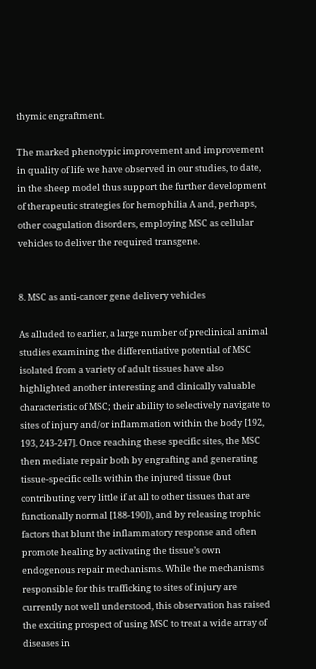thymic engraftment.

The marked phenotypic improvement and improvement in quality of life we have observed in our studies, to date, in the sheep model thus support the further development of therapeutic strategies for hemophilia A and, perhaps, other coagulation disorders, employing MSC as cellular vehicles to deliver the required transgene.


8. MSC as anti-cancer gene delivery vehicles

As alluded to earlier, a large number of preclinical animal studies examining the differentiative potential of MSC isolated from a variety of adult tissues have also highlighted another interesting and clinically valuable characteristic of MSC; their ability to selectively navigate to sites of injury and/or inflammation within the body [192, 193, 243-247]. Once reaching these specific sites, the MSC then mediate repair both by engrafting and generating tissue-specific cells within the injured tissue (but contributing very little if at all to other tissues that are functionally normal [188-190]), and by releasing trophic factors that blunt the inflammatory response and often promote healing by activating the tissue’s own endogenous repair mechanisms. While the mechanisms responsible for this trafficking to sites of injury are currently not well understood, this observation has raised the exciting prospect of using MSC to treat a wide array of diseases in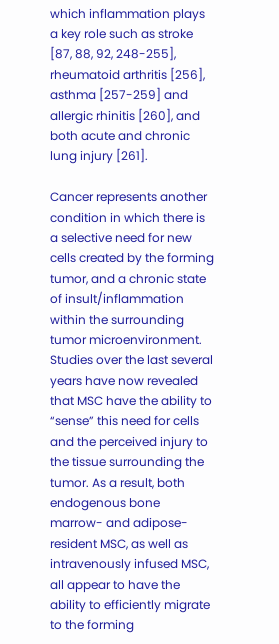which inflammation plays a key role such as stroke [87, 88, 92, 248-255], rheumatoid arthritis [256], asthma [257-259] and allergic rhinitis [260], and both acute and chronic lung injury [261].

Cancer represents another condition in which there is a selective need for new cells created by the forming tumor, and a chronic state of insult/inflammation within the surrounding tumor microenvironment. Studies over the last several years have now revealed that MSC have the ability to “sense” this need for cells and the perceived injury to the tissue surrounding the tumor. As a result, both endogenous bone marrow- and adipose-resident MSC, as well as intravenously infused MSC, all appear to have the ability to efficiently migrate to the forming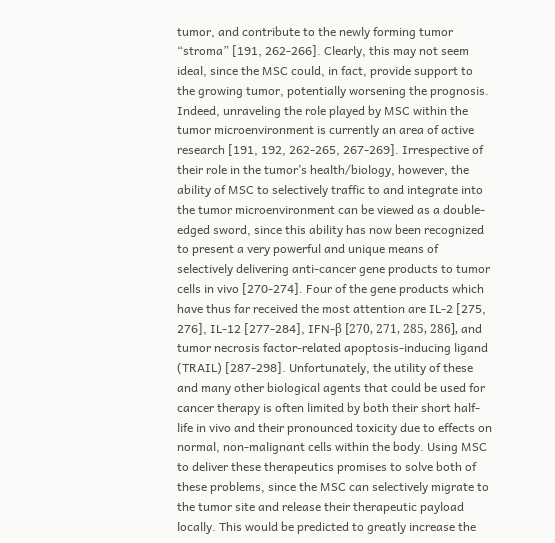tumor, and contribute to the newly forming tumor “stroma” [191, 262-266]. Clearly, this may not seem ideal, since the MSC could, in fact, provide support to the growing tumor, potentially worsening the prognosis. Indeed, unraveling the role played by MSC within the tumor microenvironment is currently an area of active research [191, 192, 262-265, 267-269]. Irrespective of their role in the tumor’s health/biology, however, the ability of MSC to selectively traffic to and integrate into the tumor microenvironment can be viewed as a double-edged sword, since this ability has now been recognized to present a very powerful and unique means of selectively delivering anti-cancer gene products to tumor cells in vivo [270-274]. Four of the gene products which have thus far received the most attention are IL-2 [275, 276], IL-12 [277-284], IFN-β [270, 271, 285, 286], and tumor necrosis factor-related apoptosis-inducing ligand (TRAIL) [287-298]. Unfortunately, the utility of these and many other biological agents that could be used for cancer therapy is often limited by both their short half-life in vivo and their pronounced toxicity due to effects on normal, non-malignant cells within the body. Using MSC to deliver these therapeutics promises to solve both of these problems, since the MSC can selectively migrate to the tumor site and release their therapeutic payload locally. This would be predicted to greatly increase the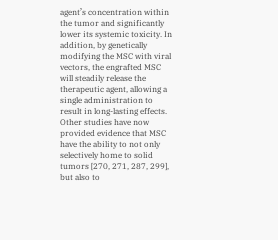agent’s concentration within the tumor and significantly lower its systemic toxicity. In addition, by genetically modifying the MSC with viral vectors, the engrafted MSC will steadily release the therapeutic agent, allowing a single administration to result in long-lasting effects. Other studies have now provided evidence that MSC have the ability to not only selectively home to solid tumors [270, 271, 287, 299], but also to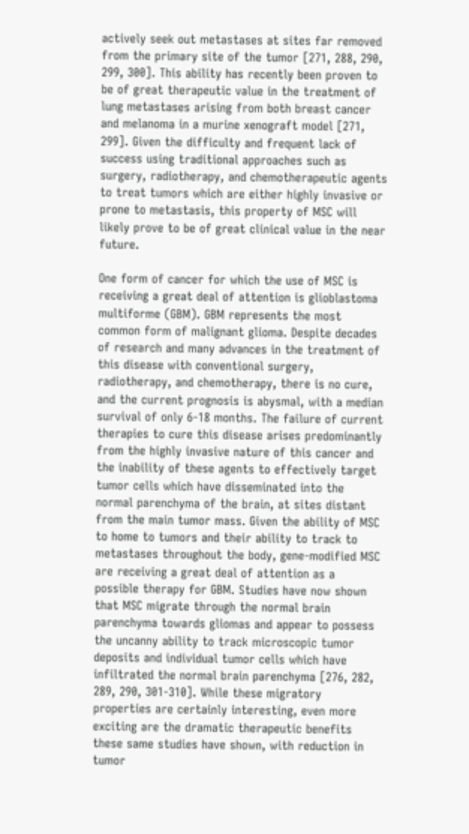actively seek out metastases at sites far removed from the primary site of the tumor [271, 288, 290, 299, 300]. This ability has recently been proven to be of great therapeutic value in the treatment of lung metastases arising from both breast cancer and melanoma in a murine xenograft model [271, 299]. Given the difficulty and frequent lack of success using traditional approaches such as surgery, radiotherapy, and chemotherapeutic agents to treat tumors which are either highly invasive or prone to metastasis, this property of MSC will likely prove to be of great clinical value in the near future.

One form of cancer for which the use of MSC is receiving a great deal of attention is glioblastoma multiforme (GBM). GBM represents the most common form of malignant glioma. Despite decades of research and many advances in the treatment of this disease with conventional surgery, radiotherapy, and chemotherapy, there is no cure, and the current prognosis is abysmal, with a median survival of only 6-18 months. The failure of current therapies to cure this disease arises predominantly from the highly invasive nature of this cancer and the inability of these agents to effectively target tumor cells which have disseminated into the normal parenchyma of the brain, at sites distant from the main tumor mass. Given the ability of MSC to home to tumors and their ability to track to metastases throughout the body, gene-modified MSC are receiving a great deal of attention as a possible therapy for GBM. Studies have now shown that MSC migrate through the normal brain parenchyma towards gliomas and appear to possess the uncanny ability to track microscopic tumor deposits and individual tumor cells which have infiltrated the normal brain parenchyma [276, 282, 289, 290, 301-310]. While these migratory properties are certainly interesting, even more exciting are the dramatic therapeutic benefits these same studies have shown, with reduction in tumor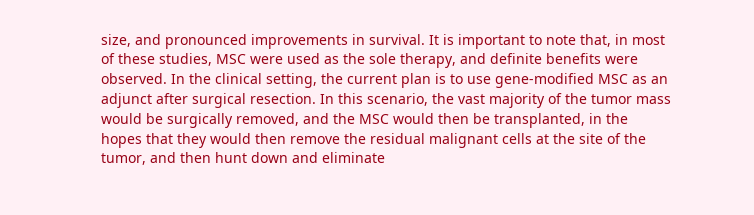size, and pronounced improvements in survival. It is important to note that, in most of these studies, MSC were used as the sole therapy, and definite benefits were observed. In the clinical setting, the current plan is to use gene-modified MSC as an adjunct after surgical resection. In this scenario, the vast majority of the tumor mass would be surgically removed, and the MSC would then be transplanted, in the hopes that they would then remove the residual malignant cells at the site of the tumor, and then hunt down and eliminate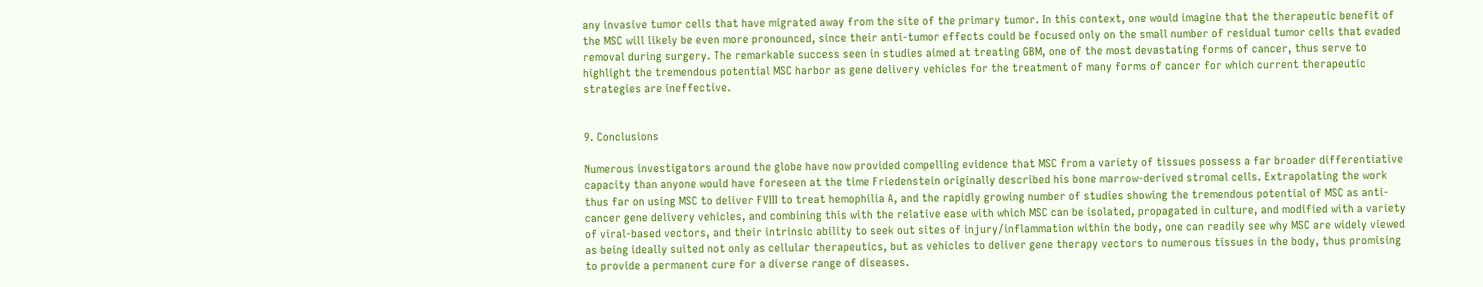any invasive tumor cells that have migrated away from the site of the primary tumor. In this context, one would imagine that the therapeutic benefit of the MSC will likely be even more pronounced, since their anti-tumor effects could be focused only on the small number of residual tumor cells that evaded removal during surgery. The remarkable success seen in studies aimed at treating GBM, one of the most devastating forms of cancer, thus serve to highlight the tremendous potential MSC harbor as gene delivery vehicles for the treatment of many forms of cancer for which current therapeutic strategies are ineffective.


9. Conclusions

Numerous investigators around the globe have now provided compelling evidence that MSC from a variety of tissues possess a far broader differentiative capacity than anyone would have foreseen at the time Friedenstein originally described his bone marrow-derived stromal cells. Extrapolating the work thus far on using MSC to deliver FVIII to treat hemophilia A, and the rapidly growing number of studies showing the tremendous potential of MSC as anti-cancer gene delivery vehicles, and combining this with the relative ease with which MSC can be isolated, propagated in culture, and modified with a variety of viral-based vectors, and their intrinsic ability to seek out sites of injury/inflammation within the body, one can readily see why MSC are widely viewed as being ideally suited not only as cellular therapeutics, but as vehicles to deliver gene therapy vectors to numerous tissues in the body, thus promising to provide a permanent cure for a diverse range of diseases.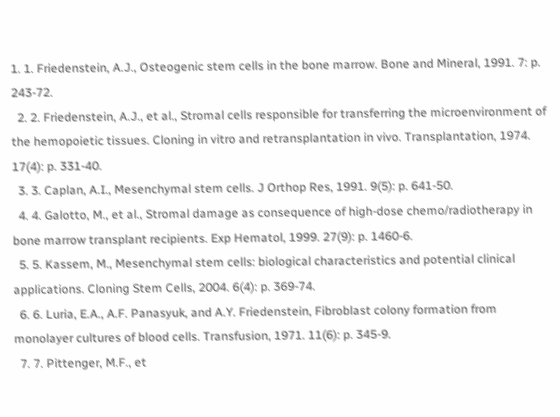1. 1. Friedenstein, A.J., Osteogenic stem cells in the bone marrow. Bone and Mineral, 1991. 7: p. 243-72.
  2. 2. Friedenstein, A.J., et al., Stromal cells responsible for transferring the microenvironment of the hemopoietic tissues. Cloning in vitro and retransplantation in vivo. Transplantation, 1974. 17(4): p. 331-40.
  3. 3. Caplan, A.I., Mesenchymal stem cells. J Orthop Res, 1991. 9(5): p. 641-50.
  4. 4. Galotto, M., et al., Stromal damage as consequence of high-dose chemo/radiotherapy in bone marrow transplant recipients. Exp Hematol, 1999. 27(9): p. 1460-6.
  5. 5. Kassem, M., Mesenchymal stem cells: biological characteristics and potential clinical applications. Cloning Stem Cells, 2004. 6(4): p. 369-74.
  6. 6. Luria, E.A., A.F. Panasyuk, and A.Y. Friedenstein, Fibroblast colony formation from monolayer cultures of blood cells. Transfusion, 1971. 11(6): p. 345-9.
  7. 7. Pittenger, M.F., et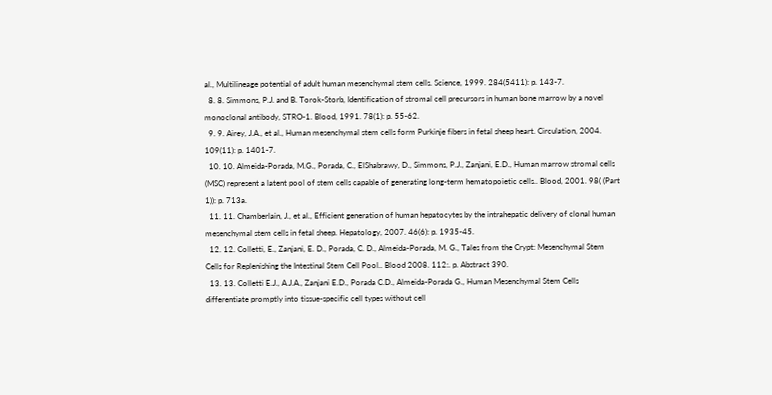al., Multilineage potential of adult human mesenchymal stem cells. Science, 1999. 284(5411): p. 143-7.
  8. 8. Simmons, P.J. and B. Torok-Storb, Identification of stromal cell precursors in human bone marrow by a novel monoclonal antibody, STRO-1. Blood, 1991. 78(1): p. 55-62.
  9. 9. Airey, J.A., et al., Human mesenchymal stem cells form Purkinje fibers in fetal sheep heart. Circulation, 2004. 109(11): p. 1401-7.
  10. 10. Almeida-Porada, M.G., Porada, C., ElShabrawy, D., Simmons, P.J., Zanjani, E.D., Human marrow stromal cells (MSC) represent a latent pool of stem cells capable of generating long-term hematopoietic cells.. Blood, 2001. 98( (Part 1)): p. 713a.
  11. 11. Chamberlain, J., et al., Efficient generation of human hepatocytes by the intrahepatic delivery of clonal human mesenchymal stem cells in fetal sheep. Hepatology, 2007. 46(6): p. 1935-45.
  12. 12. Colletti, E., Zanjani, E. D., Porada, C. D., Almeida-Porada, M. G., Tales from the Crypt: Mesenchymal Stem Cells for Replenishing the Intestinal Stem Cell Pool.. Blood 2008. 112:. p. Abstract 390.
  13. 13. Colletti E.J., A.J.A., Zanjani E.D., Porada C.D., Almeida-Porada G., Human Mesenchymal Stem Cells differentiate promptly into tissue-specific cell types without cell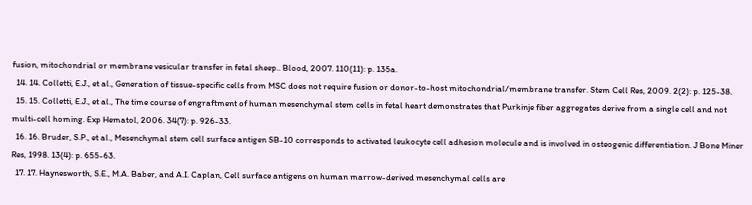fusion, mitochondrial or membrane vesicular transfer in fetal sheep.. Blood, 2007. 110(11): p. 135a.
  14. 14. Colletti, E.J., et al., Generation of tissue-specific cells from MSC does not require fusion or donor-to-host mitochondrial/membrane transfer. Stem Cell Res, 2009. 2(2): p. 125-38.
  15. 15. Colletti, E.J., et al., The time course of engraftment of human mesenchymal stem cells in fetal heart demonstrates that Purkinje fiber aggregates derive from a single cell and not multi-cell homing. Exp Hematol, 2006. 34(7): p. 926-33.
  16. 16. Bruder, S.P., et al., Mesenchymal stem cell surface antigen SB-10 corresponds to activated leukocyte cell adhesion molecule and is involved in osteogenic differentiation. J Bone Miner Res, 1998. 13(4): p. 655-63.
  17. 17. Haynesworth, S.E., M.A. Baber, and A.I. Caplan, Cell surface antigens on human marrow-derived mesenchymal cells are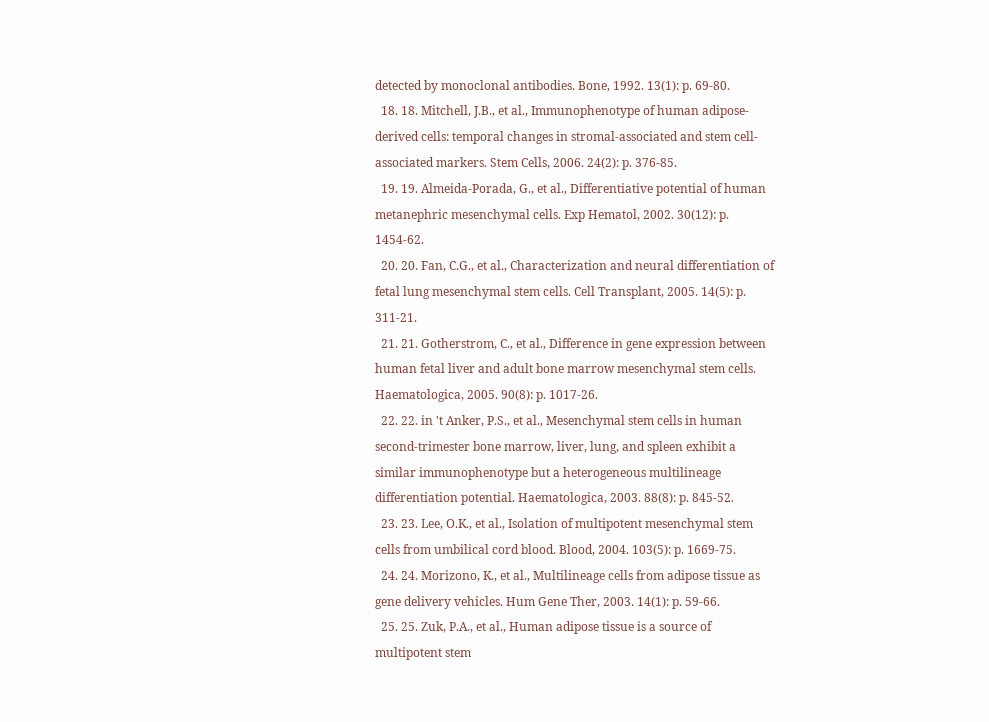detected by monoclonal antibodies. Bone, 1992. 13(1): p. 69-80.
  18. 18. Mitchell, J.B., et al., Immunophenotype of human adipose-derived cells: temporal changes in stromal-associated and stem cell-associated markers. Stem Cells, 2006. 24(2): p. 376-85.
  19. 19. Almeida-Porada, G., et al., Differentiative potential of human metanephric mesenchymal cells. Exp Hematol, 2002. 30(12): p. 1454-62.
  20. 20. Fan, C.G., et al., Characterization and neural differentiation of fetal lung mesenchymal stem cells. Cell Transplant, 2005. 14(5): p. 311-21.
  21. 21. Gotherstrom, C., et al., Difference in gene expression between human fetal liver and adult bone marrow mesenchymal stem cells. Haematologica, 2005. 90(8): p. 1017-26.
  22. 22. in 't Anker, P.S., et al., Mesenchymal stem cells in human second-trimester bone marrow, liver, lung, and spleen exhibit a similar immunophenotype but a heterogeneous multilineage differentiation potential. Haematologica, 2003. 88(8): p. 845-52.
  23. 23. Lee, O.K., et al., Isolation of multipotent mesenchymal stem cells from umbilical cord blood. Blood, 2004. 103(5): p. 1669-75.
  24. 24. Morizono, K., et al., Multilineage cells from adipose tissue as gene delivery vehicles. Hum Gene Ther, 2003. 14(1): p. 59-66.
  25. 25. Zuk, P.A., et al., Human adipose tissue is a source of multipotent stem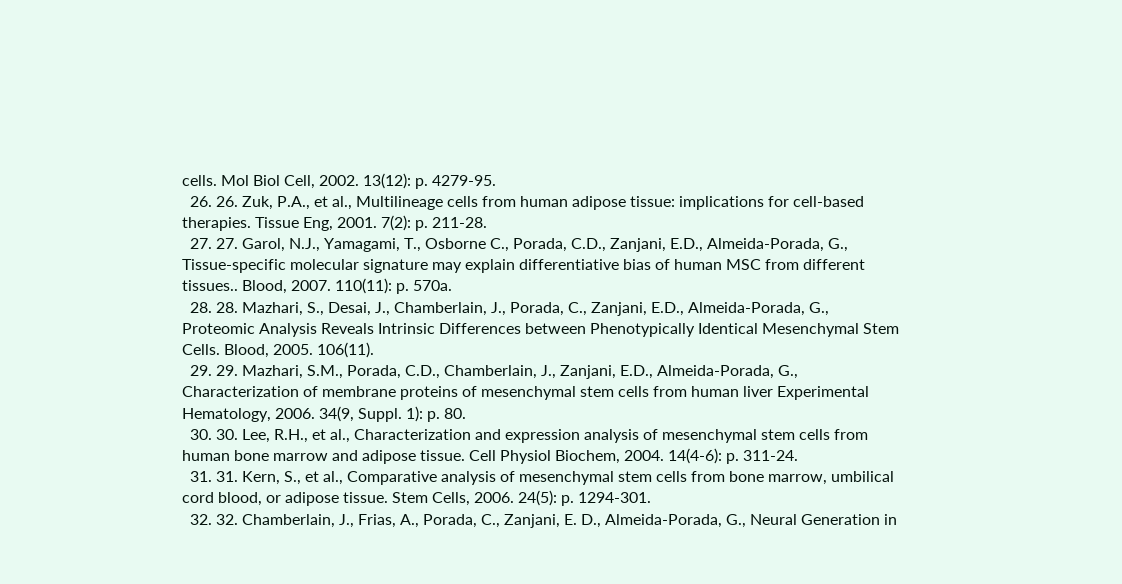cells. Mol Biol Cell, 2002. 13(12): p. 4279-95.
  26. 26. Zuk, P.A., et al., Multilineage cells from human adipose tissue: implications for cell-based therapies. Tissue Eng, 2001. 7(2): p. 211-28.
  27. 27. Garol, N.J., Yamagami, T., Osborne C., Porada, C.D., Zanjani, E.D., Almeida-Porada, G., Tissue-specific molecular signature may explain differentiative bias of human MSC from different tissues.. Blood, 2007. 110(11): p. 570a.
  28. 28. Mazhari, S., Desai, J., Chamberlain, J., Porada, C., Zanjani, E.D., Almeida-Porada, G., Proteomic Analysis Reveals Intrinsic Differences between Phenotypically Identical Mesenchymal Stem Cells. Blood, 2005. 106(11).
  29. 29. Mazhari, S.M., Porada, C.D., Chamberlain, J., Zanjani, E.D., Almeida-Porada, G., Characterization of membrane proteins of mesenchymal stem cells from human liver Experimental Hematology, 2006. 34(9, Suppl. 1): p. 80.
  30. 30. Lee, R.H., et al., Characterization and expression analysis of mesenchymal stem cells from human bone marrow and adipose tissue. Cell Physiol Biochem, 2004. 14(4-6): p. 311-24.
  31. 31. Kern, S., et al., Comparative analysis of mesenchymal stem cells from bone marrow, umbilical cord blood, or adipose tissue. Stem Cells, 2006. 24(5): p. 1294-301.
  32. 32. Chamberlain, J., Frias, A., Porada, C., Zanjani, E. D., Almeida-Porada, G., Neural Generation in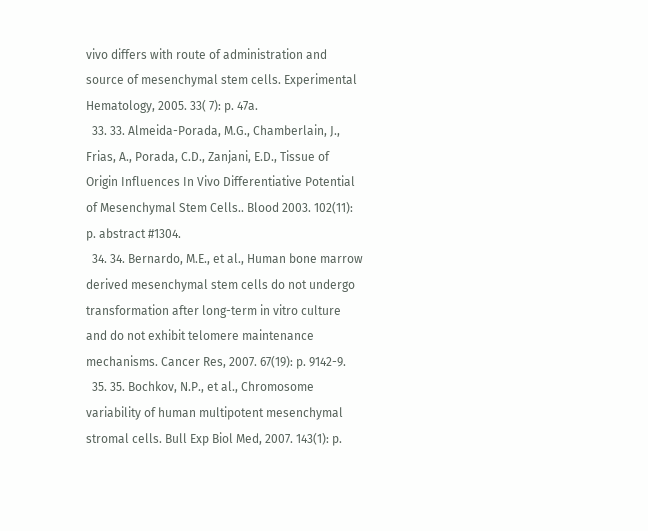vivo differs with route of administration and source of mesenchymal stem cells. Experimental Hematology, 2005. 33( 7): p. 47a.
  33. 33. Almeida-Porada, M.G., Chamberlain, J., Frias, A., Porada, C.D., Zanjani, E.D., Tissue of Origin Influences In Vivo Differentiative Potential of Mesenchymal Stem Cells.. Blood 2003. 102(11): p. abstract #1304.
  34. 34. Bernardo, M.E., et al., Human bone marrow derived mesenchymal stem cells do not undergo transformation after long-term in vitro culture and do not exhibit telomere maintenance mechanisms. Cancer Res, 2007. 67(19): p. 9142-9.
  35. 35. Bochkov, N.P., et al., Chromosome variability of human multipotent mesenchymal stromal cells. Bull Exp Biol Med, 2007. 143(1): p.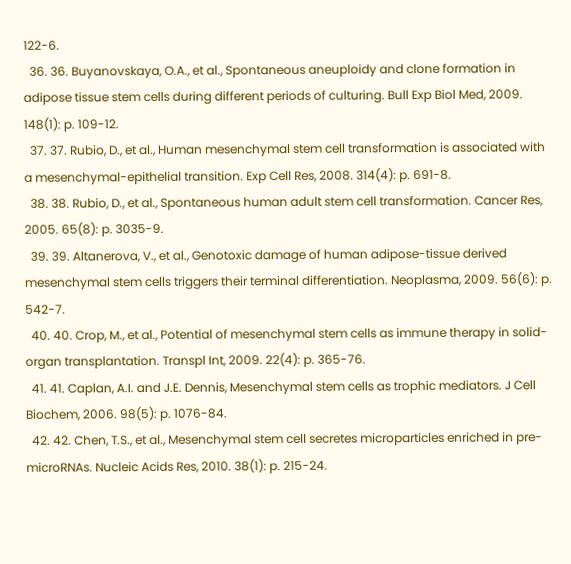122-6.
  36. 36. Buyanovskaya, O.A., et al., Spontaneous aneuploidy and clone formation in adipose tissue stem cells during different periods of culturing. Bull Exp Biol Med, 2009. 148(1): p. 109-12.
  37. 37. Rubio, D., et al., Human mesenchymal stem cell transformation is associated with a mesenchymal-epithelial transition. Exp Cell Res, 2008. 314(4): p. 691-8.
  38. 38. Rubio, D., et al., Spontaneous human adult stem cell transformation. Cancer Res, 2005. 65(8): p. 3035-9.
  39. 39. Altanerova, V., et al., Genotoxic damage of human adipose-tissue derived mesenchymal stem cells triggers their terminal differentiation. Neoplasma, 2009. 56(6): p. 542-7.
  40. 40. Crop, M., et al., Potential of mesenchymal stem cells as immune therapy in solid-organ transplantation. Transpl Int, 2009. 22(4): p. 365-76.
  41. 41. Caplan, A.I. and J.E. Dennis, Mesenchymal stem cells as trophic mediators. J Cell Biochem, 2006. 98(5): p. 1076-84.
  42. 42. Chen, T.S., et al., Mesenchymal stem cell secretes microparticles enriched in pre-microRNAs. Nucleic Acids Res, 2010. 38(1): p. 215-24.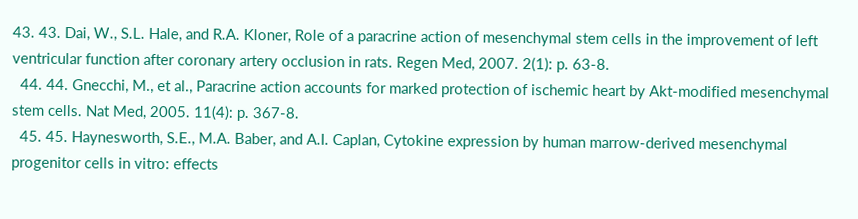43. 43. Dai, W., S.L. Hale, and R.A. Kloner, Role of a paracrine action of mesenchymal stem cells in the improvement of left ventricular function after coronary artery occlusion in rats. Regen Med, 2007. 2(1): p. 63-8.
  44. 44. Gnecchi, M., et al., Paracrine action accounts for marked protection of ischemic heart by Akt-modified mesenchymal stem cells. Nat Med, 2005. 11(4): p. 367-8.
  45. 45. Haynesworth, S.E., M.A. Baber, and A.I. Caplan, Cytokine expression by human marrow-derived mesenchymal progenitor cells in vitro: effects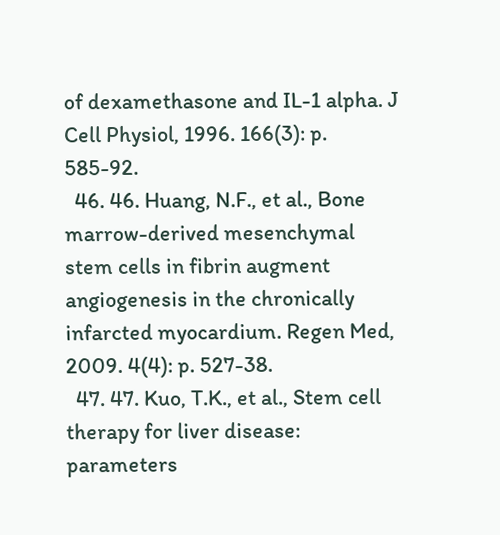of dexamethasone and IL-1 alpha. J Cell Physiol, 1996. 166(3): p. 585-92.
  46. 46. Huang, N.F., et al., Bone marrow-derived mesenchymal stem cells in fibrin augment angiogenesis in the chronically infarcted myocardium. Regen Med, 2009. 4(4): p. 527-38.
  47. 47. Kuo, T.K., et al., Stem cell therapy for liver disease: parameters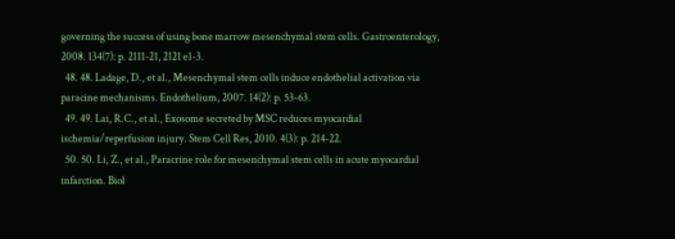governing the success of using bone marrow mesenchymal stem cells. Gastroenterology, 2008. 134(7): p. 2111-21, 2121 e1-3.
  48. 48. Ladage, D., et al., Mesenchymal stem cells induce endothelial activation via paracine mechanisms. Endothelium, 2007. 14(2): p. 53-63.
  49. 49. Lai, R.C., et al., Exosome secreted by MSC reduces myocardial ischemia/reperfusion injury. Stem Cell Res, 2010. 4(3): p. 214-22.
  50. 50. Li, Z., et al., Paracrine role for mesenchymal stem cells in acute myocardial infarction. Biol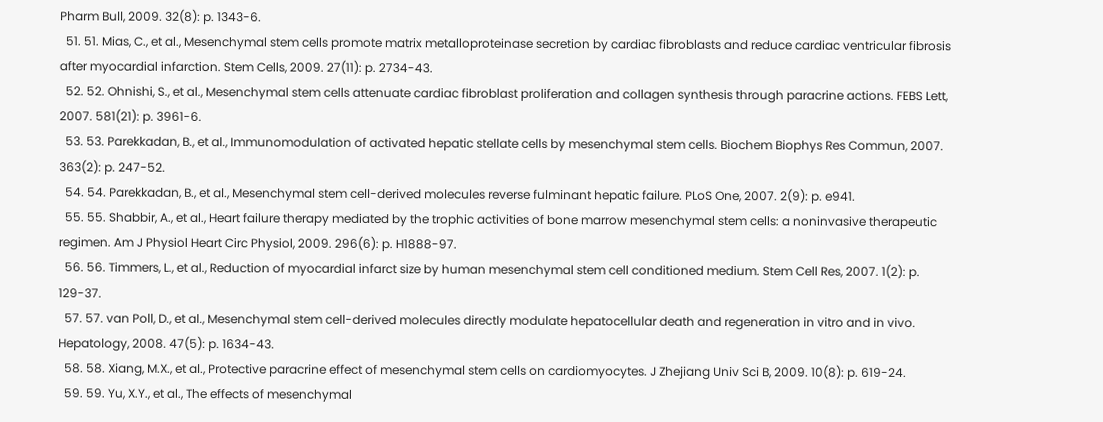Pharm Bull, 2009. 32(8): p. 1343-6.
  51. 51. Mias, C., et al., Mesenchymal stem cells promote matrix metalloproteinase secretion by cardiac fibroblasts and reduce cardiac ventricular fibrosis after myocardial infarction. Stem Cells, 2009. 27(11): p. 2734-43.
  52. 52. Ohnishi, S., et al., Mesenchymal stem cells attenuate cardiac fibroblast proliferation and collagen synthesis through paracrine actions. FEBS Lett, 2007. 581(21): p. 3961-6.
  53. 53. Parekkadan, B., et al., Immunomodulation of activated hepatic stellate cells by mesenchymal stem cells. Biochem Biophys Res Commun, 2007. 363(2): p. 247-52.
  54. 54. Parekkadan, B., et al., Mesenchymal stem cell-derived molecules reverse fulminant hepatic failure. PLoS One, 2007. 2(9): p. e941.
  55. 55. Shabbir, A., et al., Heart failure therapy mediated by the trophic activities of bone marrow mesenchymal stem cells: a noninvasive therapeutic regimen. Am J Physiol Heart Circ Physiol, 2009. 296(6): p. H1888-97.
  56. 56. Timmers, L., et al., Reduction of myocardial infarct size by human mesenchymal stem cell conditioned medium. Stem Cell Res, 2007. 1(2): p. 129-37.
  57. 57. van Poll, D., et al., Mesenchymal stem cell-derived molecules directly modulate hepatocellular death and regeneration in vitro and in vivo. Hepatology, 2008. 47(5): p. 1634-43.
  58. 58. Xiang, M.X., et al., Protective paracrine effect of mesenchymal stem cells on cardiomyocytes. J Zhejiang Univ Sci B, 2009. 10(8): p. 619-24.
  59. 59. Yu, X.Y., et al., The effects of mesenchymal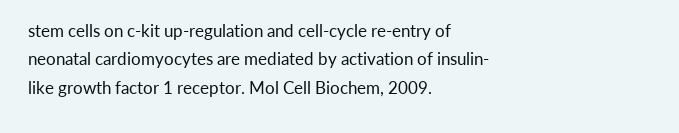stem cells on c-kit up-regulation and cell-cycle re-entry of neonatal cardiomyocytes are mediated by activation of insulin-like growth factor 1 receptor. Mol Cell Biochem, 2009.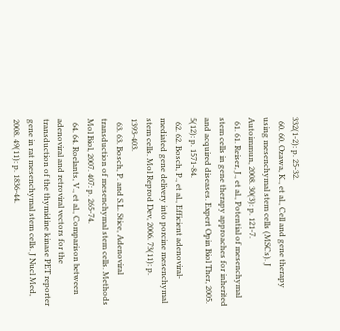332(1-2): p. 25-32.
  60. 60. Ozawa, K., et al., Cell and gene therapy using mesenchymal stem cells (MSCs). J Autoimmun, 2008. 30(3): p. 121-7.
  61. 61. Reiser, J., et al., Potential of mesenchymal stem cells in gene therapy approaches for inherited and acquired diseases. Expert Opin Biol Ther, 2005. 5(12): p. 1571-84.
  62. 62. Bosch, P., et al., Efficient adenoviral-mediated gene delivery into porcine mesenchymal stem cells. Mol Reprod Dev, 2006. 73(11): p. 1393-403.
  63. 63. Bosch, P. and S.L. Stice, Adenoviral transduction of mesenchymal stem cells. Methods Mol Biol, 2007. 407: p. 265-74.
  64. 64. Roelants, V., et al., Comparison between adenoviral and retroviral vectors for the transduction of the thymidine kinase PET reporter gene in rat mesenchymal stem cells. J Nucl Med, 2008. 49(11): p. 1836-44.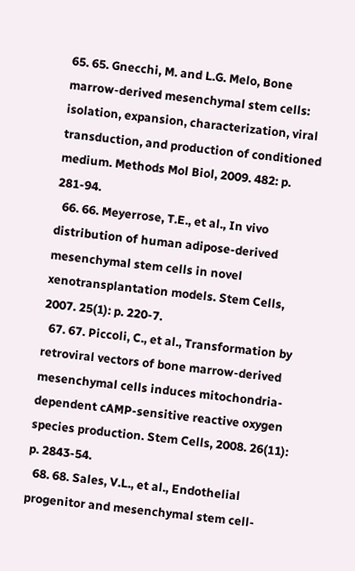65. 65. Gnecchi, M. and L.G. Melo, Bone marrow-derived mesenchymal stem cells: isolation, expansion, characterization, viral transduction, and production of conditioned medium. Methods Mol Biol, 2009. 482: p. 281-94.
  66. 66. Meyerrose, T.E., et al., In vivo distribution of human adipose-derived mesenchymal stem cells in novel xenotransplantation models. Stem Cells, 2007. 25(1): p. 220-7.
  67. 67. Piccoli, C., et al., Transformation by retroviral vectors of bone marrow-derived mesenchymal cells induces mitochondria-dependent cAMP-sensitive reactive oxygen species production. Stem Cells, 2008. 26(11): p. 2843-54.
  68. 68. Sales, V.L., et al., Endothelial progenitor and mesenchymal stem cell-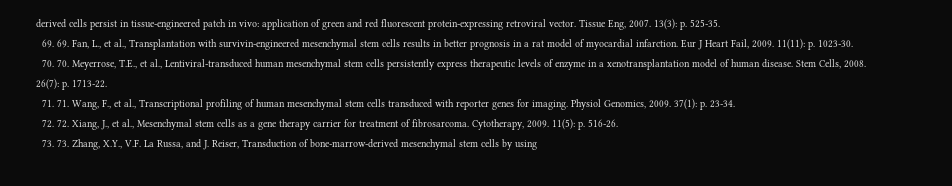derived cells persist in tissue-engineered patch in vivo: application of green and red fluorescent protein-expressing retroviral vector. Tissue Eng, 2007. 13(3): p. 525-35.
  69. 69. Fan, L., et al., Transplantation with survivin-engineered mesenchymal stem cells results in better prognosis in a rat model of myocardial infarction. Eur J Heart Fail, 2009. 11(11): p. 1023-30.
  70. 70. Meyerrose, T.E., et al., Lentiviral-transduced human mesenchymal stem cells persistently express therapeutic levels of enzyme in a xenotransplantation model of human disease. Stem Cells, 2008. 26(7): p. 1713-22.
  71. 71. Wang, F., et al., Transcriptional profiling of human mesenchymal stem cells transduced with reporter genes for imaging. Physiol Genomics, 2009. 37(1): p. 23-34.
  72. 72. Xiang, J., et al., Mesenchymal stem cells as a gene therapy carrier for treatment of fibrosarcoma. Cytotherapy, 2009. 11(5): p. 516-26.
  73. 73. Zhang, X.Y., V.F. La Russa, and J. Reiser, Transduction of bone-marrow-derived mesenchymal stem cells by using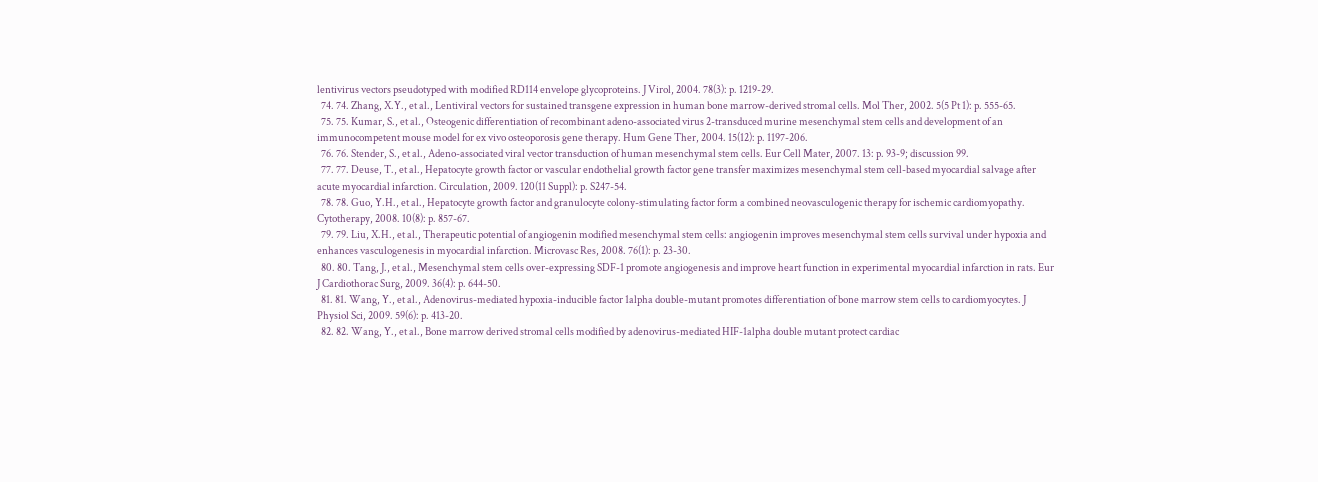lentivirus vectors pseudotyped with modified RD114 envelope glycoproteins. J Virol, 2004. 78(3): p. 1219-29.
  74. 74. Zhang, X.Y., et al., Lentiviral vectors for sustained transgene expression in human bone marrow-derived stromal cells. Mol Ther, 2002. 5(5 Pt 1): p. 555-65.
  75. 75. Kumar, S., et al., Osteogenic differentiation of recombinant adeno-associated virus 2-transduced murine mesenchymal stem cells and development of an immunocompetent mouse model for ex vivo osteoporosis gene therapy. Hum Gene Ther, 2004. 15(12): p. 1197-206.
  76. 76. Stender, S., et al., Adeno-associated viral vector transduction of human mesenchymal stem cells. Eur Cell Mater, 2007. 13: p. 93-9; discussion 99.
  77. 77. Deuse, T., et al., Hepatocyte growth factor or vascular endothelial growth factor gene transfer maximizes mesenchymal stem cell-based myocardial salvage after acute myocardial infarction. Circulation, 2009. 120(11 Suppl): p. S247-54.
  78. 78. Guo, Y.H., et al., Hepatocyte growth factor and granulocyte colony-stimulating factor form a combined neovasculogenic therapy for ischemic cardiomyopathy. Cytotherapy, 2008. 10(8): p. 857-67.
  79. 79. Liu, X.H., et al., Therapeutic potential of angiogenin modified mesenchymal stem cells: angiogenin improves mesenchymal stem cells survival under hypoxia and enhances vasculogenesis in myocardial infarction. Microvasc Res, 2008. 76(1): p. 23-30.
  80. 80. Tang, J., et al., Mesenchymal stem cells over-expressing SDF-1 promote angiogenesis and improve heart function in experimental myocardial infarction in rats. Eur J Cardiothorac Surg, 2009. 36(4): p. 644-50.
  81. 81. Wang, Y., et al., Adenovirus-mediated hypoxia-inducible factor 1alpha double-mutant promotes differentiation of bone marrow stem cells to cardiomyocytes. J Physiol Sci, 2009. 59(6): p. 413-20.
  82. 82. Wang, Y., et al., Bone marrow derived stromal cells modified by adenovirus-mediated HIF-1alpha double mutant protect cardiac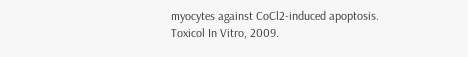myocytes against CoCl2-induced apoptosis. Toxicol In Vitro, 2009.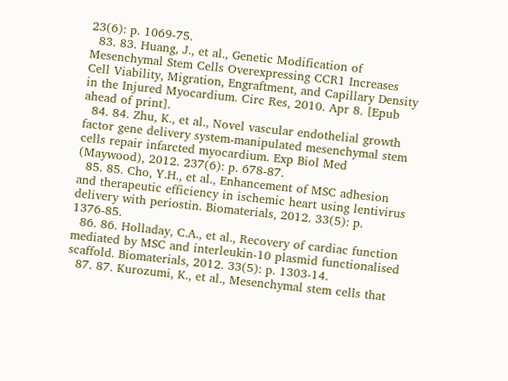23(6): p. 1069-75.
  83. 83. Huang, J., et al., Genetic Modification of Mesenchymal Stem Cells Overexpressing CCR1 Increases Cell Viability, Migration, Engraftment, and Capillary Density in the Injured Myocardium. Circ Res, 2010. Apr 8. [Epub ahead of print].
  84. 84. Zhu, K., et al., Novel vascular endothelial growth factor gene delivery system-manipulated mesenchymal stem cells repair infarcted myocardium. Exp Biol Med (Maywood), 2012. 237(6): p. 678-87.
  85. 85. Cho, Y.H., et al., Enhancement of MSC adhesion and therapeutic efficiency in ischemic heart using lentivirus delivery with periostin. Biomaterials, 2012. 33(5): p. 1376-85.
  86. 86. Holladay, C.A., et al., Recovery of cardiac function mediated by MSC and interleukin-10 plasmid functionalised scaffold. Biomaterials, 2012. 33(5): p. 1303-14.
  87. 87. Kurozumi, K., et al., Mesenchymal stem cells that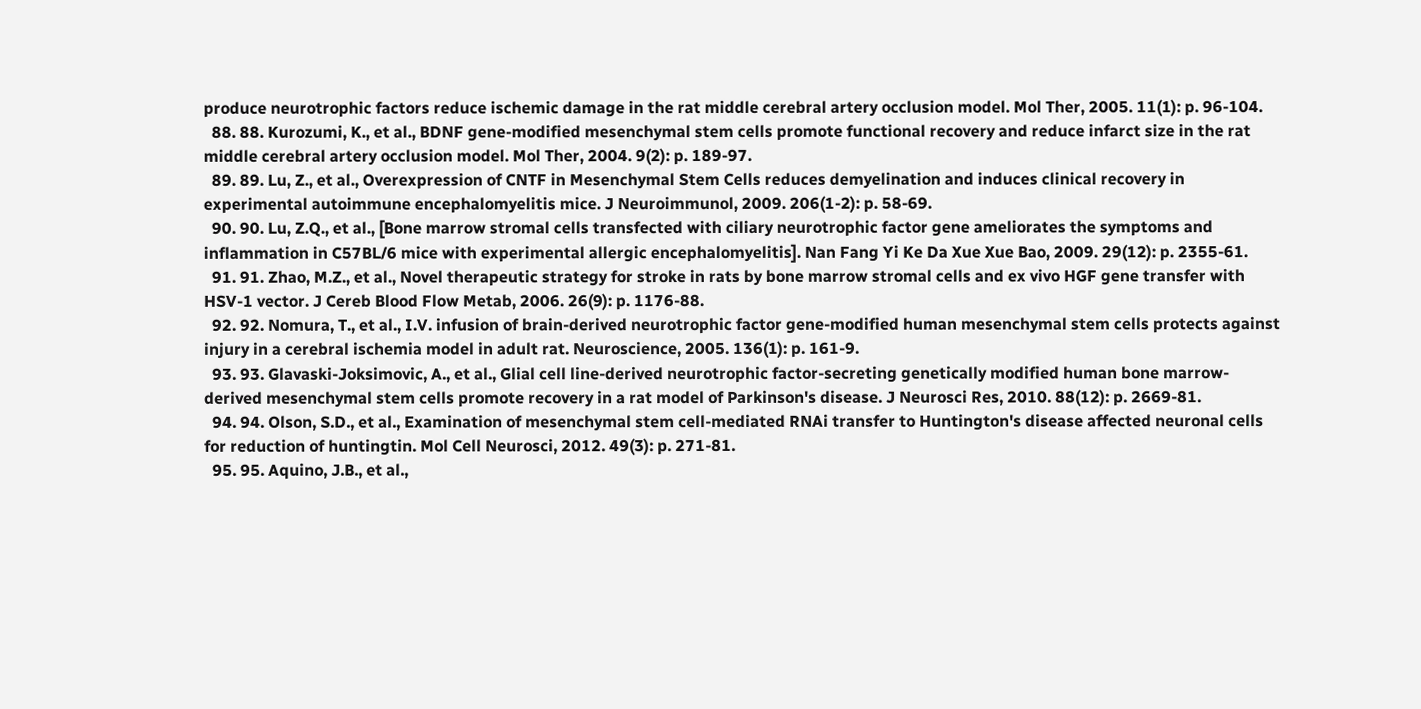produce neurotrophic factors reduce ischemic damage in the rat middle cerebral artery occlusion model. Mol Ther, 2005. 11(1): p. 96-104.
  88. 88. Kurozumi, K., et al., BDNF gene-modified mesenchymal stem cells promote functional recovery and reduce infarct size in the rat middle cerebral artery occlusion model. Mol Ther, 2004. 9(2): p. 189-97.
  89. 89. Lu, Z., et al., Overexpression of CNTF in Mesenchymal Stem Cells reduces demyelination and induces clinical recovery in experimental autoimmune encephalomyelitis mice. J Neuroimmunol, 2009. 206(1-2): p. 58-69.
  90. 90. Lu, Z.Q., et al., [Bone marrow stromal cells transfected with ciliary neurotrophic factor gene ameliorates the symptoms and inflammation in C57BL/6 mice with experimental allergic encephalomyelitis]. Nan Fang Yi Ke Da Xue Xue Bao, 2009. 29(12): p. 2355-61.
  91. 91. Zhao, M.Z., et al., Novel therapeutic strategy for stroke in rats by bone marrow stromal cells and ex vivo HGF gene transfer with HSV-1 vector. J Cereb Blood Flow Metab, 2006. 26(9): p. 1176-88.
  92. 92. Nomura, T., et al., I.V. infusion of brain-derived neurotrophic factor gene-modified human mesenchymal stem cells protects against injury in a cerebral ischemia model in adult rat. Neuroscience, 2005. 136(1): p. 161-9.
  93. 93. Glavaski-Joksimovic, A., et al., Glial cell line-derived neurotrophic factor-secreting genetically modified human bone marrow-derived mesenchymal stem cells promote recovery in a rat model of Parkinson's disease. J Neurosci Res, 2010. 88(12): p. 2669-81.
  94. 94. Olson, S.D., et al., Examination of mesenchymal stem cell-mediated RNAi transfer to Huntington's disease affected neuronal cells for reduction of huntingtin. Mol Cell Neurosci, 2012. 49(3): p. 271-81.
  95. 95. Aquino, J.B., et al.,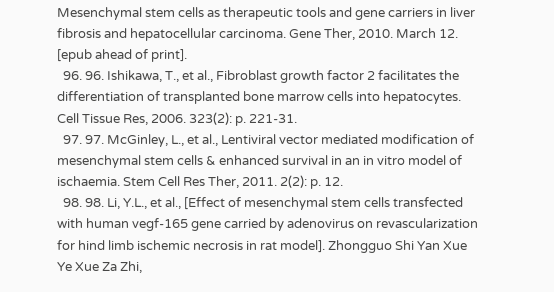Mesenchymal stem cells as therapeutic tools and gene carriers in liver fibrosis and hepatocellular carcinoma. Gene Ther, 2010. March 12. [epub ahead of print].
  96. 96. Ishikawa, T., et al., Fibroblast growth factor 2 facilitates the differentiation of transplanted bone marrow cells into hepatocytes. Cell Tissue Res, 2006. 323(2): p. 221-31.
  97. 97. McGinley, L., et al., Lentiviral vector mediated modification of mesenchymal stem cells & enhanced survival in an in vitro model of ischaemia. Stem Cell Res Ther, 2011. 2(2): p. 12.
  98. 98. Li, Y.L., et al., [Effect of mesenchymal stem cells transfected with human vegf-165 gene carried by adenovirus on revascularization for hind limb ischemic necrosis in rat model]. Zhongguo Shi Yan Xue Ye Xue Za Zhi,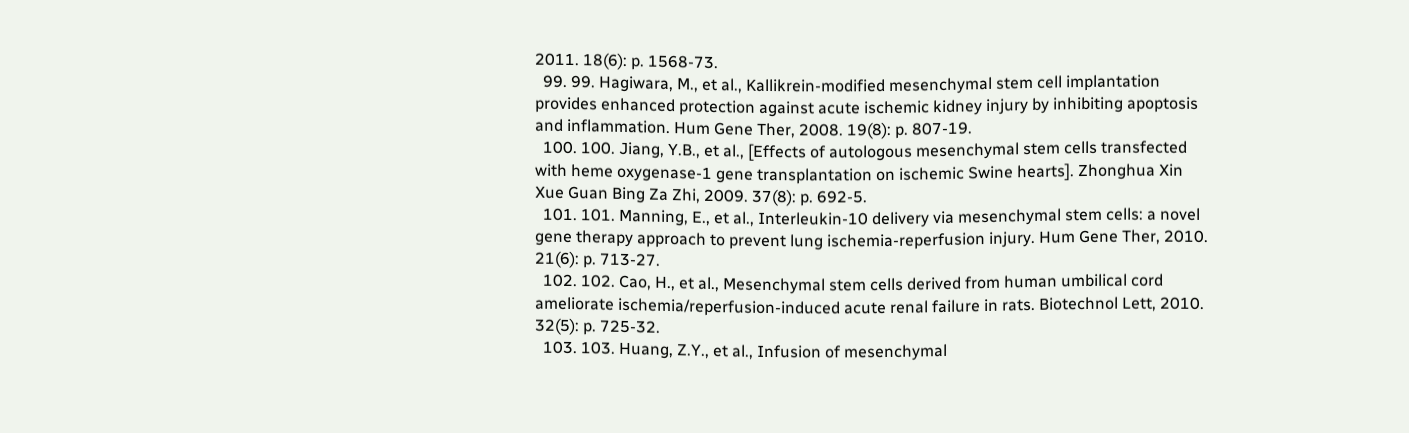2011. 18(6): p. 1568-73.
  99. 99. Hagiwara, M., et al., Kallikrein-modified mesenchymal stem cell implantation provides enhanced protection against acute ischemic kidney injury by inhibiting apoptosis and inflammation. Hum Gene Ther, 2008. 19(8): p. 807-19.
  100. 100. Jiang, Y.B., et al., [Effects of autologous mesenchymal stem cells transfected with heme oxygenase-1 gene transplantation on ischemic Swine hearts]. Zhonghua Xin Xue Guan Bing Za Zhi, 2009. 37(8): p. 692-5.
  101. 101. Manning, E., et al., Interleukin-10 delivery via mesenchymal stem cells: a novel gene therapy approach to prevent lung ischemia-reperfusion injury. Hum Gene Ther, 2010. 21(6): p. 713-27.
  102. 102. Cao, H., et al., Mesenchymal stem cells derived from human umbilical cord ameliorate ischemia/reperfusion-induced acute renal failure in rats. Biotechnol Lett, 2010. 32(5): p. 725-32.
  103. 103. Huang, Z.Y., et al., Infusion of mesenchymal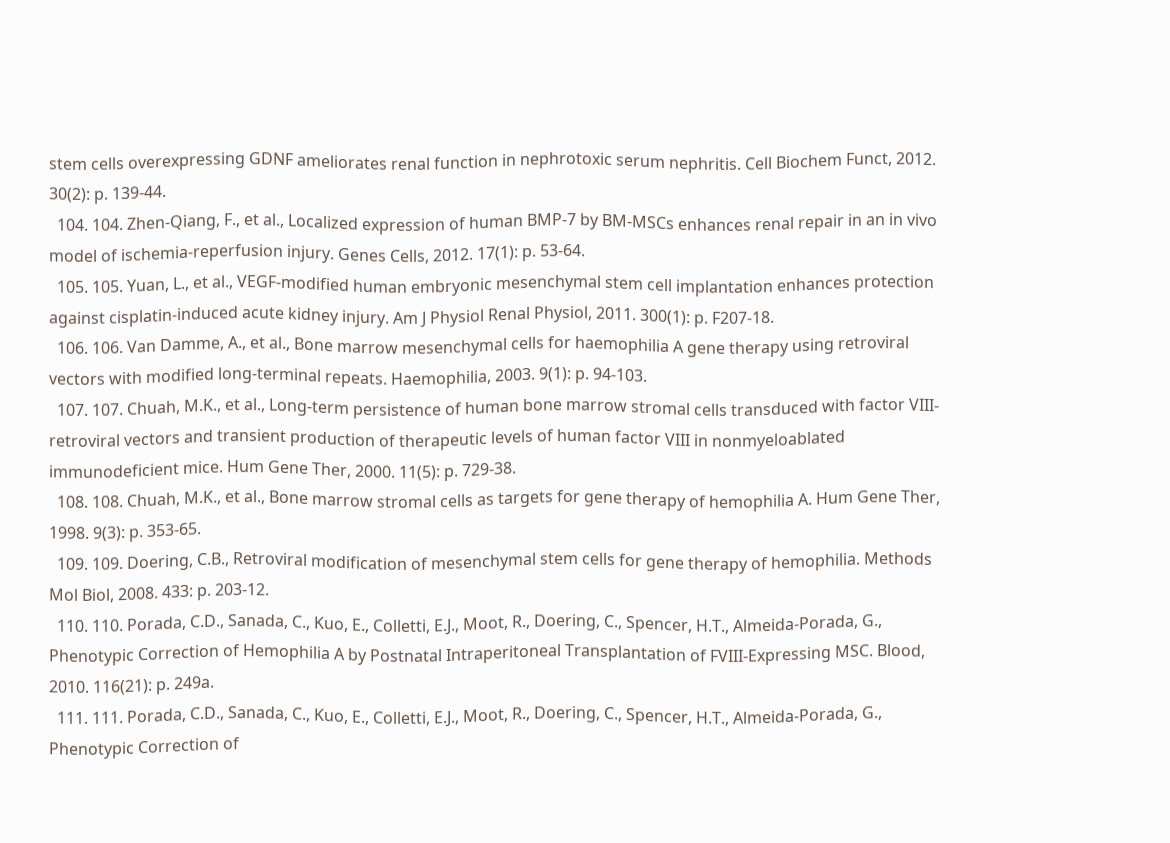stem cells overexpressing GDNF ameliorates renal function in nephrotoxic serum nephritis. Cell Biochem Funct, 2012. 30(2): p. 139-44.
  104. 104. Zhen-Qiang, F., et al., Localized expression of human BMP-7 by BM-MSCs enhances renal repair in an in vivo model of ischemia-reperfusion injury. Genes Cells, 2012. 17(1): p. 53-64.
  105. 105. Yuan, L., et al., VEGF-modified human embryonic mesenchymal stem cell implantation enhances protection against cisplatin-induced acute kidney injury. Am J Physiol Renal Physiol, 2011. 300(1): p. F207-18.
  106. 106. Van Damme, A., et al., Bone marrow mesenchymal cells for haemophilia A gene therapy using retroviral vectors with modified long-terminal repeats. Haemophilia, 2003. 9(1): p. 94-103.
  107. 107. Chuah, M.K., et al., Long-term persistence of human bone marrow stromal cells transduced with factor VIII-retroviral vectors and transient production of therapeutic levels of human factor VIII in nonmyeloablated immunodeficient mice. Hum Gene Ther, 2000. 11(5): p. 729-38.
  108. 108. Chuah, M.K., et al., Bone marrow stromal cells as targets for gene therapy of hemophilia A. Hum Gene Ther, 1998. 9(3): p. 353-65.
  109. 109. Doering, C.B., Retroviral modification of mesenchymal stem cells for gene therapy of hemophilia. Methods Mol Biol, 2008. 433: p. 203-12.
  110. 110. Porada, C.D., Sanada, C., Kuo, E., Colletti, E.J., Moot, R., Doering, C., Spencer, H.T., Almeida-Porada, G., Phenotypic Correction of Hemophilia A by Postnatal Intraperitoneal Transplantation of FVIII-Expressing MSC. Blood, 2010. 116(21): p. 249a.
  111. 111. Porada, C.D., Sanada, C., Kuo, E., Colletti, E.J., Moot, R., Doering, C., Spencer, H.T., Almeida-Porada, G., Phenotypic Correction of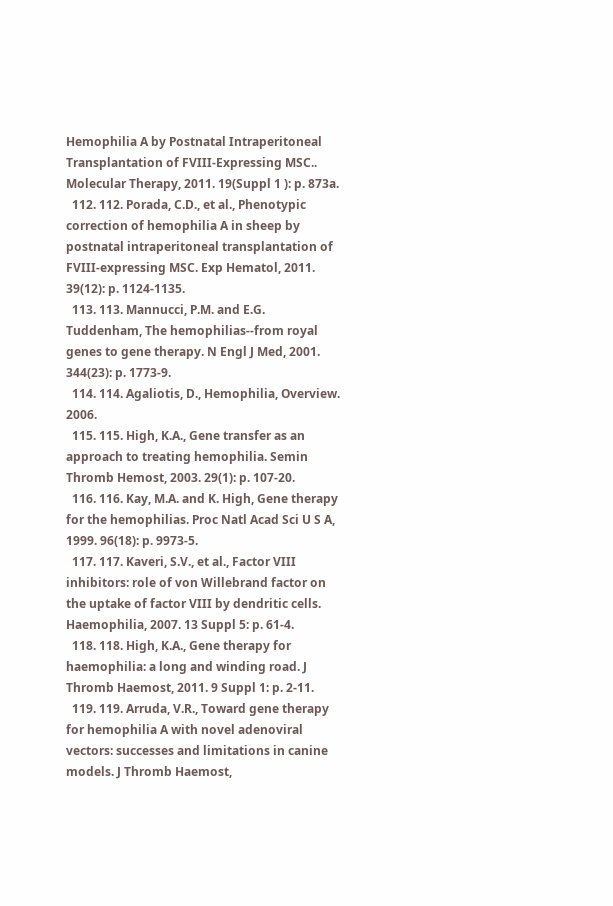Hemophilia A by Postnatal Intraperitoneal Transplantation of FVIII-Expressing MSC.. Molecular Therapy, 2011. 19(Suppl 1 ): p. 873a.
  112. 112. Porada, C.D., et al., Phenotypic correction of hemophilia A in sheep by postnatal intraperitoneal transplantation of FVIII-expressing MSC. Exp Hematol, 2011. 39(12): p. 1124-1135.
  113. 113. Mannucci, P.M. and E.G. Tuddenham, The hemophilias--from royal genes to gene therapy. N Engl J Med, 2001. 344(23): p. 1773-9.
  114. 114. Agaliotis, D., Hemophilia, Overview. 2006.
  115. 115. High, K.A., Gene transfer as an approach to treating hemophilia. Semin Thromb Hemost, 2003. 29(1): p. 107-20.
  116. 116. Kay, M.A. and K. High, Gene therapy for the hemophilias. Proc Natl Acad Sci U S A, 1999. 96(18): p. 9973-5.
  117. 117. Kaveri, S.V., et al., Factor VIII inhibitors: role of von Willebrand factor on the uptake of factor VIII by dendritic cells. Haemophilia, 2007. 13 Suppl 5: p. 61-4.
  118. 118. High, K.A., Gene therapy for haemophilia: a long and winding road. J Thromb Haemost, 2011. 9 Suppl 1: p. 2-11.
  119. 119. Arruda, V.R., Toward gene therapy for hemophilia A with novel adenoviral vectors: successes and limitations in canine models. J Thromb Haemost,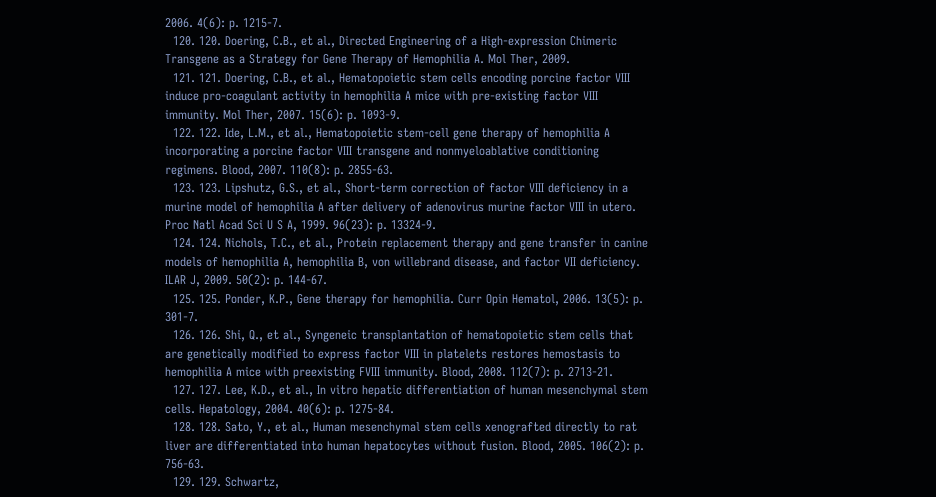2006. 4(6): p. 1215-7.
  120. 120. Doering, C.B., et al., Directed Engineering of a High-expression Chimeric Transgene as a Strategy for Gene Therapy of Hemophilia A. Mol Ther, 2009.
  121. 121. Doering, C.B., et al., Hematopoietic stem cells encoding porcine factor VIII induce pro-coagulant activity in hemophilia A mice with pre-existing factor VIII immunity. Mol Ther, 2007. 15(6): p. 1093-9.
  122. 122. Ide, L.M., et al., Hematopoietic stem-cell gene therapy of hemophilia A incorporating a porcine factor VIII transgene and nonmyeloablative conditioning regimens. Blood, 2007. 110(8): p. 2855-63.
  123. 123. Lipshutz, G.S., et al., Short-term correction of factor VIII deficiency in a murine model of hemophilia A after delivery of adenovirus murine factor VIII in utero. Proc Natl Acad Sci U S A, 1999. 96(23): p. 13324-9.
  124. 124. Nichols, T.C., et al., Protein replacement therapy and gene transfer in canine models of hemophilia A, hemophilia B, von willebrand disease, and factor VII deficiency. ILAR J, 2009. 50(2): p. 144-67.
  125. 125. Ponder, K.P., Gene therapy for hemophilia. Curr Opin Hematol, 2006. 13(5): p. 301-7.
  126. 126. Shi, Q., et al., Syngeneic transplantation of hematopoietic stem cells that are genetically modified to express factor VIII in platelets restores hemostasis to hemophilia A mice with preexisting FVIII immunity. Blood, 2008. 112(7): p. 2713-21.
  127. 127. Lee, K.D., et al., In vitro hepatic differentiation of human mesenchymal stem cells. Hepatology, 2004. 40(6): p. 1275-84.
  128. 128. Sato, Y., et al., Human mesenchymal stem cells xenografted directly to rat liver are differentiated into human hepatocytes without fusion. Blood, 2005. 106(2): p. 756-63.
  129. 129. Schwartz,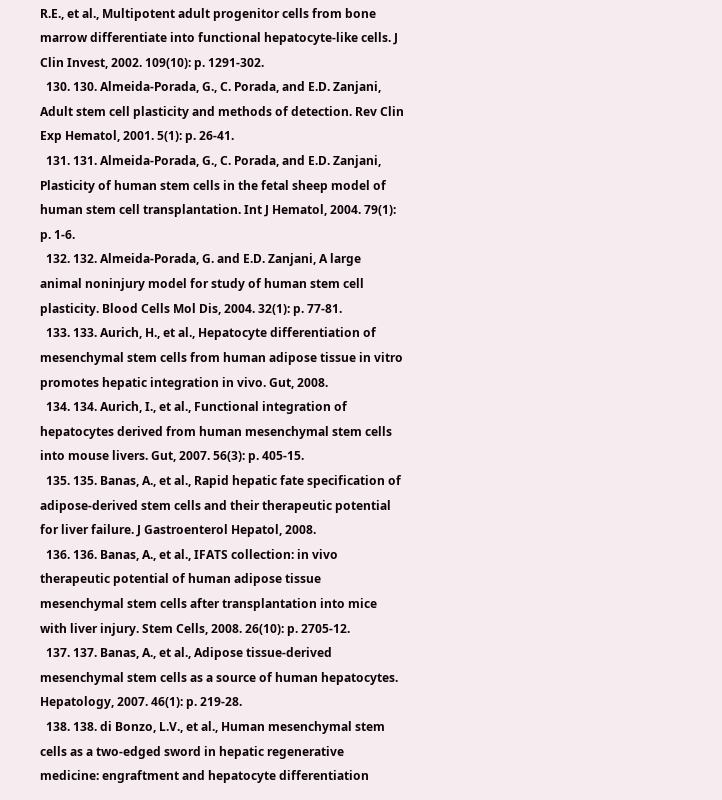R.E., et al., Multipotent adult progenitor cells from bone marrow differentiate into functional hepatocyte-like cells. J Clin Invest, 2002. 109(10): p. 1291-302.
  130. 130. Almeida-Porada, G., C. Porada, and E.D. Zanjani, Adult stem cell plasticity and methods of detection. Rev Clin Exp Hematol, 2001. 5(1): p. 26-41.
  131. 131. Almeida-Porada, G., C. Porada, and E.D. Zanjani, Plasticity of human stem cells in the fetal sheep model of human stem cell transplantation. Int J Hematol, 2004. 79(1): p. 1-6.
  132. 132. Almeida-Porada, G. and E.D. Zanjani, A large animal noninjury model for study of human stem cell plasticity. Blood Cells Mol Dis, 2004. 32(1): p. 77-81.
  133. 133. Aurich, H., et al., Hepatocyte differentiation of mesenchymal stem cells from human adipose tissue in vitro promotes hepatic integration in vivo. Gut, 2008.
  134. 134. Aurich, I., et al., Functional integration of hepatocytes derived from human mesenchymal stem cells into mouse livers. Gut, 2007. 56(3): p. 405-15.
  135. 135. Banas, A., et al., Rapid hepatic fate specification of adipose-derived stem cells and their therapeutic potential for liver failure. J Gastroenterol Hepatol, 2008.
  136. 136. Banas, A., et al., IFATS collection: in vivo therapeutic potential of human adipose tissue mesenchymal stem cells after transplantation into mice with liver injury. Stem Cells, 2008. 26(10): p. 2705-12.
  137. 137. Banas, A., et al., Adipose tissue-derived mesenchymal stem cells as a source of human hepatocytes. Hepatology, 2007. 46(1): p. 219-28.
  138. 138. di Bonzo, L.V., et al., Human mesenchymal stem cells as a two-edged sword in hepatic regenerative medicine: engraftment and hepatocyte differentiation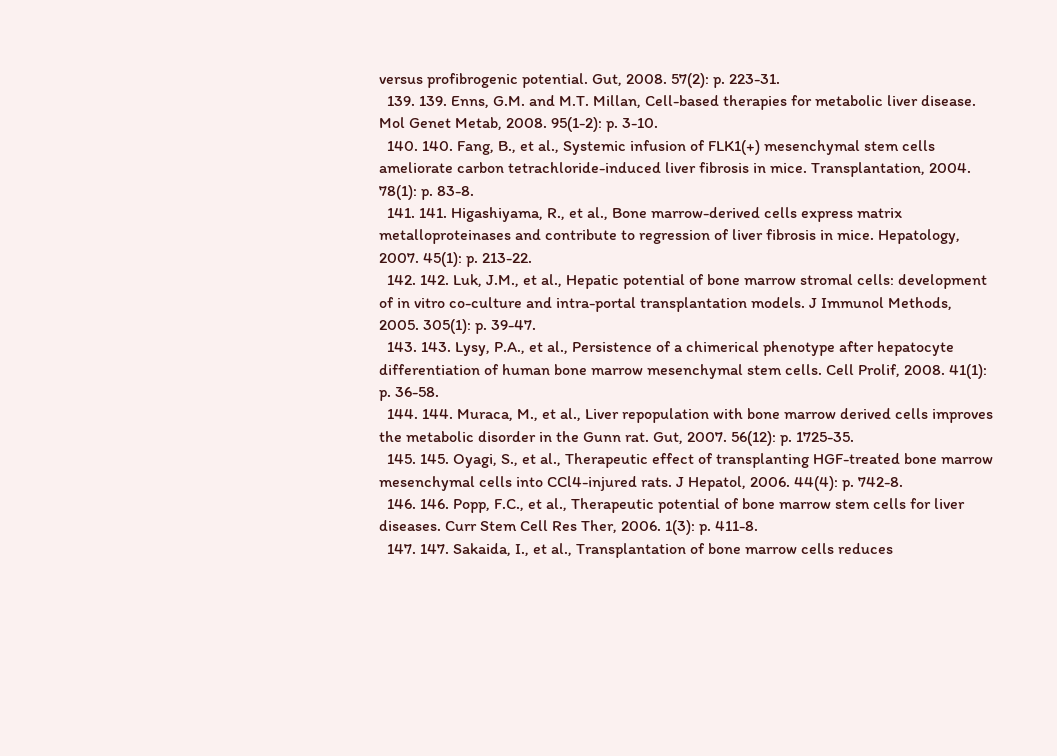versus profibrogenic potential. Gut, 2008. 57(2): p. 223-31.
  139. 139. Enns, G.M. and M.T. Millan, Cell-based therapies for metabolic liver disease. Mol Genet Metab, 2008. 95(1-2): p. 3-10.
  140. 140. Fang, B., et al., Systemic infusion of FLK1(+) mesenchymal stem cells ameliorate carbon tetrachloride-induced liver fibrosis in mice. Transplantation, 2004. 78(1): p. 83-8.
  141. 141. Higashiyama, R., et al., Bone marrow-derived cells express matrix metalloproteinases and contribute to regression of liver fibrosis in mice. Hepatology, 2007. 45(1): p. 213-22.
  142. 142. Luk, J.M., et al., Hepatic potential of bone marrow stromal cells: development of in vitro co-culture and intra-portal transplantation models. J Immunol Methods, 2005. 305(1): p. 39-47.
  143. 143. Lysy, P.A., et al., Persistence of a chimerical phenotype after hepatocyte differentiation of human bone marrow mesenchymal stem cells. Cell Prolif, 2008. 41(1): p. 36-58.
  144. 144. Muraca, M., et al., Liver repopulation with bone marrow derived cells improves the metabolic disorder in the Gunn rat. Gut, 2007. 56(12): p. 1725-35.
  145. 145. Oyagi, S., et al., Therapeutic effect of transplanting HGF-treated bone marrow mesenchymal cells into CCl4-injured rats. J Hepatol, 2006. 44(4): p. 742-8.
  146. 146. Popp, F.C., et al., Therapeutic potential of bone marrow stem cells for liver diseases. Curr Stem Cell Res Ther, 2006. 1(3): p. 411-8.
  147. 147. Sakaida, I., et al., Transplantation of bone marrow cells reduces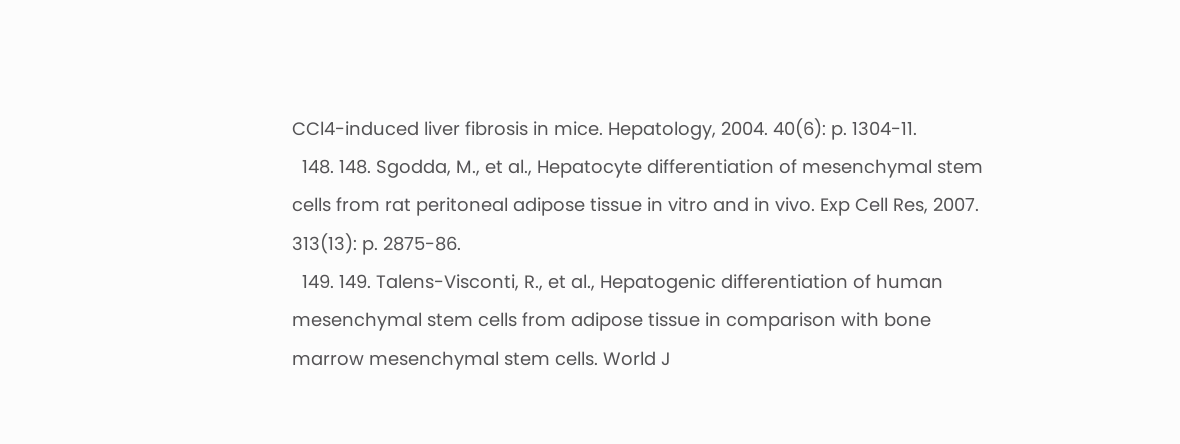CCl4-induced liver fibrosis in mice. Hepatology, 2004. 40(6): p. 1304-11.
  148. 148. Sgodda, M., et al., Hepatocyte differentiation of mesenchymal stem cells from rat peritoneal adipose tissue in vitro and in vivo. Exp Cell Res, 2007. 313(13): p. 2875-86.
  149. 149. Talens-Visconti, R., et al., Hepatogenic differentiation of human mesenchymal stem cells from adipose tissue in comparison with bone marrow mesenchymal stem cells. World J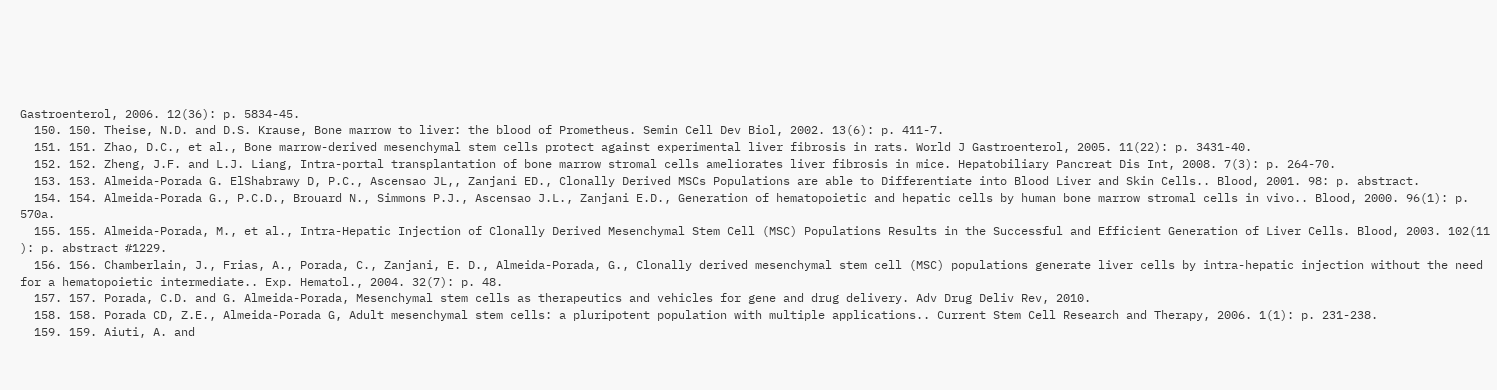Gastroenterol, 2006. 12(36): p. 5834-45.
  150. 150. Theise, N.D. and D.S. Krause, Bone marrow to liver: the blood of Prometheus. Semin Cell Dev Biol, 2002. 13(6): p. 411-7.
  151. 151. Zhao, D.C., et al., Bone marrow-derived mesenchymal stem cells protect against experimental liver fibrosis in rats. World J Gastroenterol, 2005. 11(22): p. 3431-40.
  152. 152. Zheng, J.F. and L.J. Liang, Intra-portal transplantation of bone marrow stromal cells ameliorates liver fibrosis in mice. Hepatobiliary Pancreat Dis Int, 2008. 7(3): p. 264-70.
  153. 153. Almeida-Porada G. ElShabrawy D, P.C., Ascensao JL,, Zanjani ED., Clonally Derived MSCs Populations are able to Differentiate into Blood Liver and Skin Cells.. Blood, 2001. 98: p. abstract.
  154. 154. Almeida-Porada G., P.C.D., Brouard N., Simmons P.J., Ascensao J.L., Zanjani E.D., Generation of hematopoietic and hepatic cells by human bone marrow stromal cells in vivo.. Blood, 2000. 96(1): p. 570a.
  155. 155. Almeida-Porada, M., et al., Intra-Hepatic Injection of Clonally Derived Mesenchymal Stem Cell (MSC) Populations Results in the Successful and Efficient Generation of Liver Cells. Blood, 2003. 102(11 ): p. abstract #1229.
  156. 156. Chamberlain, J., Frias, A., Porada, C., Zanjani, E. D., Almeida-Porada, G., Clonally derived mesenchymal stem cell (MSC) populations generate liver cells by intra-hepatic injection without the need for a hematopoietic intermediate.. Exp. Hematol., 2004. 32(7): p. 48.
  157. 157. Porada, C.D. and G. Almeida-Porada, Mesenchymal stem cells as therapeutics and vehicles for gene and drug delivery. Adv Drug Deliv Rev, 2010.
  158. 158. Porada CD, Z.E., Almeida-Porada G, Adult mesenchymal stem cells: a pluripotent population with multiple applications.. Current Stem Cell Research and Therapy, 2006. 1(1): p. 231-238.
  159. 159. Aiuti, A. and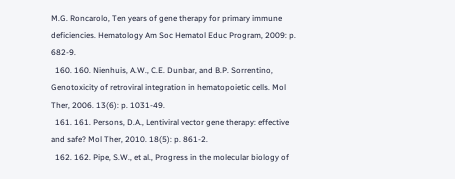M.G. Roncarolo, Ten years of gene therapy for primary immune deficiencies. Hematology Am Soc Hematol Educ Program, 2009: p. 682-9.
  160. 160. Nienhuis, A.W., C.E. Dunbar, and B.P. Sorrentino, Genotoxicity of retroviral integration in hematopoietic cells. Mol Ther, 2006. 13(6): p. 1031-49.
  161. 161. Persons, D.A., Lentiviral vector gene therapy: effective and safe? Mol Ther, 2010. 18(5): p. 861-2.
  162. 162. Pipe, S.W., et al., Progress in the molecular biology of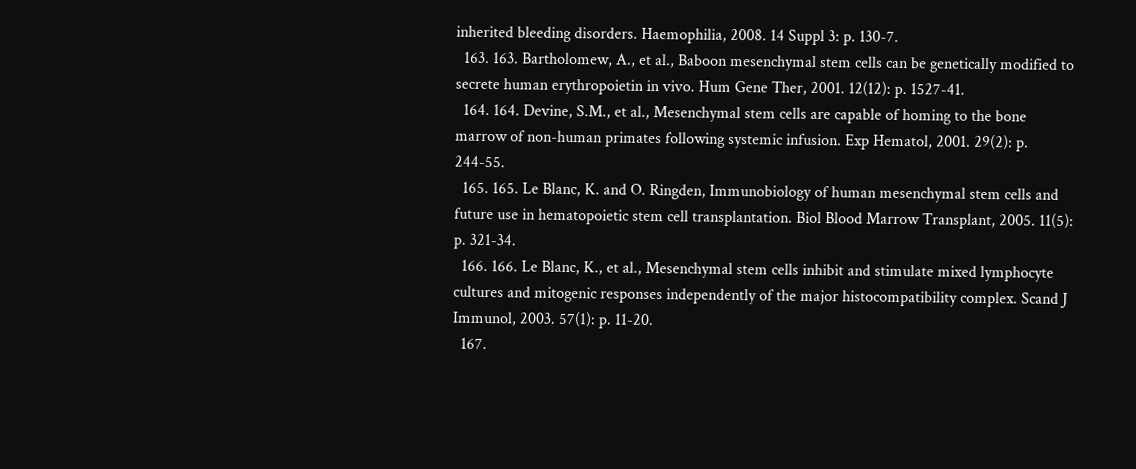inherited bleeding disorders. Haemophilia, 2008. 14 Suppl 3: p. 130-7.
  163. 163. Bartholomew, A., et al., Baboon mesenchymal stem cells can be genetically modified to secrete human erythropoietin in vivo. Hum Gene Ther, 2001. 12(12): p. 1527-41.
  164. 164. Devine, S.M., et al., Mesenchymal stem cells are capable of homing to the bone marrow of non-human primates following systemic infusion. Exp Hematol, 2001. 29(2): p. 244-55.
  165. 165. Le Blanc, K. and O. Ringden, Immunobiology of human mesenchymal stem cells and future use in hematopoietic stem cell transplantation. Biol Blood Marrow Transplant, 2005. 11(5): p. 321-34.
  166. 166. Le Blanc, K., et al., Mesenchymal stem cells inhibit and stimulate mixed lymphocyte cultures and mitogenic responses independently of the major histocompatibility complex. Scand J Immunol, 2003. 57(1): p. 11-20.
  167.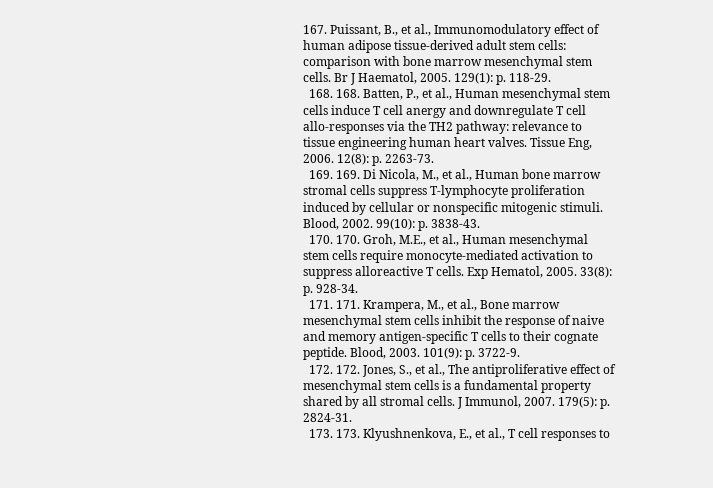167. Puissant, B., et al., Immunomodulatory effect of human adipose tissue-derived adult stem cells: comparison with bone marrow mesenchymal stem cells. Br J Haematol, 2005. 129(1): p. 118-29.
  168. 168. Batten, P., et al., Human mesenchymal stem cells induce T cell anergy and downregulate T cell allo-responses via the TH2 pathway: relevance to tissue engineering human heart valves. Tissue Eng, 2006. 12(8): p. 2263-73.
  169. 169. Di Nicola, M., et al., Human bone marrow stromal cells suppress T-lymphocyte proliferation induced by cellular or nonspecific mitogenic stimuli. Blood, 2002. 99(10): p. 3838-43.
  170. 170. Groh, M.E., et al., Human mesenchymal stem cells require monocyte-mediated activation to suppress alloreactive T cells. Exp Hematol, 2005. 33(8): p. 928-34.
  171. 171. Krampera, M., et al., Bone marrow mesenchymal stem cells inhibit the response of naive and memory antigen-specific T cells to their cognate peptide. Blood, 2003. 101(9): p. 3722-9.
  172. 172. Jones, S., et al., The antiproliferative effect of mesenchymal stem cells is a fundamental property shared by all stromal cells. J Immunol, 2007. 179(5): p. 2824-31.
  173. 173. Klyushnenkova, E., et al., T cell responses to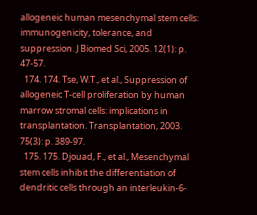allogeneic human mesenchymal stem cells: immunogenicity, tolerance, and suppression. J Biomed Sci, 2005. 12(1): p. 47-57.
  174. 174. Tse, W.T., et al., Suppression of allogeneic T-cell proliferation by human marrow stromal cells: implications in transplantation. Transplantation, 2003. 75(3): p. 389-97.
  175. 175. Djouad, F., et al., Mesenchymal stem cells inhibit the differentiation of dendritic cells through an interleukin-6-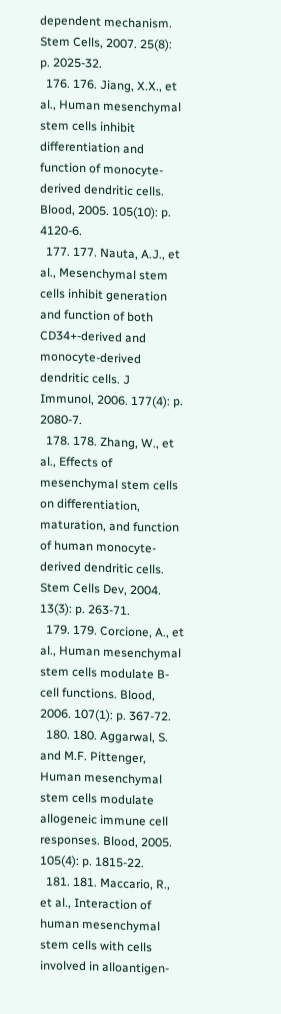dependent mechanism. Stem Cells, 2007. 25(8): p. 2025-32.
  176. 176. Jiang, X.X., et al., Human mesenchymal stem cells inhibit differentiation and function of monocyte-derived dendritic cells. Blood, 2005. 105(10): p. 4120-6.
  177. 177. Nauta, A.J., et al., Mesenchymal stem cells inhibit generation and function of both CD34+-derived and monocyte-derived dendritic cells. J Immunol, 2006. 177(4): p. 2080-7.
  178. 178. Zhang, W., et al., Effects of mesenchymal stem cells on differentiation, maturation, and function of human monocyte-derived dendritic cells. Stem Cells Dev, 2004. 13(3): p. 263-71.
  179. 179. Corcione, A., et al., Human mesenchymal stem cells modulate B-cell functions. Blood, 2006. 107(1): p. 367-72.
  180. 180. Aggarwal, S. and M.F. Pittenger, Human mesenchymal stem cells modulate allogeneic immune cell responses. Blood, 2005. 105(4): p. 1815-22.
  181. 181. Maccario, R., et al., Interaction of human mesenchymal stem cells with cells involved in alloantigen-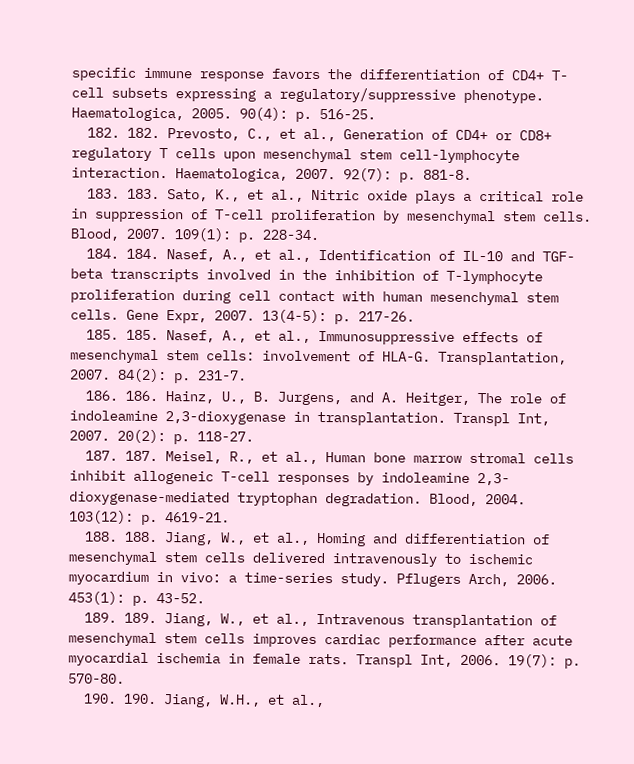specific immune response favors the differentiation of CD4+ T-cell subsets expressing a regulatory/suppressive phenotype. Haematologica, 2005. 90(4): p. 516-25.
  182. 182. Prevosto, C., et al., Generation of CD4+ or CD8+ regulatory T cells upon mesenchymal stem cell-lymphocyte interaction. Haematologica, 2007. 92(7): p. 881-8.
  183. 183. Sato, K., et al., Nitric oxide plays a critical role in suppression of T-cell proliferation by mesenchymal stem cells. Blood, 2007. 109(1): p. 228-34.
  184. 184. Nasef, A., et al., Identification of IL-10 and TGF-beta transcripts involved in the inhibition of T-lymphocyte proliferation during cell contact with human mesenchymal stem cells. Gene Expr, 2007. 13(4-5): p. 217-26.
  185. 185. Nasef, A., et al., Immunosuppressive effects of mesenchymal stem cells: involvement of HLA-G. Transplantation, 2007. 84(2): p. 231-7.
  186. 186. Hainz, U., B. Jurgens, and A. Heitger, The role of indoleamine 2,3-dioxygenase in transplantation. Transpl Int, 2007. 20(2): p. 118-27.
  187. 187. Meisel, R., et al., Human bone marrow stromal cells inhibit allogeneic T-cell responses by indoleamine 2,3-dioxygenase-mediated tryptophan degradation. Blood, 2004. 103(12): p. 4619-21.
  188. 188. Jiang, W., et al., Homing and differentiation of mesenchymal stem cells delivered intravenously to ischemic myocardium in vivo: a time-series study. Pflugers Arch, 2006. 453(1): p. 43-52.
  189. 189. Jiang, W., et al., Intravenous transplantation of mesenchymal stem cells improves cardiac performance after acute myocardial ischemia in female rats. Transpl Int, 2006. 19(7): p. 570-80.
  190. 190. Jiang, W.H., et al.,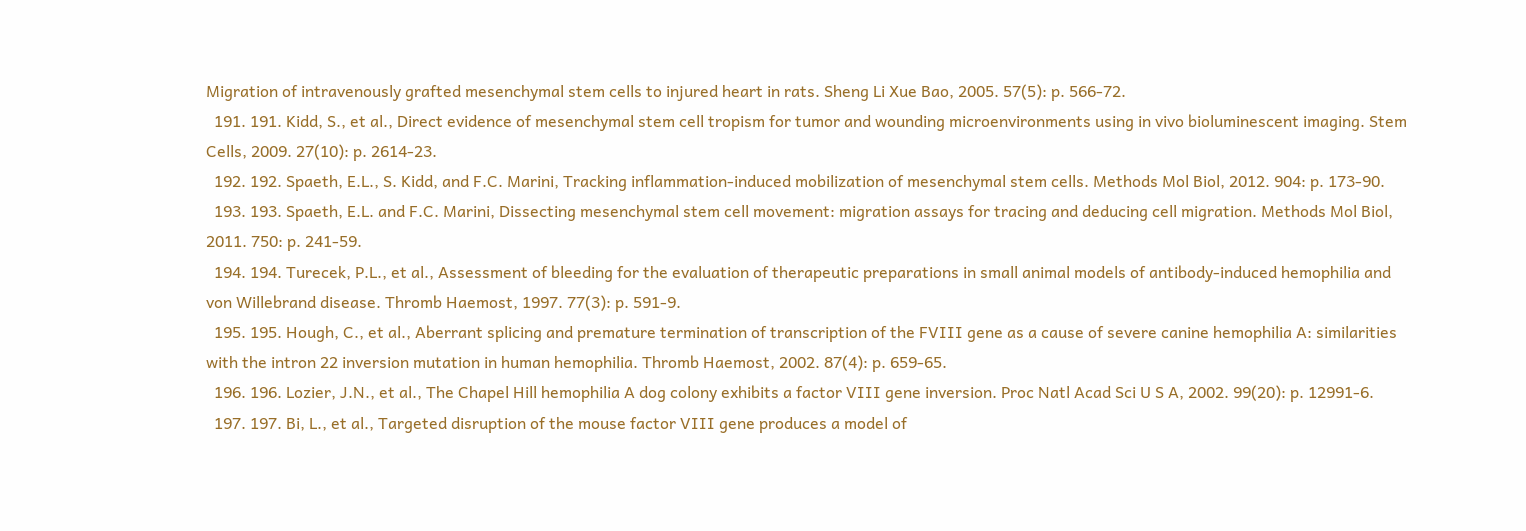Migration of intravenously grafted mesenchymal stem cells to injured heart in rats. Sheng Li Xue Bao, 2005. 57(5): p. 566-72.
  191. 191. Kidd, S., et al., Direct evidence of mesenchymal stem cell tropism for tumor and wounding microenvironments using in vivo bioluminescent imaging. Stem Cells, 2009. 27(10): p. 2614-23.
  192. 192. Spaeth, E.L., S. Kidd, and F.C. Marini, Tracking inflammation-induced mobilization of mesenchymal stem cells. Methods Mol Biol, 2012. 904: p. 173-90.
  193. 193. Spaeth, E.L. and F.C. Marini, Dissecting mesenchymal stem cell movement: migration assays for tracing and deducing cell migration. Methods Mol Biol, 2011. 750: p. 241-59.
  194. 194. Turecek, P.L., et al., Assessment of bleeding for the evaluation of therapeutic preparations in small animal models of antibody-induced hemophilia and von Willebrand disease. Thromb Haemost, 1997. 77(3): p. 591-9.
  195. 195. Hough, C., et al., Aberrant splicing and premature termination of transcription of the FVIII gene as a cause of severe canine hemophilia A: similarities with the intron 22 inversion mutation in human hemophilia. Thromb Haemost, 2002. 87(4): p. 659-65.
  196. 196. Lozier, J.N., et al., The Chapel Hill hemophilia A dog colony exhibits a factor VIII gene inversion. Proc Natl Acad Sci U S A, 2002. 99(20): p. 12991-6.
  197. 197. Bi, L., et al., Targeted disruption of the mouse factor VIII gene produces a model of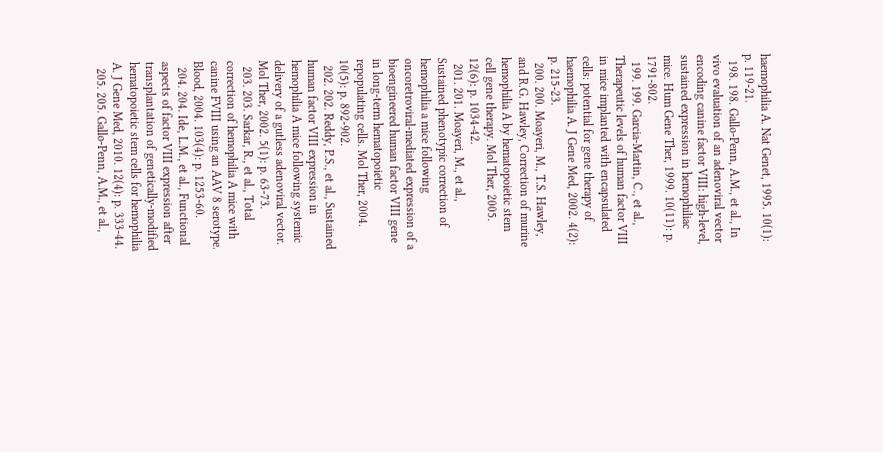haemophilia A. Nat Genet, 1995. 10(1): p. 119-21.
  198. 198. Gallo-Penn, A.M., et al., In vivo evaluation of an adenoviral vector encoding canine factor VIII: high-level, sustained expression in hemophiliac mice. Hum Gene Ther, 1999. 10(11): p. 1791-802.
  199. 199. Garcia-Martin, C., et al., Therapeutic levels of human factor VIII in mice implanted with encapsulated cells: potential for gene therapy of haemophilia A. J Gene Med, 2002. 4(2): p. 215-23.
  200. 200. Moayeri, M., T.S. Hawley, and R.G. Hawley, Correction of murine hemophilia A by hematopoietic stem cell gene therapy. Mol Ther, 2005. 12(6): p. 1034-42.
  201. 201. Moayeri, M., et al., Sustained phenotypic correction of hemophilia a mice following oncoretroviral-mediated expression of a bioengineered human factor VIII gene in long-term hematopoietic repopulating cells. Mol Ther, 2004. 10(5): p. 892-902.
  202. 202. Reddy, P.S., et al., Sustained human factor VIII expression in hemophilia A mice following systemic delivery of a gutless adenoviral vector. Mol Ther, 2002. 5(1): p. 63-73.
  203. 203. Sarkar, R., et al., Total correction of hemophilia A mice with canine FVIII using an AAV 8 serotype. Blood, 2004. 103(4): p. 1253-60.
  204. 204. Ide, L.M., et al., Functional aspects of factor VIII expression after transplantation of genetically-modified hematopoietic stem cells for hemophilia A. J Gene Med, 2010. 12(4): p. 333-44.
  205. 205. Gallo-Penn, A.M., et al.,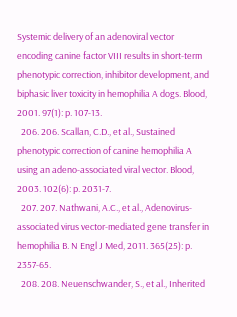Systemic delivery of an adenoviral vector encoding canine factor VIII results in short-term phenotypic correction, inhibitor development, and biphasic liver toxicity in hemophilia A dogs. Blood, 2001. 97(1): p. 107-13.
  206. 206. Scallan, C.D., et al., Sustained phenotypic correction of canine hemophilia A using an adeno-associated viral vector. Blood, 2003. 102(6): p. 2031-7.
  207. 207. Nathwani, A.C., et al., Adenovirus-associated virus vector-mediated gene transfer in hemophilia B. N Engl J Med, 2011. 365(25): p. 2357-65.
  208. 208. Neuenschwander, S., et al., Inherited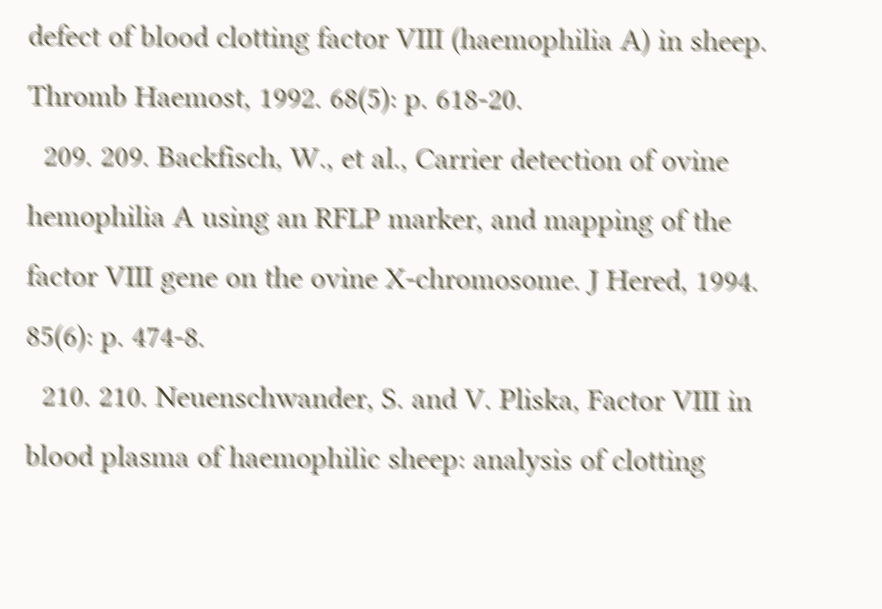defect of blood clotting factor VIII (haemophilia A) in sheep. Thromb Haemost, 1992. 68(5): p. 618-20.
  209. 209. Backfisch, W., et al., Carrier detection of ovine hemophilia A using an RFLP marker, and mapping of the factor VIII gene on the ovine X-chromosome. J Hered, 1994. 85(6): p. 474-8.
  210. 210. Neuenschwander, S. and V. Pliska, Factor VIII in blood plasma of haemophilic sheep: analysis of clotting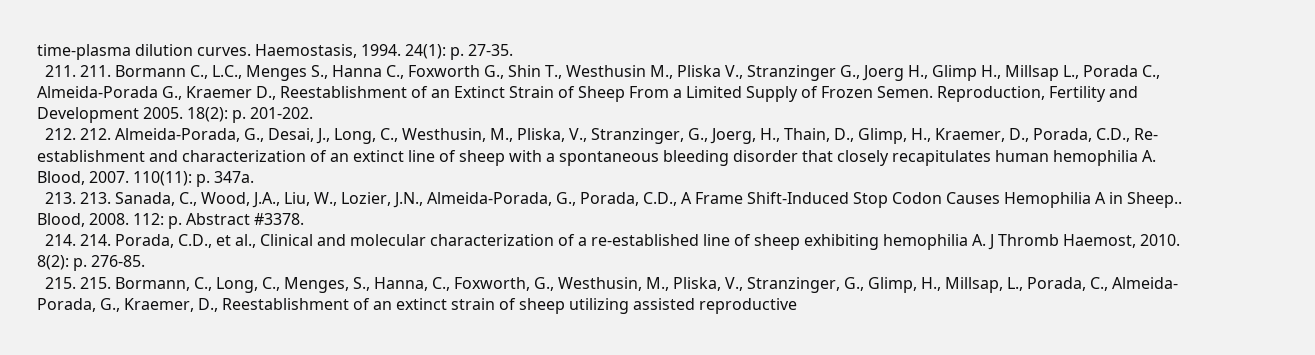time-plasma dilution curves. Haemostasis, 1994. 24(1): p. 27-35.
  211. 211. Bormann C., L.C., Menges S., Hanna C., Foxworth G., Shin T., Westhusin M., Pliska V., Stranzinger G., Joerg H., Glimp H., Millsap L., Porada C., Almeida-Porada G., Kraemer D., Reestablishment of an Extinct Strain of Sheep From a Limited Supply of Frozen Semen. Reproduction, Fertility and Development 2005. 18(2): p. 201-202.
  212. 212. Almeida-Porada, G., Desai, J., Long, C., Westhusin, M., Pliska, V., Stranzinger, G., Joerg, H., Thain, D., Glimp, H., Kraemer, D., Porada, C.D., Re-establishment and characterization of an extinct line of sheep with a spontaneous bleeding disorder that closely recapitulates human hemophilia A. Blood, 2007. 110(11): p. 347a.
  213. 213. Sanada, C., Wood, J.A., Liu, W., Lozier, J.N., Almeida-Porada, G., Porada, C.D., A Frame Shift-Induced Stop Codon Causes Hemophilia A in Sheep.. Blood, 2008. 112: p. Abstract #3378.
  214. 214. Porada, C.D., et al., Clinical and molecular characterization of a re-established line of sheep exhibiting hemophilia A. J Thromb Haemost, 2010. 8(2): p. 276-85.
  215. 215. Bormann, C., Long, C., Menges, S., Hanna, C., Foxworth, G., Westhusin, M., Pliska, V., Stranzinger, G., Glimp, H., Millsap, L., Porada, C., Almeida-Porada, G., Kraemer, D., Reestablishment of an extinct strain of sheep utilizing assisted reproductive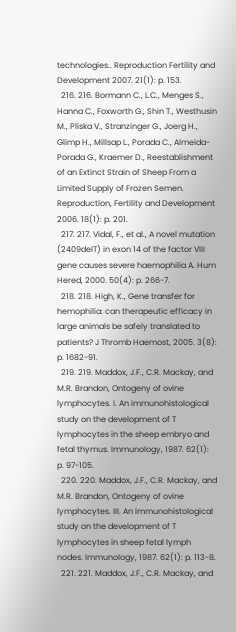technologies.. Reproduction Fertility and Development 2007. 21(1): p. 153.
  216. 216. Bormann C., L.C., Menges S., Hanna C., Foxworth G., Shin T., Westhusin M., Pliska V., Stranzinger G., Joerg H., Glimp H., Millsap L., Porada C., Almeida-Porada G., Kraemer D., Reestablishment of an Extinct Strain of Sheep From a Limited Supply of Frozen Semen. Reproduction, Fertility and Development 2006. 18(1): p. 201.
  217. 217. Vidal, F., et al., A novel mutation (2409delT) in exon 14 of the factor VIII gene causes severe haemophilia A. Hum Hered, 2000. 50(4): p. 266-7.
  218. 218. High, K., Gene transfer for hemophilia: can therapeutic efficacy in large animals be safely translated to patients? J Thromb Haemost, 2005. 3(8): p. 1682-91.
  219. 219. Maddox, J.F., C.R. Mackay, and M.R. Brandon, Ontogeny of ovine lymphocytes. I. An immunohistological study on the development of T lymphocytes in the sheep embryo and fetal thymus. Immunology, 1987. 62(1): p. 97-105.
  220. 220. Maddox, J.F., C.R. Mackay, and M.R. Brandon, Ontogeny of ovine lymphocytes. III. An immunohistological study on the development of T lymphocytes in sheep fetal lymph nodes. Immunology, 1987. 62(1): p. 113-8.
  221. 221. Maddox, J.F., C.R. Mackay, and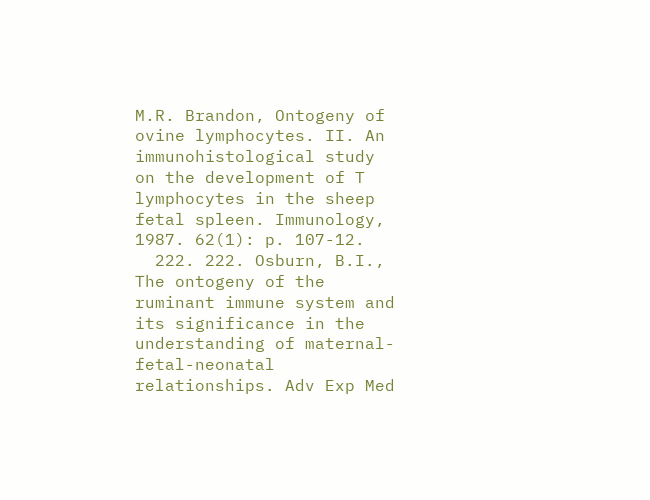M.R. Brandon, Ontogeny of ovine lymphocytes. II. An immunohistological study on the development of T lymphocytes in the sheep fetal spleen. Immunology, 1987. 62(1): p. 107-12.
  222. 222. Osburn, B.I., The ontogeny of the ruminant immune system and its significance in the understanding of maternal-fetal-neonatal relationships. Adv Exp Med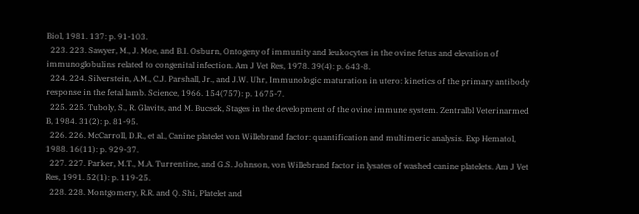Biol, 1981. 137: p. 91-103.
  223. 223. Sawyer, M., J. Moe, and B.I. Osburn, Ontogeny of immunity and leukocytes in the ovine fetus and elevation of immunoglobulins related to congenital infection. Am J Vet Res, 1978. 39(4): p. 643-8.
  224. 224. Silverstein, A.M., C.J. Parshall, Jr., and J.W. Uhr, Immunologic maturation in utero: kinetics of the primary antibody response in the fetal lamb. Science, 1966. 154(757): p. 1675-7.
  225. 225. Tuboly, S., R. Glavits, and M. Bucsek, Stages in the development of the ovine immune system. Zentralbl Veterinarmed B, 1984. 31(2): p. 81-95.
  226. 226. McCarroll, D.R., et al., Canine platelet von Willebrand factor: quantification and multimeric analysis. Exp Hematol, 1988. 16(11): p. 929-37.
  227. 227. Parker, M.T., M.A. Turrentine, and G.S. Johnson, von Willebrand factor in lysates of washed canine platelets. Am J Vet Res, 1991. 52(1): p. 119-25.
  228. 228. Montgomery, R.R. and Q. Shi, Platelet and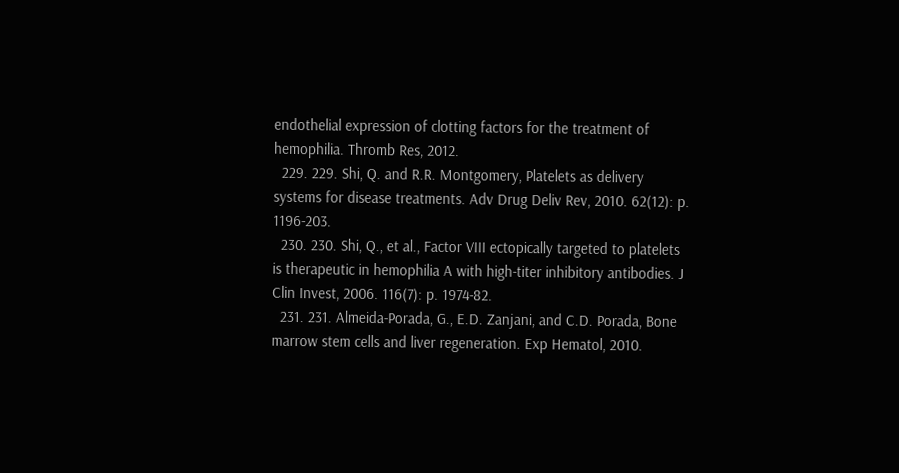endothelial expression of clotting factors for the treatment of hemophilia. Thromb Res, 2012.
  229. 229. Shi, Q. and R.R. Montgomery, Platelets as delivery systems for disease treatments. Adv Drug Deliv Rev, 2010. 62(12): p. 1196-203.
  230. 230. Shi, Q., et al., Factor VIII ectopically targeted to platelets is therapeutic in hemophilia A with high-titer inhibitory antibodies. J Clin Invest, 2006. 116(7): p. 1974-82.
  231. 231. Almeida-Porada, G., E.D. Zanjani, and C.D. Porada, Bone marrow stem cells and liver regeneration. Exp Hematol, 2010.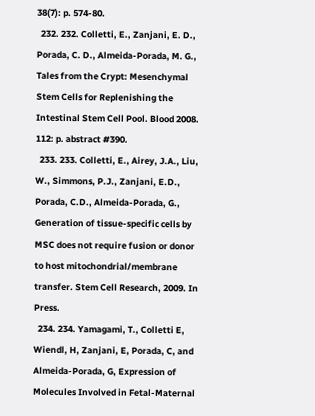38(7): p. 574-80.
  232. 232. Colletti, E., Zanjani, E. D., Porada, C. D., Almeida-Porada, M. G., Tales from the Crypt: Mesenchymal Stem Cells for Replenishing the Intestinal Stem Cell Pool. Blood 2008. 112: p. abstract #390.
  233. 233. Colletti, E., Airey, J.A., Liu, W., Simmons, P.J., Zanjani, E.D., Porada, C.D., Almeida-Porada, G., Generation of tissue-specific cells by MSC does not require fusion or donor to host mitochondrial/membrane transfer. Stem Cell Research, 2009. In Press.
  234. 234. Yamagami, T., Colletti E, Wiendl, H, Zanjani, E, Porada, C, and Almeida-Porada, G, Expression of Molecules Involved in Fetal-Maternal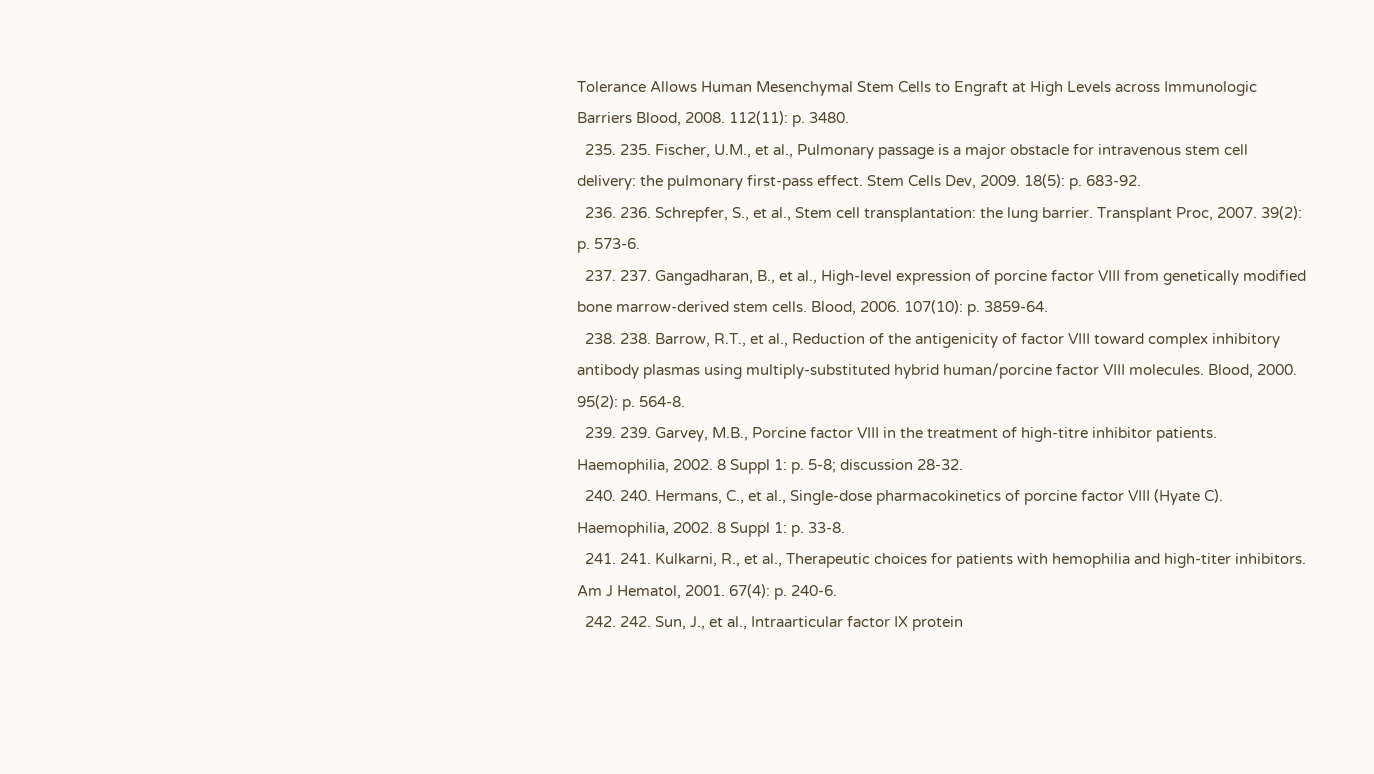Tolerance Allows Human Mesenchymal Stem Cells to Engraft at High Levels across Immunologic Barriers Blood, 2008. 112(11): p. 3480.
  235. 235. Fischer, U.M., et al., Pulmonary passage is a major obstacle for intravenous stem cell delivery: the pulmonary first-pass effect. Stem Cells Dev, 2009. 18(5): p. 683-92.
  236. 236. Schrepfer, S., et al., Stem cell transplantation: the lung barrier. Transplant Proc, 2007. 39(2): p. 573-6.
  237. 237. Gangadharan, B., et al., High-level expression of porcine factor VIII from genetically modified bone marrow-derived stem cells. Blood, 2006. 107(10): p. 3859-64.
  238. 238. Barrow, R.T., et al., Reduction of the antigenicity of factor VIII toward complex inhibitory antibody plasmas using multiply-substituted hybrid human/porcine factor VIII molecules. Blood, 2000. 95(2): p. 564-8.
  239. 239. Garvey, M.B., Porcine factor VIII in the treatment of high-titre inhibitor patients. Haemophilia, 2002. 8 Suppl 1: p. 5-8; discussion 28-32.
  240. 240. Hermans, C., et al., Single-dose pharmacokinetics of porcine factor VIII (Hyate C). Haemophilia, 2002. 8 Suppl 1: p. 33-8.
  241. 241. Kulkarni, R., et al., Therapeutic choices for patients with hemophilia and high-titer inhibitors. Am J Hematol, 2001. 67(4): p. 240-6.
  242. 242. Sun, J., et al., Intraarticular factor IX protein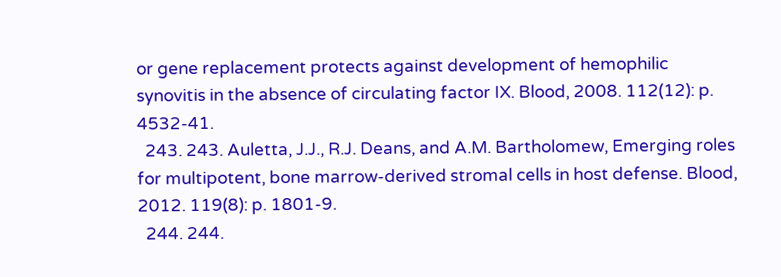or gene replacement protects against development of hemophilic synovitis in the absence of circulating factor IX. Blood, 2008. 112(12): p. 4532-41.
  243. 243. Auletta, J.J., R.J. Deans, and A.M. Bartholomew, Emerging roles for multipotent, bone marrow-derived stromal cells in host defense. Blood, 2012. 119(8): p. 1801-9.
  244. 244.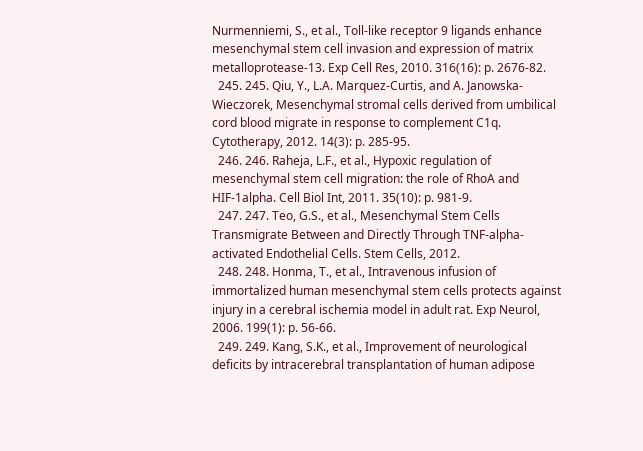Nurmenniemi, S., et al., Toll-like receptor 9 ligands enhance mesenchymal stem cell invasion and expression of matrix metalloprotease-13. Exp Cell Res, 2010. 316(16): p. 2676-82.
  245. 245. Qiu, Y., L.A. Marquez-Curtis, and A. Janowska-Wieczorek, Mesenchymal stromal cells derived from umbilical cord blood migrate in response to complement C1q. Cytotherapy, 2012. 14(3): p. 285-95.
  246. 246. Raheja, L.F., et al., Hypoxic regulation of mesenchymal stem cell migration: the role of RhoA and HIF-1alpha. Cell Biol Int, 2011. 35(10): p. 981-9.
  247. 247. Teo, G.S., et al., Mesenchymal Stem Cells Transmigrate Between and Directly Through TNF-alpha-activated Endothelial Cells. Stem Cells, 2012.
  248. 248. Honma, T., et al., Intravenous infusion of immortalized human mesenchymal stem cells protects against injury in a cerebral ischemia model in adult rat. Exp Neurol, 2006. 199(1): p. 56-66.
  249. 249. Kang, S.K., et al., Improvement of neurological deficits by intracerebral transplantation of human adipose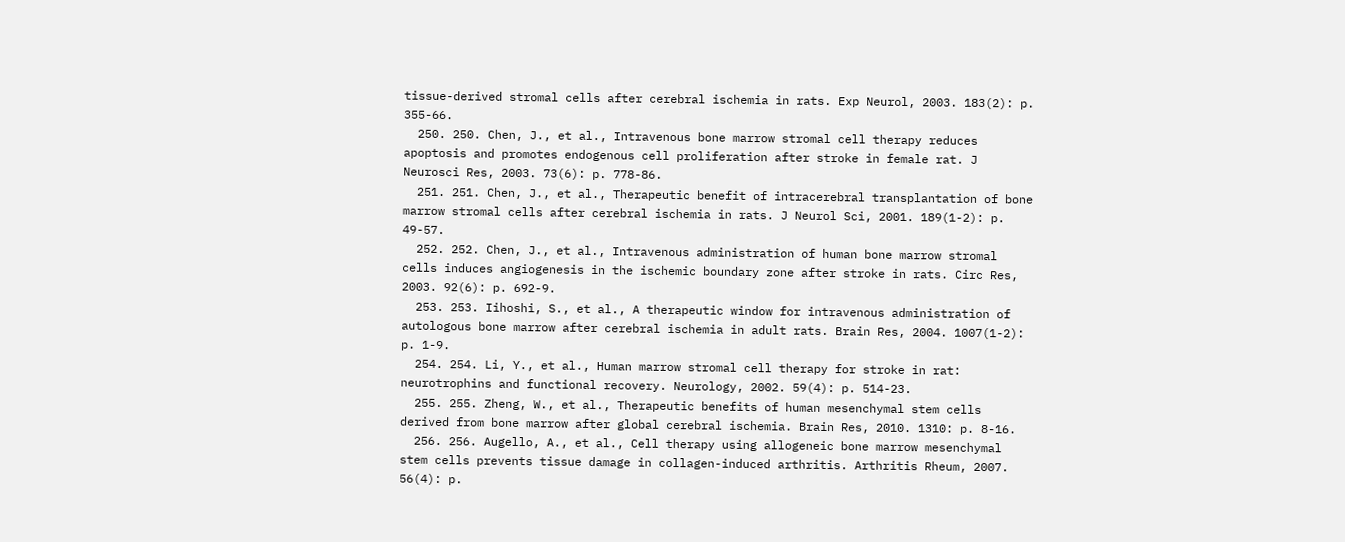tissue-derived stromal cells after cerebral ischemia in rats. Exp Neurol, 2003. 183(2): p. 355-66.
  250. 250. Chen, J., et al., Intravenous bone marrow stromal cell therapy reduces apoptosis and promotes endogenous cell proliferation after stroke in female rat. J Neurosci Res, 2003. 73(6): p. 778-86.
  251. 251. Chen, J., et al., Therapeutic benefit of intracerebral transplantation of bone marrow stromal cells after cerebral ischemia in rats. J Neurol Sci, 2001. 189(1-2): p. 49-57.
  252. 252. Chen, J., et al., Intravenous administration of human bone marrow stromal cells induces angiogenesis in the ischemic boundary zone after stroke in rats. Circ Res, 2003. 92(6): p. 692-9.
  253. 253. Iihoshi, S., et al., A therapeutic window for intravenous administration of autologous bone marrow after cerebral ischemia in adult rats. Brain Res, 2004. 1007(1-2): p. 1-9.
  254. 254. Li, Y., et al., Human marrow stromal cell therapy for stroke in rat: neurotrophins and functional recovery. Neurology, 2002. 59(4): p. 514-23.
  255. 255. Zheng, W., et al., Therapeutic benefits of human mesenchymal stem cells derived from bone marrow after global cerebral ischemia. Brain Res, 2010. 1310: p. 8-16.
  256. 256. Augello, A., et al., Cell therapy using allogeneic bone marrow mesenchymal stem cells prevents tissue damage in collagen-induced arthritis. Arthritis Rheum, 2007. 56(4): p.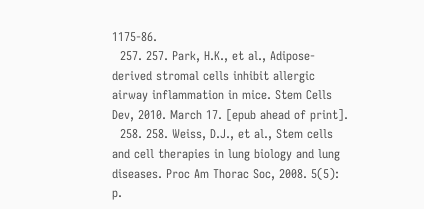1175-86.
  257. 257. Park, H.K., et al., Adipose-derived stromal cells inhibit allergic airway inflammation in mice. Stem Cells Dev, 2010. March 17. [epub ahead of print].
  258. 258. Weiss, D.J., et al., Stem cells and cell therapies in lung biology and lung diseases. Proc Am Thorac Soc, 2008. 5(5): p.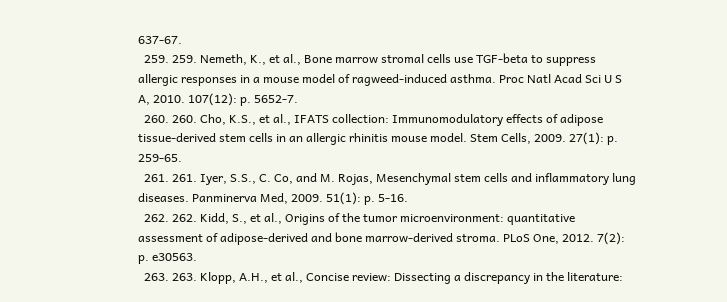637-67.
  259. 259. Nemeth, K., et al., Bone marrow stromal cells use TGF-beta to suppress allergic responses in a mouse model of ragweed-induced asthma. Proc Natl Acad Sci U S A, 2010. 107(12): p. 5652-7.
  260. 260. Cho, K.S., et al., IFATS collection: Immunomodulatory effects of adipose tissue-derived stem cells in an allergic rhinitis mouse model. Stem Cells, 2009. 27(1): p. 259-65.
  261. 261. Iyer, S.S., C. Co, and M. Rojas, Mesenchymal stem cells and inflammatory lung diseases. Panminerva Med, 2009. 51(1): p. 5-16.
  262. 262. Kidd, S., et al., Origins of the tumor microenvironment: quantitative assessment of adipose-derived and bone marrow-derived stroma. PLoS One, 2012. 7(2): p. e30563.
  263. 263. Klopp, A.H., et al., Concise review: Dissecting a discrepancy in the literature: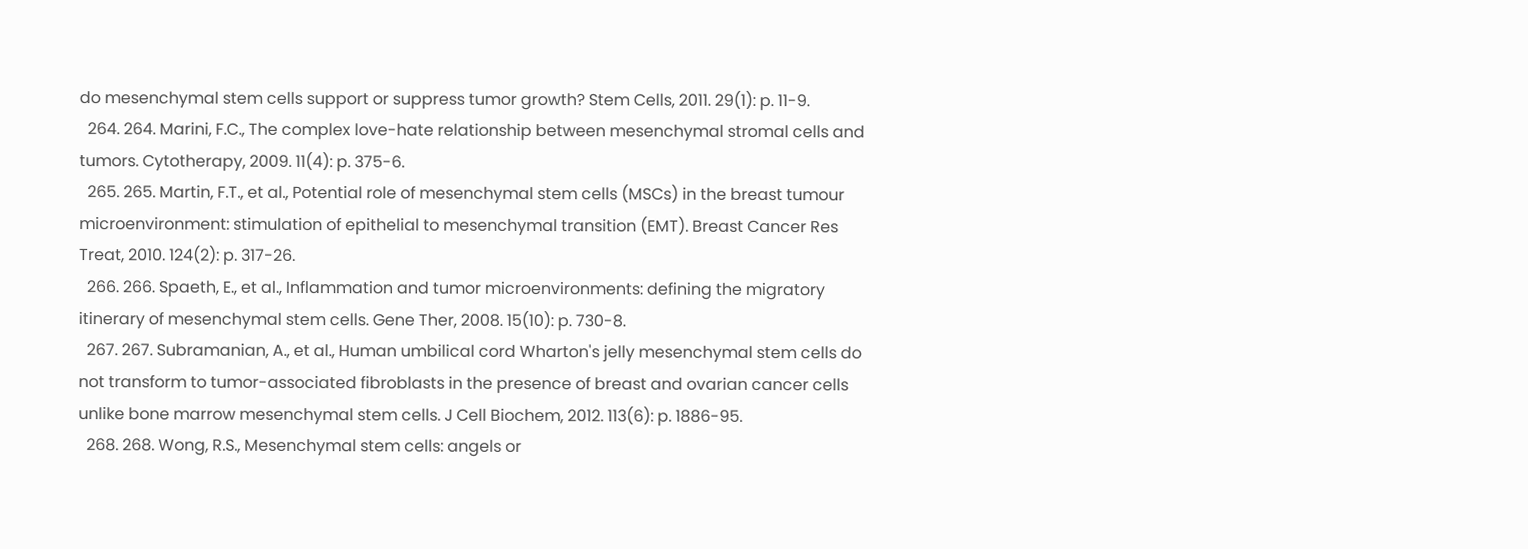do mesenchymal stem cells support or suppress tumor growth? Stem Cells, 2011. 29(1): p. 11-9.
  264. 264. Marini, F.C., The complex love-hate relationship between mesenchymal stromal cells and tumors. Cytotherapy, 2009. 11(4): p. 375-6.
  265. 265. Martin, F.T., et al., Potential role of mesenchymal stem cells (MSCs) in the breast tumour microenvironment: stimulation of epithelial to mesenchymal transition (EMT). Breast Cancer Res Treat, 2010. 124(2): p. 317-26.
  266. 266. Spaeth, E., et al., Inflammation and tumor microenvironments: defining the migratory itinerary of mesenchymal stem cells. Gene Ther, 2008. 15(10): p. 730-8.
  267. 267. Subramanian, A., et al., Human umbilical cord Wharton's jelly mesenchymal stem cells do not transform to tumor-associated fibroblasts in the presence of breast and ovarian cancer cells unlike bone marrow mesenchymal stem cells. J Cell Biochem, 2012. 113(6): p. 1886-95.
  268. 268. Wong, R.S., Mesenchymal stem cells: angels or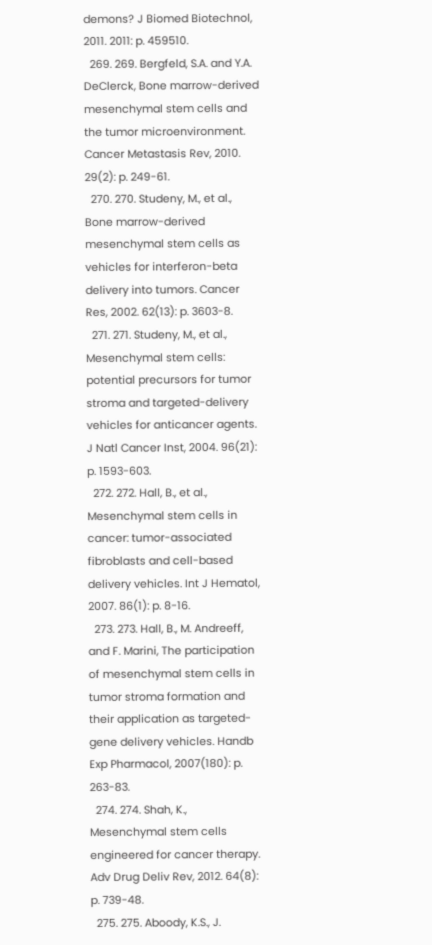demons? J Biomed Biotechnol, 2011. 2011: p. 459510.
  269. 269. Bergfeld, S.A. and Y.A. DeClerck, Bone marrow-derived mesenchymal stem cells and the tumor microenvironment. Cancer Metastasis Rev, 2010. 29(2): p. 249-61.
  270. 270. Studeny, M., et al., Bone marrow-derived mesenchymal stem cells as vehicles for interferon-beta delivery into tumors. Cancer Res, 2002. 62(13): p. 3603-8.
  271. 271. Studeny, M., et al., Mesenchymal stem cells: potential precursors for tumor stroma and targeted-delivery vehicles for anticancer agents. J Natl Cancer Inst, 2004. 96(21): p. 1593-603.
  272. 272. Hall, B., et al., Mesenchymal stem cells in cancer: tumor-associated fibroblasts and cell-based delivery vehicles. Int J Hematol, 2007. 86(1): p. 8-16.
  273. 273. Hall, B., M. Andreeff, and F. Marini, The participation of mesenchymal stem cells in tumor stroma formation and their application as targeted-gene delivery vehicles. Handb Exp Pharmacol, 2007(180): p. 263-83.
  274. 274. Shah, K., Mesenchymal stem cells engineered for cancer therapy. Adv Drug Deliv Rev, 2012. 64(8): p. 739-48.
  275. 275. Aboody, K.S., J.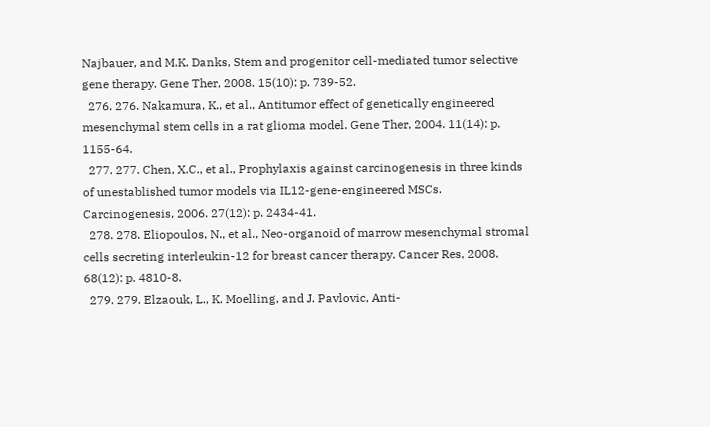Najbauer, and M.K. Danks, Stem and progenitor cell-mediated tumor selective gene therapy. Gene Ther, 2008. 15(10): p. 739-52.
  276. 276. Nakamura, K., et al., Antitumor effect of genetically engineered mesenchymal stem cells in a rat glioma model. Gene Ther, 2004. 11(14): p. 1155-64.
  277. 277. Chen, X.C., et al., Prophylaxis against carcinogenesis in three kinds of unestablished tumor models via IL12-gene-engineered MSCs. Carcinogenesis, 2006. 27(12): p. 2434-41.
  278. 278. Eliopoulos, N., et al., Neo-organoid of marrow mesenchymal stromal cells secreting interleukin-12 for breast cancer therapy. Cancer Res, 2008. 68(12): p. 4810-8.
  279. 279. Elzaouk, L., K. Moelling, and J. Pavlovic, Anti-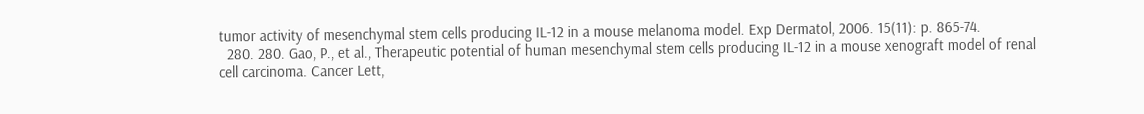tumor activity of mesenchymal stem cells producing IL-12 in a mouse melanoma model. Exp Dermatol, 2006. 15(11): p. 865-74.
  280. 280. Gao, P., et al., Therapeutic potential of human mesenchymal stem cells producing IL-12 in a mouse xenograft model of renal cell carcinoma. Cancer Lett,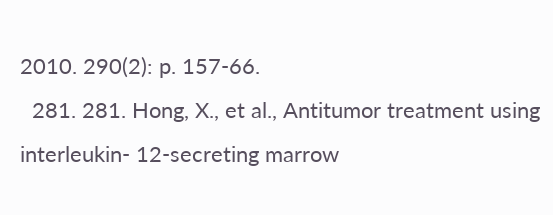2010. 290(2): p. 157-66.
  281. 281. Hong, X., et al., Antitumor treatment using interleukin- 12-secreting marrow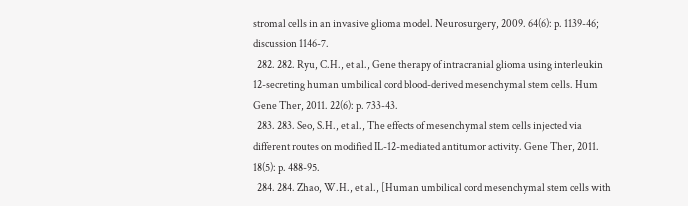stromal cells in an invasive glioma model. Neurosurgery, 2009. 64(6): p. 1139-46; discussion 1146-7.
  282. 282. Ryu, C.H., et al., Gene therapy of intracranial glioma using interleukin 12-secreting human umbilical cord blood-derived mesenchymal stem cells. Hum Gene Ther, 2011. 22(6): p. 733-43.
  283. 283. Seo, S.H., et al., The effects of mesenchymal stem cells injected via different routes on modified IL-12-mediated antitumor activity. Gene Ther, 2011. 18(5): p. 488-95.
  284. 284. Zhao, W.H., et al., [Human umbilical cord mesenchymal stem cells with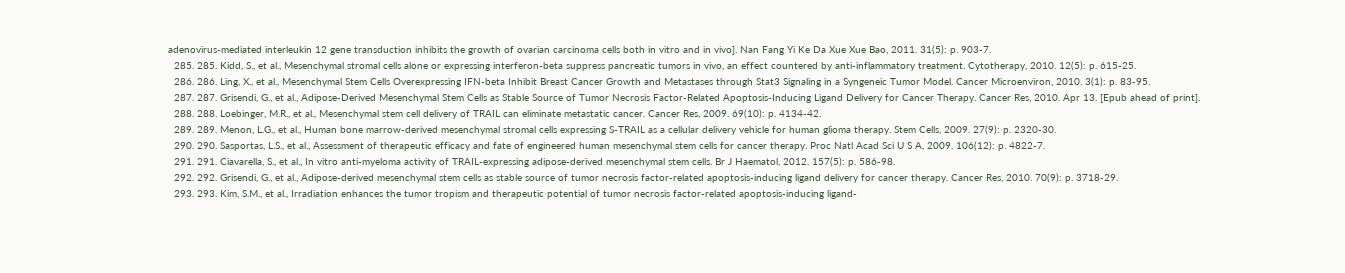adenovirus-mediated interleukin 12 gene transduction inhibits the growth of ovarian carcinoma cells both in vitro and in vivo]. Nan Fang Yi Ke Da Xue Xue Bao, 2011. 31(5): p. 903-7.
  285. 285. Kidd, S., et al., Mesenchymal stromal cells alone or expressing interferon-beta suppress pancreatic tumors in vivo, an effect countered by anti-inflammatory treatment. Cytotherapy, 2010. 12(5): p. 615-25.
  286. 286. Ling, X., et al., Mesenchymal Stem Cells Overexpressing IFN-beta Inhibit Breast Cancer Growth and Metastases through Stat3 Signaling in a Syngeneic Tumor Model. Cancer Microenviron, 2010. 3(1): p. 83-95.
  287. 287. Grisendi, G., et al., Adipose-Derived Mesenchymal Stem Cells as Stable Source of Tumor Necrosis Factor-Related Apoptosis-Inducing Ligand Delivery for Cancer Therapy. Cancer Res, 2010. Apr 13. [Epub ahead of print].
  288. 288. Loebinger, M.R., et al., Mesenchymal stem cell delivery of TRAIL can eliminate metastatic cancer. Cancer Res, 2009. 69(10): p. 4134-42.
  289. 289. Menon, L.G., et al., Human bone marrow-derived mesenchymal stromal cells expressing S-TRAIL as a cellular delivery vehicle for human glioma therapy. Stem Cells, 2009. 27(9): p. 2320-30.
  290. 290. Sasportas, L.S., et al., Assessment of therapeutic efficacy and fate of engineered human mesenchymal stem cells for cancer therapy. Proc Natl Acad Sci U S A, 2009. 106(12): p. 4822-7.
  291. 291. Ciavarella, S., et al., In vitro anti-myeloma activity of TRAIL-expressing adipose-derived mesenchymal stem cells. Br J Haematol, 2012. 157(5): p. 586-98.
  292. 292. Grisendi, G., et al., Adipose-derived mesenchymal stem cells as stable source of tumor necrosis factor-related apoptosis-inducing ligand delivery for cancer therapy. Cancer Res, 2010. 70(9): p. 3718-29.
  293. 293. Kim, S.M., et al., Irradiation enhances the tumor tropism and therapeutic potential of tumor necrosis factor-related apoptosis-inducing ligand-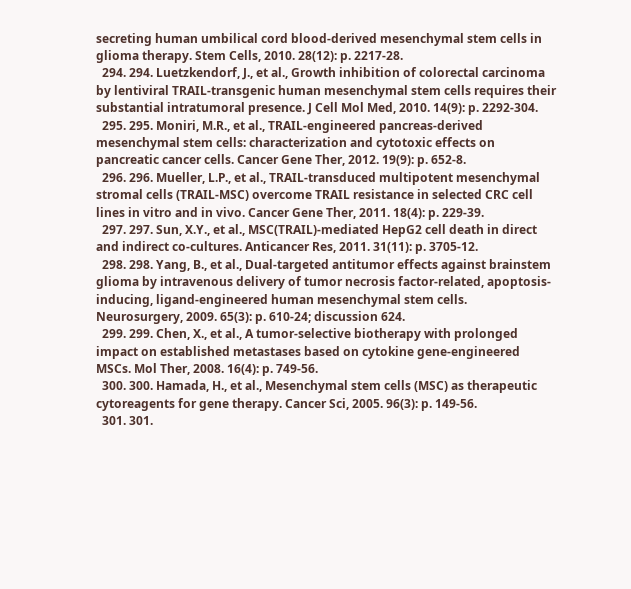secreting human umbilical cord blood-derived mesenchymal stem cells in glioma therapy. Stem Cells, 2010. 28(12): p. 2217-28.
  294. 294. Luetzkendorf, J., et al., Growth inhibition of colorectal carcinoma by lentiviral TRAIL-transgenic human mesenchymal stem cells requires their substantial intratumoral presence. J Cell Mol Med, 2010. 14(9): p. 2292-304.
  295. 295. Moniri, M.R., et al., TRAIL-engineered pancreas-derived mesenchymal stem cells: characterization and cytotoxic effects on pancreatic cancer cells. Cancer Gene Ther, 2012. 19(9): p. 652-8.
  296. 296. Mueller, L.P., et al., TRAIL-transduced multipotent mesenchymal stromal cells (TRAIL-MSC) overcome TRAIL resistance in selected CRC cell lines in vitro and in vivo. Cancer Gene Ther, 2011. 18(4): p. 229-39.
  297. 297. Sun, X.Y., et al., MSC(TRAIL)-mediated HepG2 cell death in direct and indirect co-cultures. Anticancer Res, 2011. 31(11): p. 3705-12.
  298. 298. Yang, B., et al., Dual-targeted antitumor effects against brainstem glioma by intravenous delivery of tumor necrosis factor-related, apoptosis-inducing, ligand-engineered human mesenchymal stem cells. Neurosurgery, 2009. 65(3): p. 610-24; discussion 624.
  299. 299. Chen, X., et al., A tumor-selective biotherapy with prolonged impact on established metastases based on cytokine gene-engineered MSCs. Mol Ther, 2008. 16(4): p. 749-56.
  300. 300. Hamada, H., et al., Mesenchymal stem cells (MSC) as therapeutic cytoreagents for gene therapy. Cancer Sci, 2005. 96(3): p. 149-56.
  301. 301.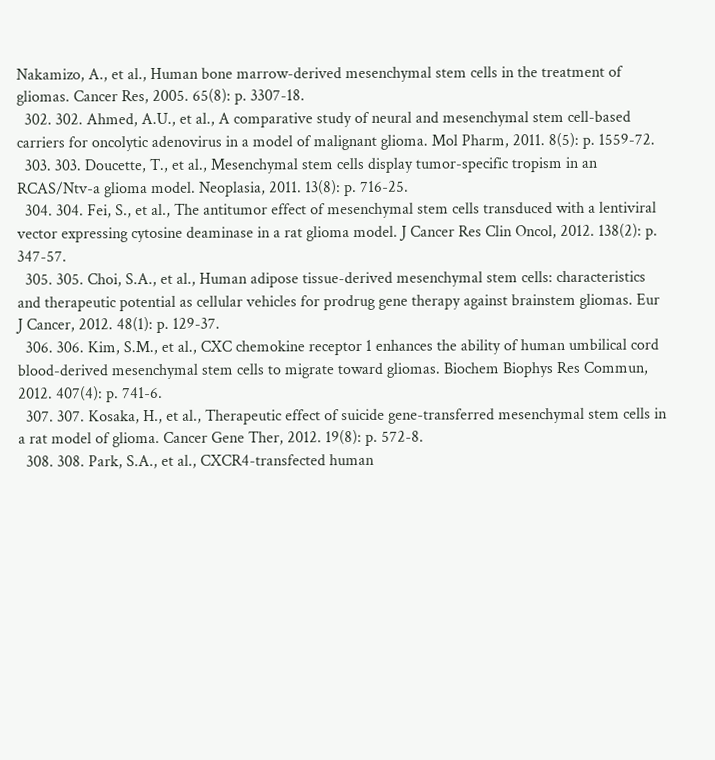Nakamizo, A., et al., Human bone marrow-derived mesenchymal stem cells in the treatment of gliomas. Cancer Res, 2005. 65(8): p. 3307-18.
  302. 302. Ahmed, A.U., et al., A comparative study of neural and mesenchymal stem cell-based carriers for oncolytic adenovirus in a model of malignant glioma. Mol Pharm, 2011. 8(5): p. 1559-72.
  303. 303. Doucette, T., et al., Mesenchymal stem cells display tumor-specific tropism in an RCAS/Ntv-a glioma model. Neoplasia, 2011. 13(8): p. 716-25.
  304. 304. Fei, S., et al., The antitumor effect of mesenchymal stem cells transduced with a lentiviral vector expressing cytosine deaminase in a rat glioma model. J Cancer Res Clin Oncol, 2012. 138(2): p. 347-57.
  305. 305. Choi, S.A., et al., Human adipose tissue-derived mesenchymal stem cells: characteristics and therapeutic potential as cellular vehicles for prodrug gene therapy against brainstem gliomas. Eur J Cancer, 2012. 48(1): p. 129-37.
  306. 306. Kim, S.M., et al., CXC chemokine receptor 1 enhances the ability of human umbilical cord blood-derived mesenchymal stem cells to migrate toward gliomas. Biochem Biophys Res Commun, 2012. 407(4): p. 741-6.
  307. 307. Kosaka, H., et al., Therapeutic effect of suicide gene-transferred mesenchymal stem cells in a rat model of glioma. Cancer Gene Ther, 2012. 19(8): p. 572-8.
  308. 308. Park, S.A., et al., CXCR4-transfected human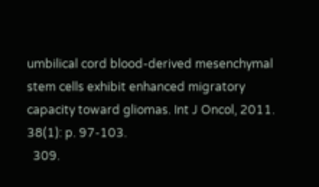umbilical cord blood-derived mesenchymal stem cells exhibit enhanced migratory capacity toward gliomas. Int J Oncol, 2011. 38(1): p. 97-103.
  309.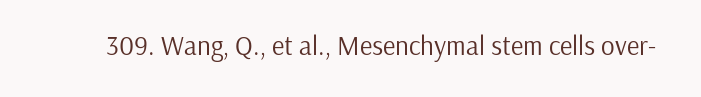309. Wang, Q., et al., Mesenchymal stem cells over-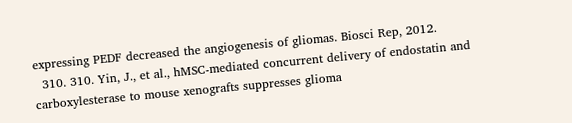expressing PEDF decreased the angiogenesis of gliomas. Biosci Rep, 2012.
  310. 310. Yin, J., et al., hMSC-mediated concurrent delivery of endostatin and carboxylesterase to mouse xenografts suppresses glioma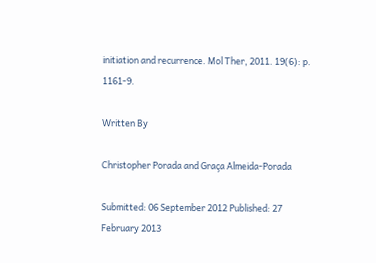initiation and recurrence. Mol Ther, 2011. 19(6): p. 1161-9.

Written By

Christopher Porada and Graça Almeida-Porada

Submitted: 06 September 2012 Published: 27 February 2013